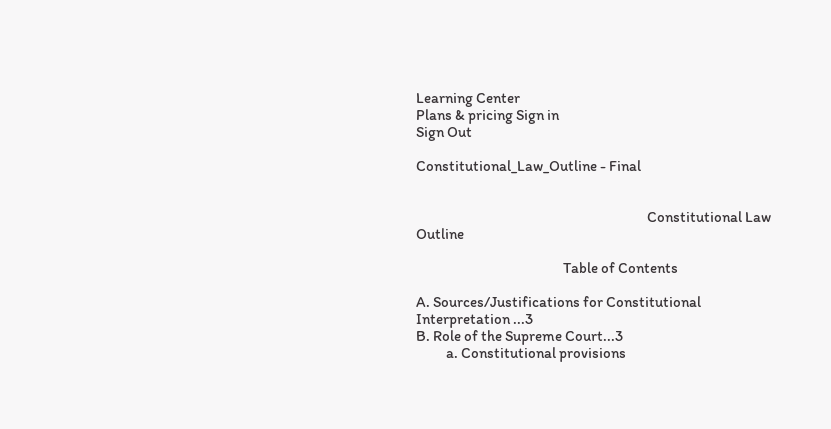Learning Center
Plans & pricing Sign in
Sign Out

Constitutional_Law_Outline - Final


                                                                             Constitutional Law Outline

                                                 Table of Contents

A. Sources/Justifications for Constitutional Interpretation ...3
B. Role of the Supreme Court...3
          a. Constitutional provisions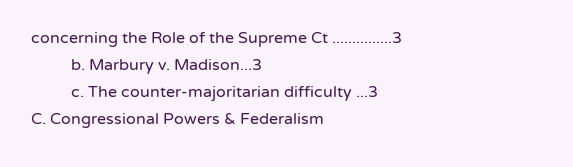concerning the Role of the Supreme Ct ...............3
          b. Marbury v. Madison...3
          c. The counter-majoritarian difficulty ...3
C. Congressional Powers & Federalism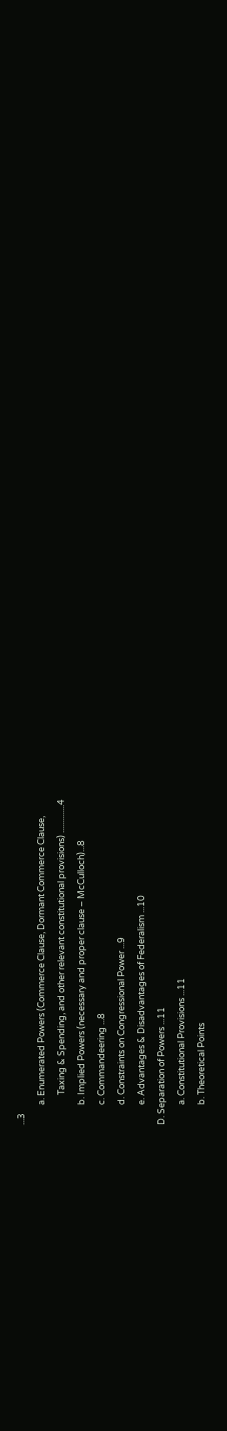...3
          a. Enumerated Powers (Commerce Clause, Dormant Commerce Clause,
               Taxing & Spending, and other relevant constitutional provisions) ..............4
          b. Implied Powers (necessary and proper clause – McCulloch)...8
          c. Commandeering ...8
          d. Constraints on Congressional Power ...9
          e. Advantages & Disadvantages of Federalism ...10
D. Separation of Powers ...11
          a. Constitutional Provisions ...11
          b. Theoretical Points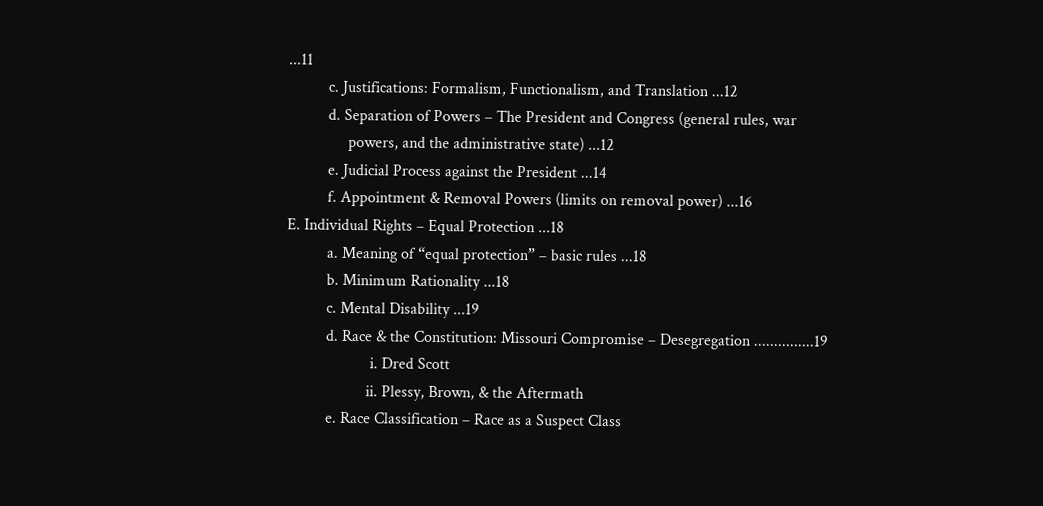...11
          c. Justifications: Formalism, Functionalism, and Translation ...12
          d. Separation of Powers – The President and Congress (general rules, war
               powers, and the administrative state) ...12
          e. Judicial Process against the President ...14
          f. Appointment & Removal Powers (limits on removal power) ...16
E. Individual Rights – Equal Protection ...18
          a. Meaning of “equal protection” – basic rules ...18
          b. Minimum Rationality ...18
          c. Mental Disability ...19
          d. Race & the Constitution: Missouri Compromise – Desegregation ...............19
                     i. Dred Scott
                    ii. Plessy, Brown, & the Aftermath
          e. Race Classification – Race as a Suspect Class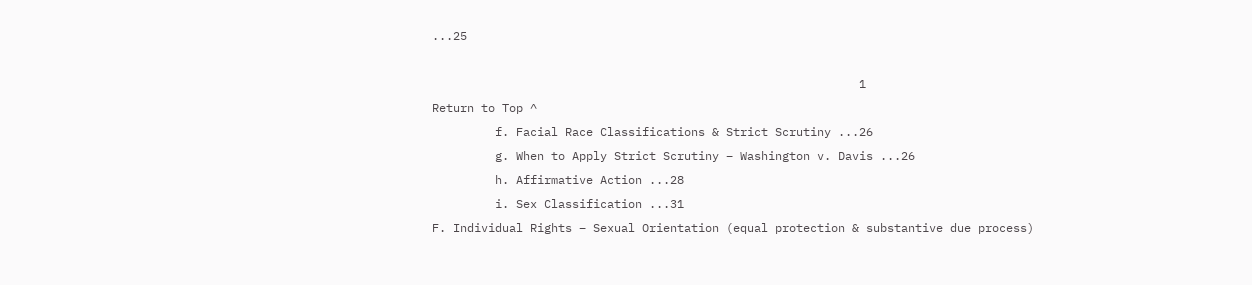...25

                                                             1                                              Return to Top ^
         f. Facial Race Classifications & Strict Scrutiny ...26
         g. When to Apply Strict Scrutiny – Washington v. Davis ...26
         h. Affirmative Action ...28
         i. Sex Classification ...31
F. Individual Rights – Sexual Orientation (equal protection & substantive due process)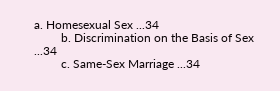a. Homesexual Sex ...34
         b. Discrimination on the Basis of Sex ...34
         c. Same-Sex Marriage ...34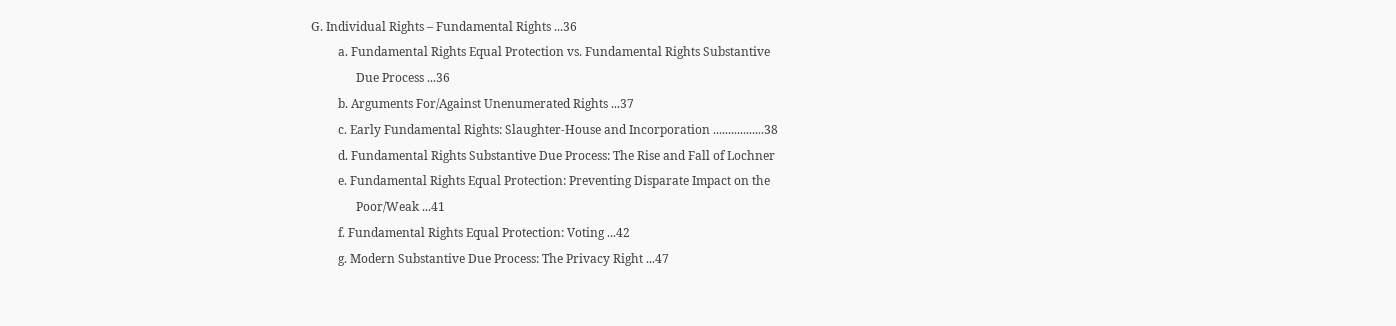G. Individual Rights – Fundamental Rights ...36
         a. Fundamental Rights Equal Protection vs. Fundamental Rights Substantive
               Due Process ...36
         b. Arguments For/Against Unenumerated Rights ...37
         c. Early Fundamental Rights: Slaughter-House and Incorporation .................38
         d. Fundamental Rights Substantive Due Process: The Rise and Fall of Lochner
         e. Fundamental Rights Equal Protection: Preventing Disparate Impact on the
               Poor/Weak ...41
         f. Fundamental Rights Equal Protection: Voting ...42
         g. Modern Substantive Due Process: The Privacy Right ...47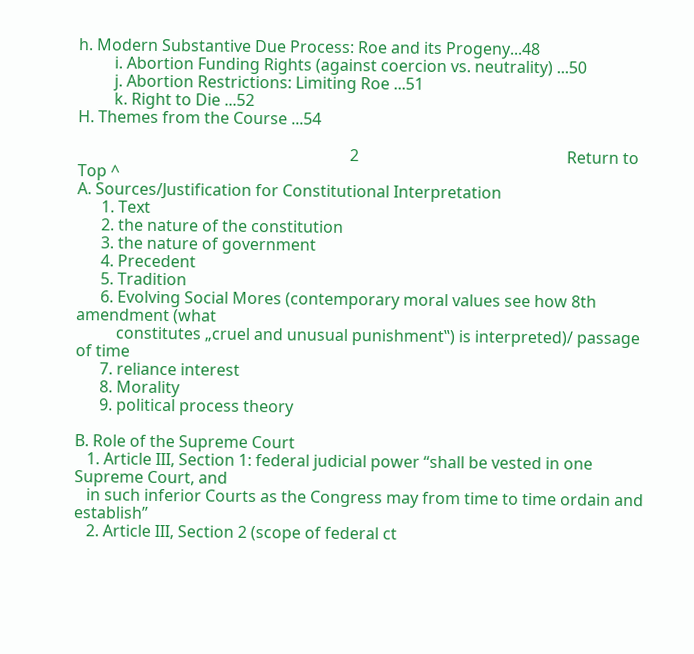h. Modern Substantive Due Process: Roe and its Progeny...48
         i. Abortion Funding Rights (against coercion vs. neutrality) ...50
         j. Abortion Restrictions: Limiting Roe ...51
         k. Right to Die ...52
H. Themes from the Course ...54

                                                                    2                                                    Return to Top ^
A. Sources/Justification for Constitutional Interpretation
      1. Text
      2. the nature of the constitution
      3. the nature of government
      4. Precedent
      5. Tradition
      6. Evolving Social Mores (contemporary moral values see how 8th amendment (what
          constitutes „cruel and unusual punishment‟) is interpreted)/ passage of time
      7. reliance interest
      8. Morality
      9. political process theory

B. Role of the Supreme Court
   1. Article III, Section 1: federal judicial power “shall be vested in one Supreme Court, and
   in such inferior Courts as the Congress may from time to time ordain and establish”
   2. Article III, Section 2 (scope of federal ct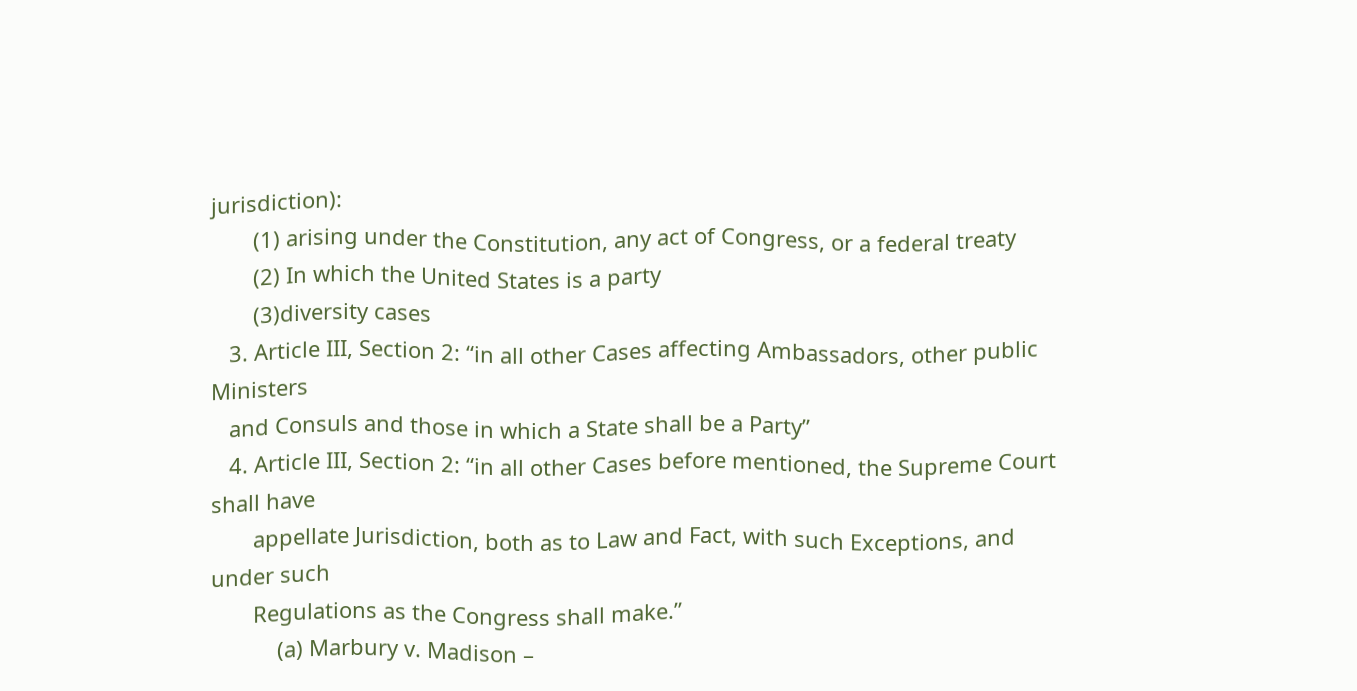jurisdiction):
       (1) arising under the Constitution, any act of Congress, or a federal treaty
       (2) In which the United States is a party
       (3)diversity cases
   3. Article III, Section 2: “in all other Cases affecting Ambassadors, other public Ministers
   and Consuls and those in which a State shall be a Party”
   4. Article III, Section 2: “in all other Cases before mentioned, the Supreme Court shall have
       appellate Jurisdiction, both as to Law and Fact, with such Exceptions, and under such
       Regulations as the Congress shall make.”
           (a) Marbury v. Madison –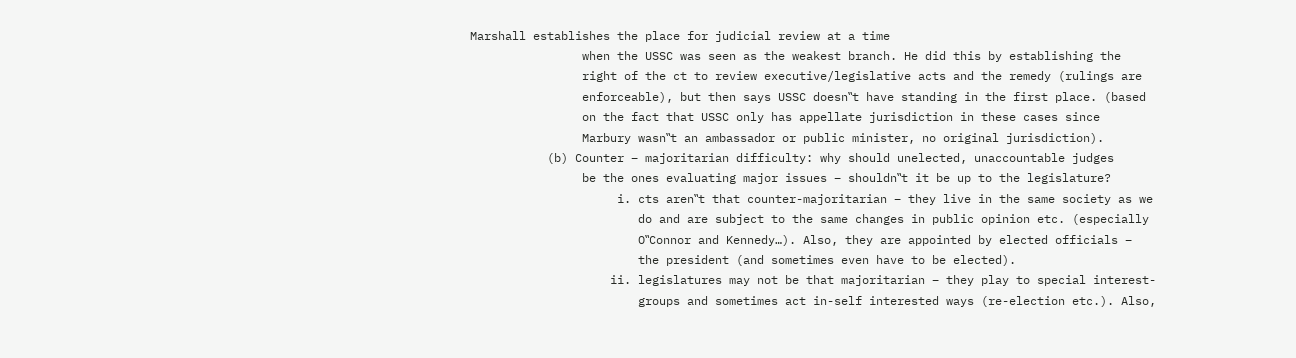Marshall establishes the place for judicial review at a time
                when the USSC was seen as the weakest branch. He did this by establishing the
                right of the ct to review executive/legislative acts and the remedy (rulings are
                enforceable), but then says USSC doesn‟t have standing in the first place. (based
                on the fact that USSC only has appellate jurisdiction in these cases since
                Marbury wasn‟t an ambassador or public minister, no original jurisdiction).
           (b) Counter – majoritarian difficulty: why should unelected, unaccountable judges
                be the ones evaluating major issues – shouldn‟t it be up to the legislature?
                     i. cts aren‟t that counter-majoritarian – they live in the same society as we
                        do and are subject to the same changes in public opinion etc. (especially
                        O‟Connor and Kennedy…). Also, they are appointed by elected officials –
                        the president (and sometimes even have to be elected).
                    ii. legislatures may not be that majoritarian – they play to special interest-
                        groups and sometimes act in-self interested ways (re-election etc.). Also,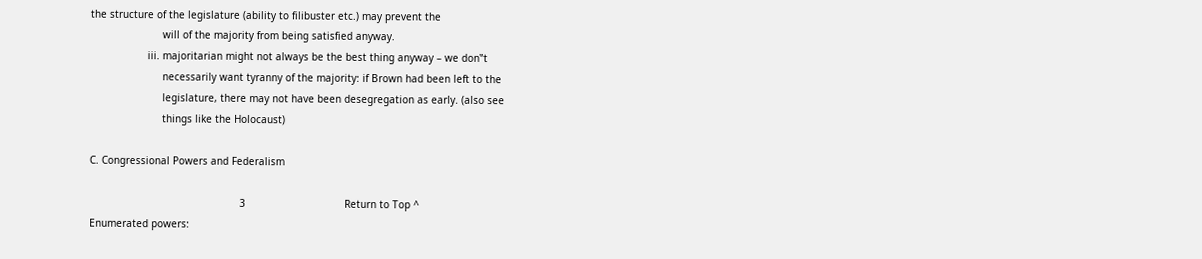the structure of the legislature (ability to filibuster etc.) may prevent the
                        will of the majority from being satisfied anyway.
                   iii. majoritarian might not always be the best thing anyway – we don‟t
                        necessarily want tyranny of the majority: if Brown had been left to the
                        legislature, there may not have been desegregation as early. (also see
                        things like the Holocaust)

C. Congressional Powers and Federalism

                                                  3                                 Return to Top ^
Enumerated powers: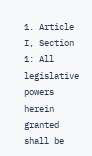1. Article I, Section 1: All legislative powers herein granted shall be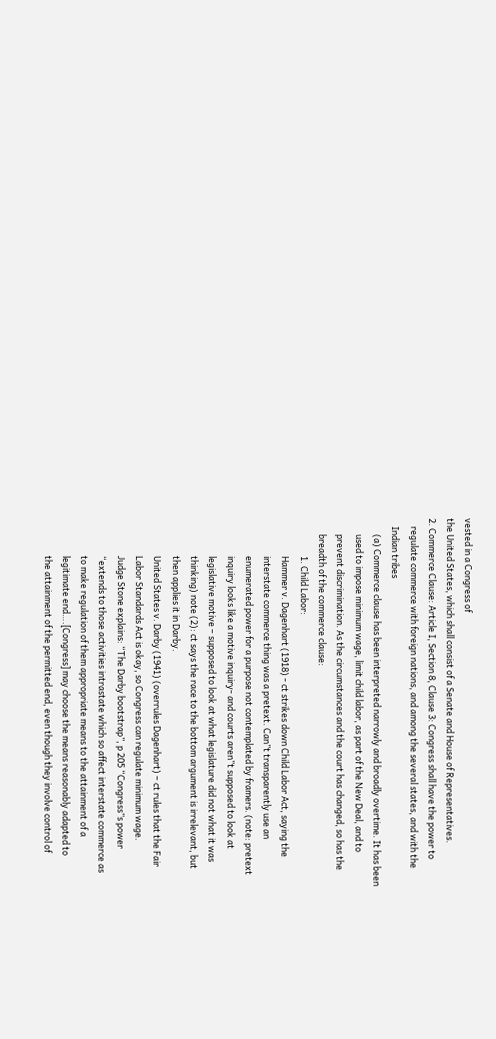vested in a Congress of
the United States, which shall consist of a Senate and House of Representatives.
2. Commerce Clause: Article I, Section 8, Clause 3: Congress shall have the power to
    regulate commerce with foreign nations, and among the several states, and with the
    Indian tribes
        (a) Commerce clause has been interpreted narrowly and broadly overtime. It has been
        used to impose minimum wage, limit child labor, as part of the New Deal, and to
        prevent discrimination. As the circumstances and the court has changed, so has the
        breadth of the commerce clause:
                   1. Child Labor:
                   Hammer v. Dagenhart (1918) - ct strikes down Child Labor Act, saying the
                   interstate commerce thing was a pretext. Can‟t transparently use an
                   enumerated power for a purpose not contemplated by framers. (note: pretext
                   inquiry looks like a motive inquiry- and courts aren‟t supposed to look at
                   legislative motive – supposed to look at what legislature did not what it was
                   thinking) note (2): ct says the race to the bottom argument is irrelevant, but
                   then applies it in Darby.
                   United States v. Darby (1941) (overrules Dagenhart) – ct rules that the Fair
                   Labor Standards Act is okay, so Congress can regulate minimum wage.
                   Judge Stone explains: “The Darby bootstrap”, p 205 “Congress‟s power
                   “extends to those activities intrastate which so affect interstate commerce as
                   to make regulation of them appropriate means to the attainment of a
                   legitimate end….[Congress] may choose the means reasonably adapted to
                   the attainment of the permitted end, even though they involve control of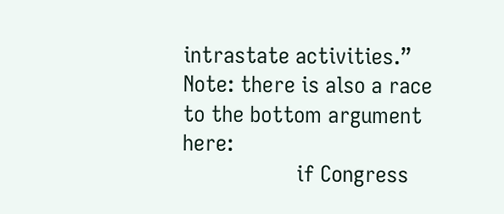intrastate activities.” Note: there is also a race to the bottom argument here:
                   if Congress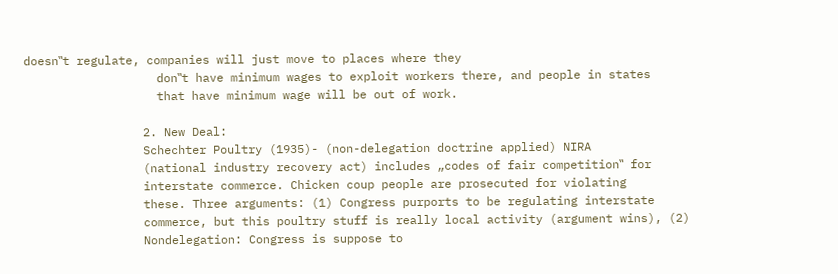doesn‟t regulate, companies will just move to places where they
                   don‟t have minimum wages to exploit workers there, and people in states
                   that have minimum wage will be out of work.

                 2. New Deal:
                 Schechter Poultry (1935)- (non-delegation doctrine applied) NIRA
                 (national industry recovery act) includes „codes of fair competition‟ for
                 interstate commerce. Chicken coup people are prosecuted for violating
                 these. Three arguments: (1) Congress purports to be regulating interstate
                 commerce, but this poultry stuff is really local activity (argument wins), (2)
                 Nondelegation: Congress is suppose to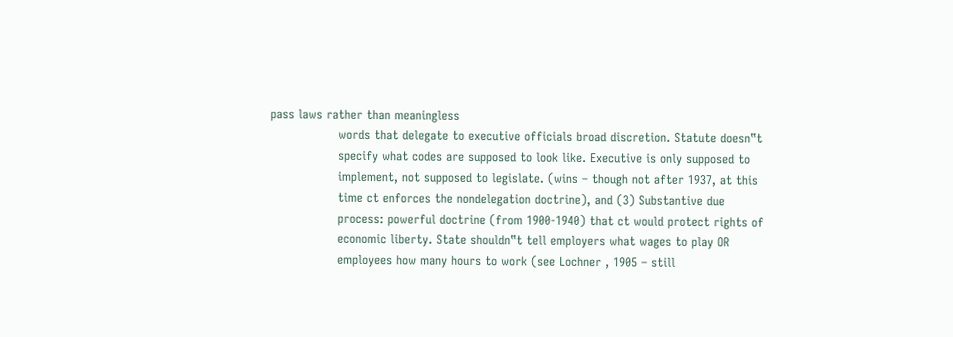pass laws rather than meaningless
                 words that delegate to executive officials broad discretion. Statute doesn‟t
                 specify what codes are supposed to look like. Executive is only supposed to
                 implement, not supposed to legislate. (wins – though not after 1937, at this
                 time ct enforces the nondelegation doctrine), and (3) Substantive due
                 process: powerful doctrine (from 1900-1940) that ct would protect rights of
                 economic liberty. State shouldn‟t tell employers what wages to play OR
                 employees how many hours to work (see Lochner , 1905 – still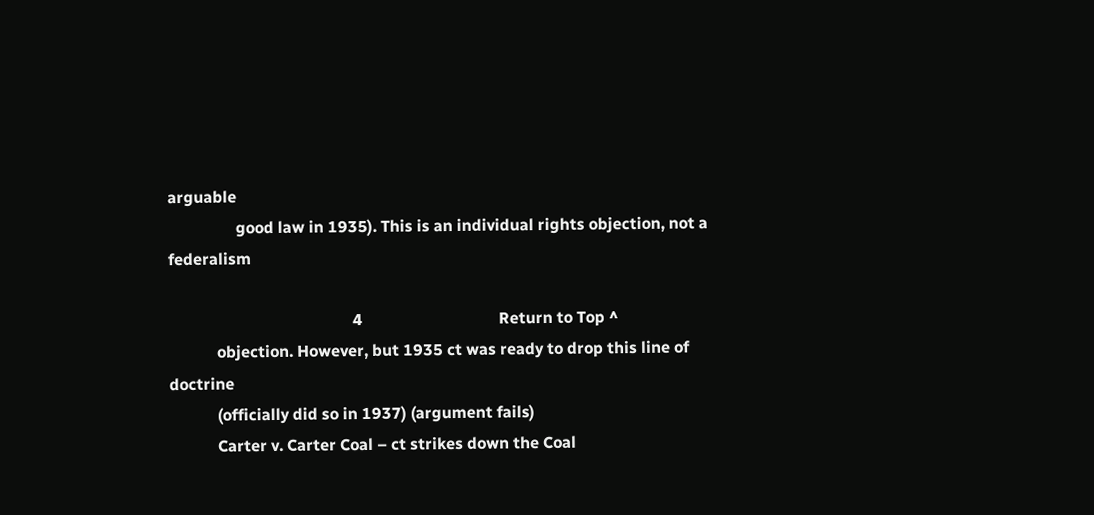arguable
                 good law in 1935). This is an individual rights objection, not a federalism

                                              4                                  Return to Top ^
            objection. However, but 1935 ct was ready to drop this line of doctrine
            (officially did so in 1937) (argument fails)
            Carter v. Carter Coal – ct strikes down the Coal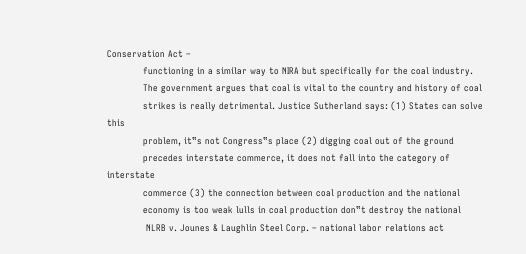Conservation Act –
            functioning in a similar way to NIRA but specifically for the coal industry.
            The government argues that coal is vital to the country and history of coal
            strikes is really detrimental. Justice Sutherland says: (1) States can solve this
            problem, it‟s not Congress‟s place (2) digging coal out of the ground
            precedes interstate commerce, it does not fall into the category of interstate
            commerce (3) the connection between coal production and the national
            economy is too weak lulls in coal production don‟t destroy the national
             NLRB v. Jounes & Laughlin Steel Corp. – national labor relations act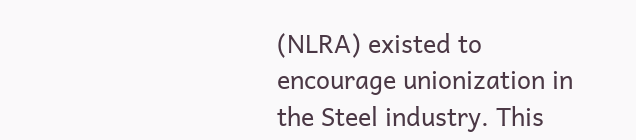(NLRA) existed to encourage unionization in the Steel industry. This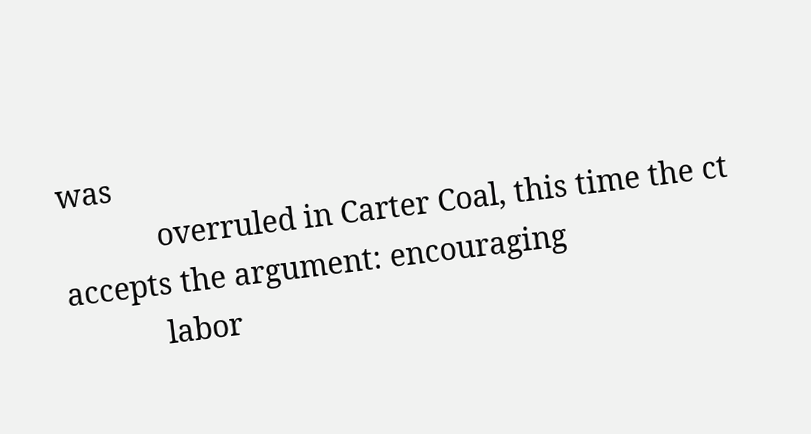was
            overruled in Carter Coal, this time the ct accepts the argument: encouraging
            labor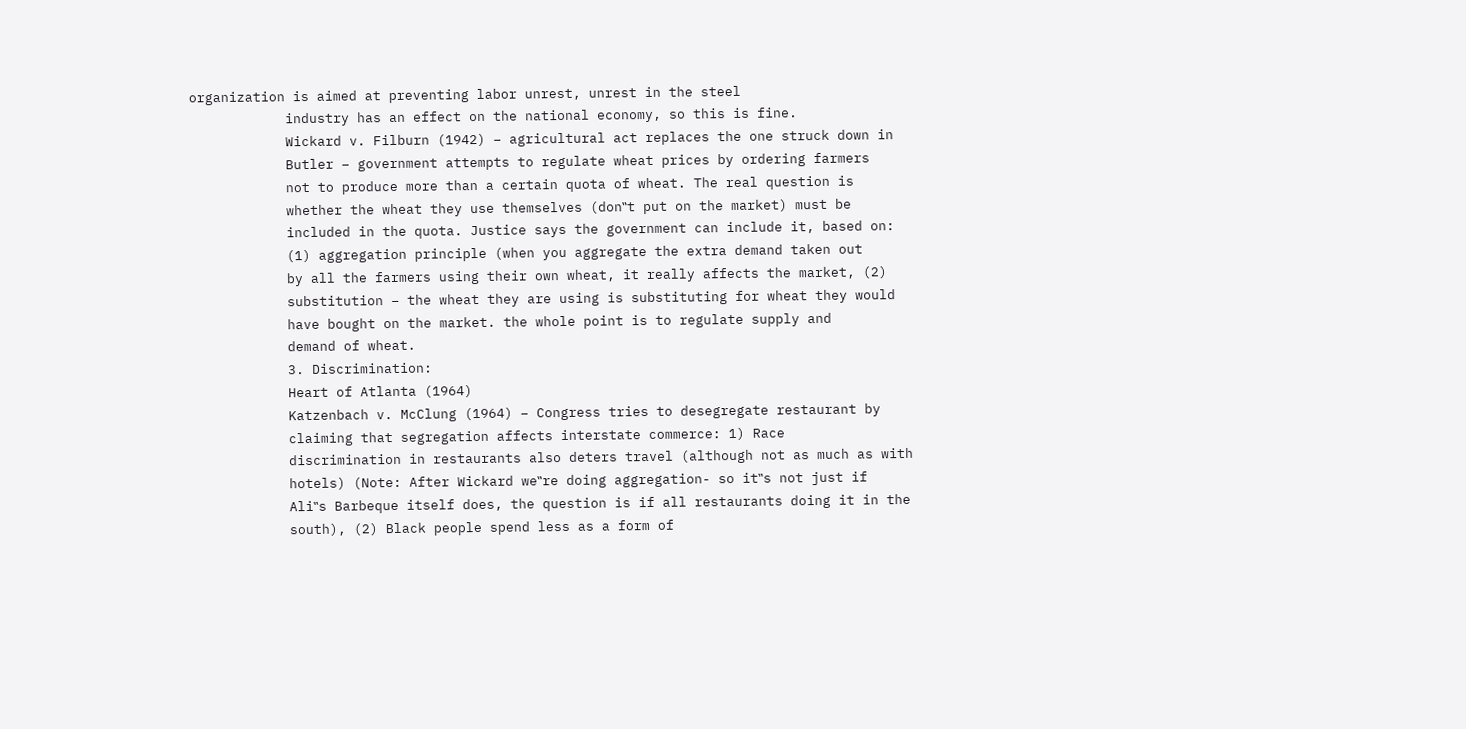organization is aimed at preventing labor unrest, unrest in the steel
            industry has an effect on the national economy, so this is fine.
            Wickard v. Filburn (1942) – agricultural act replaces the one struck down in
            Butler – government attempts to regulate wheat prices by ordering farmers
            not to produce more than a certain quota of wheat. The real question is
            whether the wheat they use themselves (don‟t put on the market) must be
            included in the quota. Justice says the government can include it, based on:
            (1) aggregation principle (when you aggregate the extra demand taken out
            by all the farmers using their own wheat, it really affects the market, (2)
            substitution – the wheat they are using is substituting for wheat they would
            have bought on the market. the whole point is to regulate supply and
            demand of wheat.
            3. Discrimination:
            Heart of Atlanta (1964)
            Katzenbach v. McClung (1964) – Congress tries to desegregate restaurant by
            claiming that segregation affects interstate commerce: 1) Race
            discrimination in restaurants also deters travel (although not as much as with
            hotels) (Note: After Wickard we‟re doing aggregation- so it‟s not just if
            Ali‟s Barbeque itself does, the question is if all restaurants doing it in the
            south), (2) Black people spend less as a form of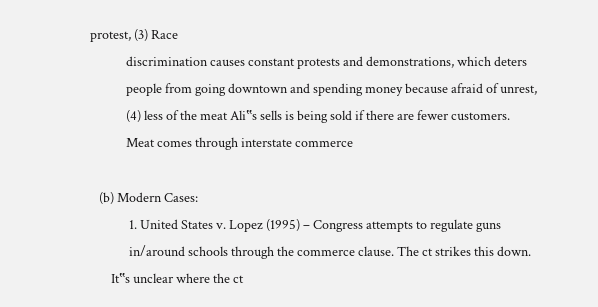protest, (3) Race
            discrimination causes constant protests and demonstrations, which deters
            people from going downtown and spending money because afraid of unrest,
            (4) less of the meat Ali‟s sells is being sold if there are fewer customers.
            Meat comes through interstate commerce

   (b) Modern Cases:
             1. United States v. Lopez (1995) – Congress attempts to regulate guns
             in/around schools through the commerce clause. The ct strikes this down.
       It‟s unclear where the ct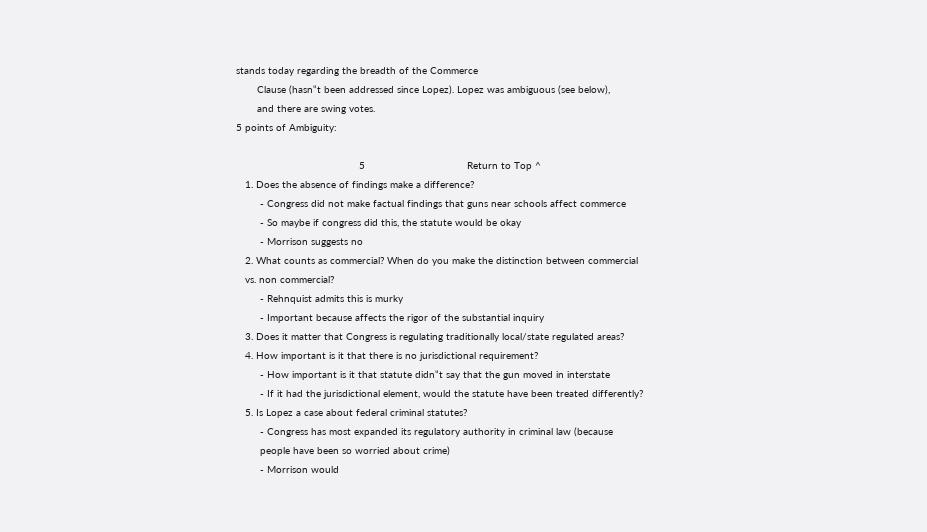stands today regarding the breadth of the Commerce
       Clause (hasn‟t been addressed since Lopez). Lopez was ambiguous (see below),
       and there are swing votes.
5 points of Ambiguity:

                                         5                                  Return to Top ^
   1. Does the absence of findings make a difference?
        - Congress did not make factual findings that guns near schools affect commerce
        - So maybe if congress did this, the statute would be okay
        - Morrison suggests no
   2. What counts as commercial? When do you make the distinction between commercial
   vs. non commercial?
        - Rehnquist admits this is murky
        - Important because affects the rigor of the substantial inquiry
   3. Does it matter that Congress is regulating traditionally local/state regulated areas?
   4. How important is it that there is no jurisdictional requirement?
        - How important is it that statute didn‟t say that the gun moved in interstate
        - If it had the jurisdictional element, would the statute have been treated differently?
   5. Is Lopez a case about federal criminal statutes?
        - Congress has most expanded its regulatory authority in criminal law (because
        people have been so worried about crime)
        - Morrison would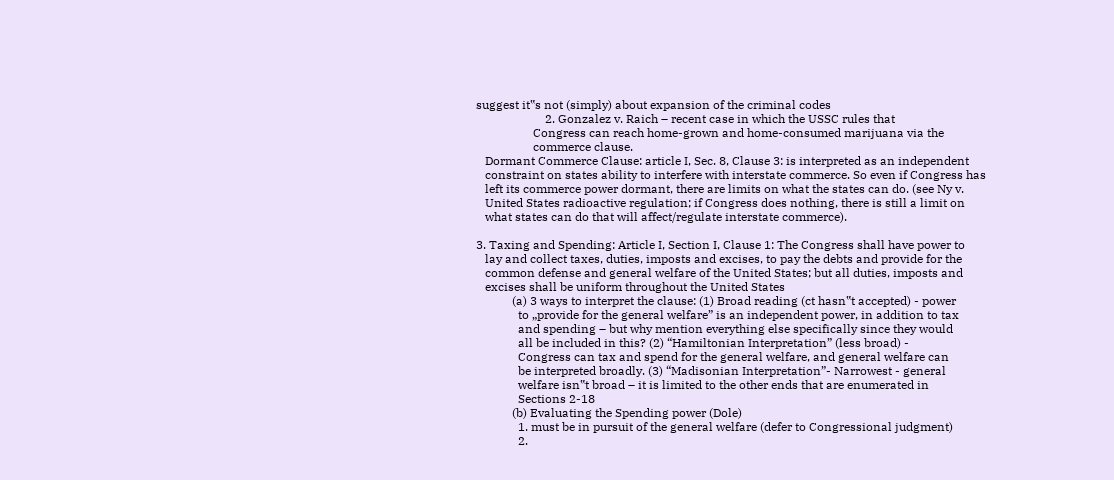suggest it‟s not (simply) about expansion of the criminal codes
                       2. Gonzalez v. Raich – recent case in which the USSC rules that
                   Congress can reach home-grown and home-consumed marijuana via the
                   commerce clause.
   Dormant Commerce Clause: article I, Sec. 8, Clause 3: is interpreted as an independent
   constraint on states ability to interfere with interstate commerce. So even if Congress has
   left its commerce power dormant, there are limits on what the states can do. (see Ny v.
   United States radioactive regulation; if Congress does nothing, there is still a limit on
   what states can do that will affect/regulate interstate commerce).

3. Taxing and Spending: Article I, Section I, Clause 1: The Congress shall have power to
   lay and collect taxes, duties, imposts and excises, to pay the debts and provide for the
   common defense and general welfare of the United States; but all duties, imposts and
   excises shall be uniform throughout the United States
            (a) 3 ways to interpret the clause: (1) Broad reading (ct hasn‟t accepted) - power
              to „provide for the general welfare” is an independent power, in addition to tax
              and spending – but why mention everything else specifically since they would
              all be included in this? (2) “Hamiltonian Interpretation” (less broad) -
              Congress can tax and spend for the general welfare, and general welfare can
              be interpreted broadly. (3) “Madisonian Interpretation”- Narrowest - general
              welfare isn‟t broad – it is limited to the other ends that are enumerated in
              Sections 2-18
            (b) Evaluating the Spending power (Dole)
              1. must be in pursuit of the general welfare (defer to Congressional judgment)
              2.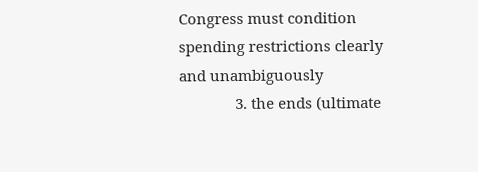Congress must condition spending restrictions clearly and unambiguously
              3. the ends (ultimate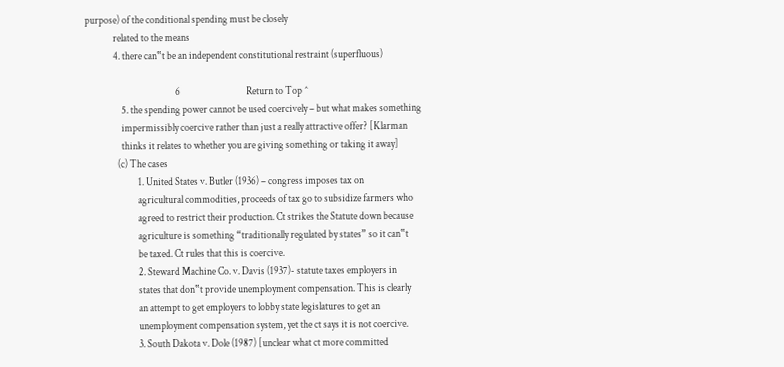purpose) of the conditional spending must be closely
              related to the means
              4. there can‟t be an independent constitutional restraint (superfluous)

                                             6                                 Return to Top ^
                  5. the spending power cannot be used coercively – but what makes something
                  impermissibly coercive rather than just a really attractive offer? [Klarman
                  thinks it relates to whether you are giving something or taking it away]
                (c) The cases
                          1. United States v. Butler (1936) – congress imposes tax on
                          agricultural commodities, proceeds of tax go to subsidize farmers who
                          agreed to restrict their production. Ct strikes the Statute down because
                          agriculture is something “traditionally regulated by states” so it can‟t
                          be taxed. Ct rules that this is coercive.
                          2. Steward Machine Co. v. Davis (1937)- statute taxes employers in
                          states that don‟t provide unemployment compensation. This is clearly
                          an attempt to get employers to lobby state legislatures to get an
                          unemployment compensation system, yet the ct says it is not coercive.
                          3. South Dakota v. Dole (1987) [unclear what ct more committed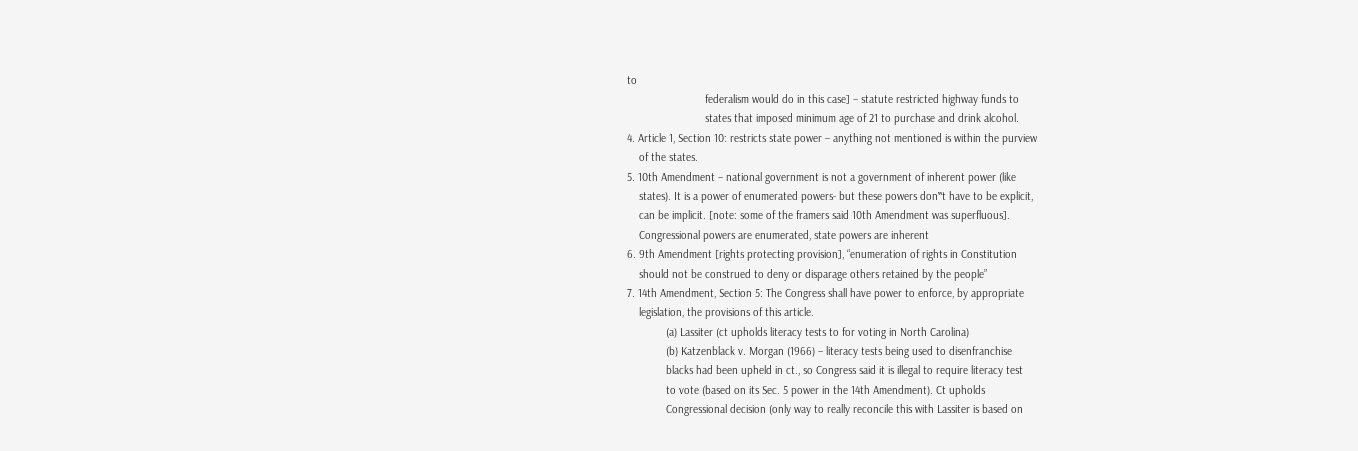to
                          federalism would do in this case] – statute restricted highway funds to
                          states that imposed minimum age of 21 to purchase and drink alcohol.
4. Article 1, Section 10: restricts state power – anything not mentioned is within the purview
    of the states.
5. 10th Amendment – national government is not a government of inherent power (like
    states). It is a power of enumerated powers- but these powers don‟t have to be explicit,
    can be implicit. [note: some of the framers said 10th Amendment was superfluous].
    Congressional powers are enumerated, state powers are inherent
6. 9th Amendment [rights protecting provision], “enumeration of rights in Constitution
    should not be construed to deny or disparage others retained by the people”
7. 14th Amendment, Section 5: The Congress shall have power to enforce, by appropriate
    legislation, the provisions of this article.
             (a) Lassiter (ct upholds literacy tests to for voting in North Carolina)
             (b) Katzenblack v. Morgan (1966) – literacy tests being used to disenfranchise
             blacks had been upheld in ct., so Congress said it is illegal to require literacy test
             to vote (based on its Sec. 5 power in the 14th Amendment). Ct upholds
             Congressional decision (only way to really reconcile this with Lassiter is based on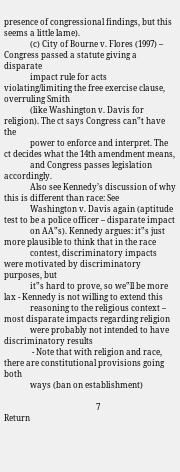presence of congressional findings, but this seems a little lame).
             (c) City of Bourne v. Flores (1997) – Congress passed a statute giving a disparate
             impact rule for acts violating/limiting the free exercise clause, overruling Smith
             (like Washington v. Davis for religion). The ct says Congress can‟t have the
             power to enforce and interpret. The ct decides what the 14th amendment means,
             and Congress passes legislation accordingly.
             Also see Kennedy’s discussion of why this is different than race: See
             Washington v. Davis again (aptitude test to be a police officer – disparate impact
             on AA‟s). Kennedy argues: it‟s just more plausible to think that in the race
             contest, discriminatory impacts were motivated by discriminatory purposes, but
             it‟s hard to prove, so we‟ll be more lax - Kennedy is not willing to extend this
             reasoning to the religious context – most disparate impacts regarding religion
             were probably not intended to have discriminatory results
              - Note that with religion and race, there are constitutional provisions going both
             ways (ban on establishment)

                                              7                                   Return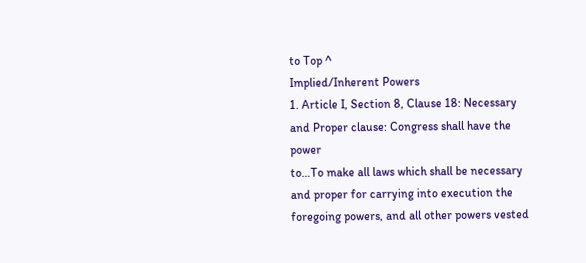to Top ^
Implied/Inherent Powers
1. Article I, Section 8, Clause 18: Necessary and Proper clause: Congress shall have the power
to…To make all laws which shall be necessary and proper for carrying into execution the
foregoing powers, and all other powers vested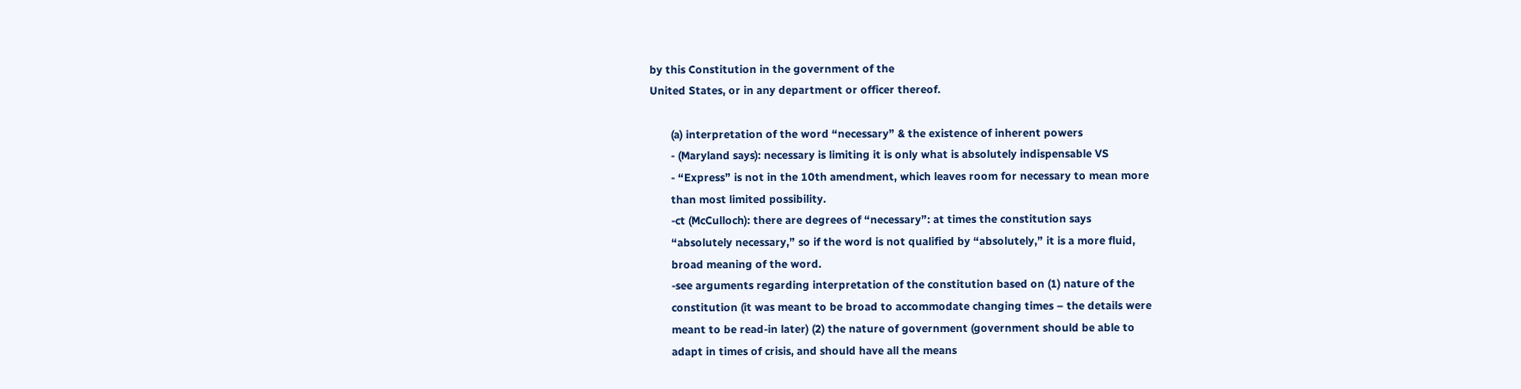by this Constitution in the government of the
United States, or in any department or officer thereof.

       (a) interpretation of the word “necessary” & the existence of inherent powers
       - (Maryland says): necessary is limiting it is only what is absolutely indispensable VS
       - “Express” is not in the 10th amendment, which leaves room for necessary to mean more
       than most limited possibility.
       -ct (McCulloch): there are degrees of “necessary”: at times the constitution says
       “absolutely necessary,” so if the word is not qualified by “absolutely,” it is a more fluid,
       broad meaning of the word.
       -see arguments regarding interpretation of the constitution based on (1) nature of the
       constitution (it was meant to be broad to accommodate changing times – the details were
       meant to be read-in later) (2) the nature of government (government should be able to
       adapt in times of crisis, and should have all the means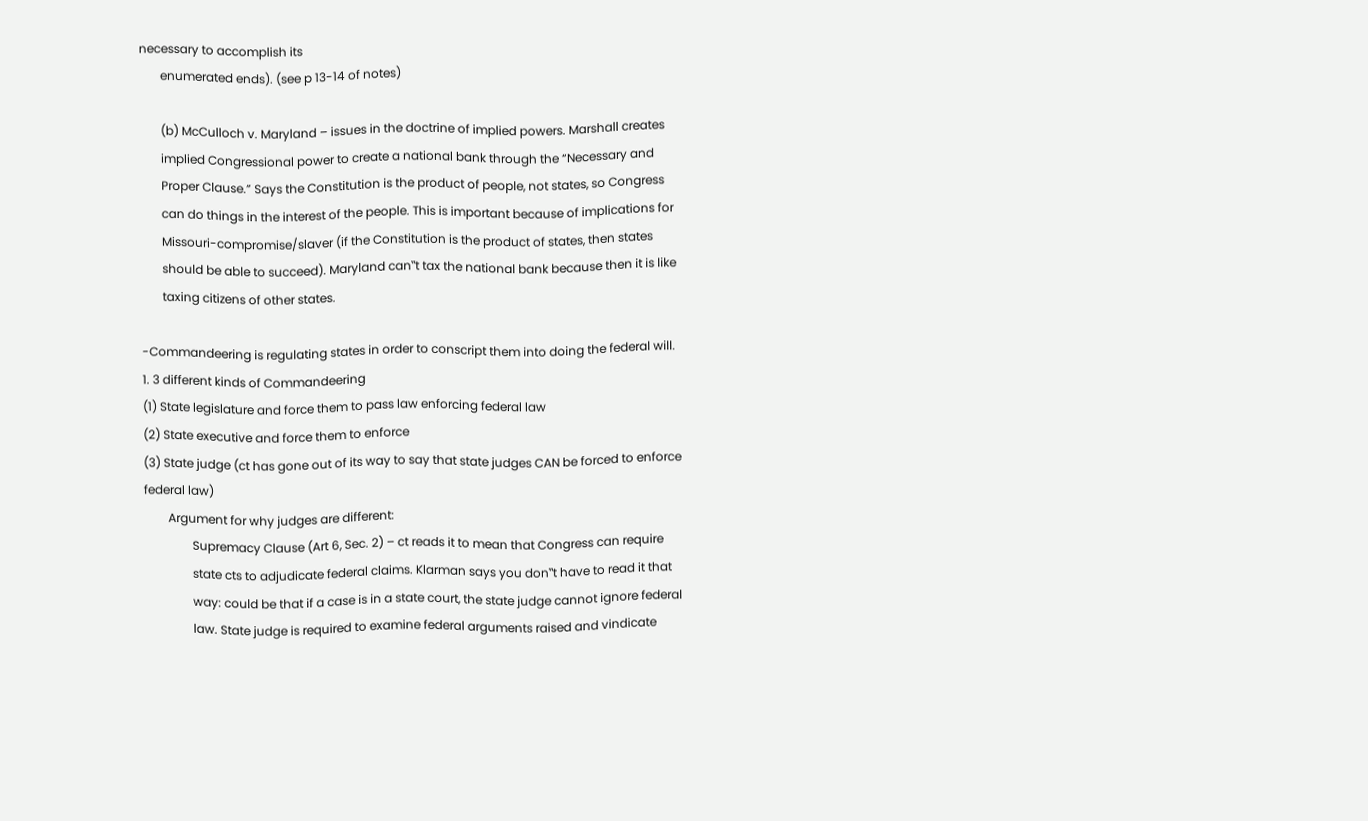necessary to accomplish its
       enumerated ends). (see p 13-14 of notes)

       (b) McCulloch v. Maryland – issues in the doctrine of implied powers. Marshall creates
       implied Congressional power to create a national bank through the “Necessary and
       Proper Clause.” Says the Constitution is the product of people, not states, so Congress
       can do things in the interest of the people. This is important because of implications for
       Missouri-compromise/slaver (if the Constitution is the product of states, then states
       should be able to succeed). Maryland can‟t tax the national bank because then it is like
       taxing citizens of other states.

-Commandeering is regulating states in order to conscript them into doing the federal will.
1. 3 different kinds of Commandeering
(1) State legislature and force them to pass law enforcing federal law
(2) State executive and force them to enforce
(3) State judge (ct has gone out of its way to say that state judges CAN be forced to enforce
federal law)
        Argument for why judges are different:
                Supremacy Clause (Art 6, Sec. 2) – ct reads it to mean that Congress can require
                state cts to adjudicate federal claims. Klarman says you don‟t have to read it that
                way: could be that if a case is in a state court, the state judge cannot ignore federal
                law. State judge is required to examine federal arguments raised and vindicate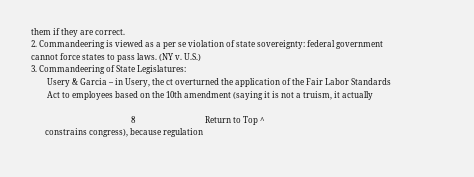them if they are correct.
2. Commandeering is viewed as a per se violation of state sovereignty: federal government
cannot force states to pass laws. (NY v. U.S.)
3. Commandeering of State Legislatures:
        Usery & Garcia – in Usery, the ct overturned the application of the Fair Labor Standards
        Act to employees based on the 10th amendment (saying it is not a truism, it actually

                                                  8                                   Return to Top ^
       constrains congress), because regulation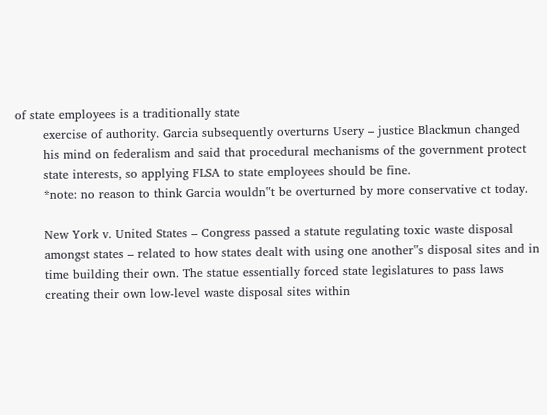of state employees is a traditionally state
       exercise of authority. Garcia subsequently overturns Usery – justice Blackmun changed
       his mind on federalism and said that procedural mechanisms of the government protect
       state interests, so applying FLSA to state employees should be fine.
       *note: no reason to think Garcia wouldn‟t be overturned by more conservative ct today.

       New York v. United States – Congress passed a statute regulating toxic waste disposal
       amongst states – related to how states dealt with using one another‟s disposal sites and in
       time building their own. The statue essentially forced state legislatures to pass laws
       creating their own low-level waste disposal sites within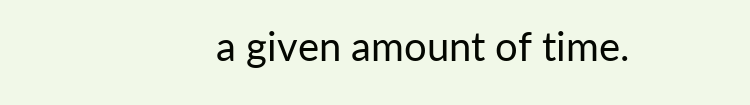a given amount of time.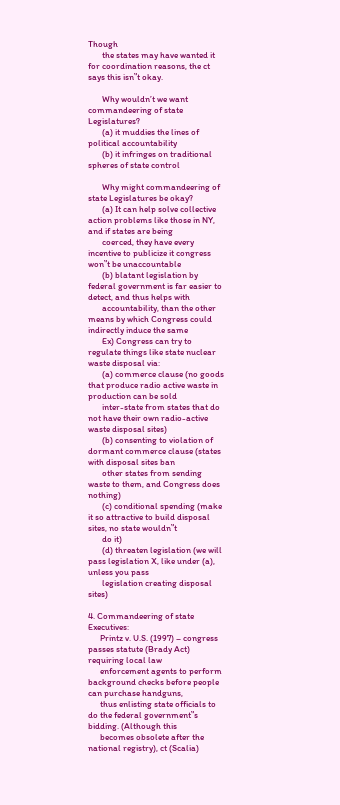Though
       the states may have wanted it for coordination reasons, the ct says this isn‟t okay.

       Why wouldn’t we want commandeering of state Legislatures?
       (a) it muddies the lines of political accountability
       (b) it infringes on traditional spheres of state control

       Why might commandeering of state Legislatures be okay?
       (a) It can help solve collective action problems like those in NY, and if states are being
       coerced, they have every incentive to publicize it congress won‟t be unaccountable
       (b) blatant legislation by federal government is far easier to detect, and thus helps with
       accountability, than the other means by which Congress could indirectly induce the same
       Ex) Congress can try to regulate things like state nuclear waste disposal via:
       (a) commerce clause (no goods that produce radio active waste in production can be sold
       inter-state from states that do not have their own radio-active waste disposal sites)
       (b) consenting to violation of dormant commerce clause (states with disposal sites ban
       other states from sending waste to them, and Congress does nothing)
       (c) conditional spending (make it so attractive to build disposal sites, no state wouldn‟t
       do it)
       (d) threaten legislation (we will pass legislation X, like under (a), unless you pass
       legislation creating disposal sites)

4. Commandeering of state Executives:
      Printz v. U.S. (1997) – congress passes statute (Brady Act) requiring local law
      enforcement agents to perform background checks before people can purchase handguns,
      thus enlisting state officials to do the federal government‟s bidding. (Although this
      becomes obsolete after the national registry), ct (Scalia)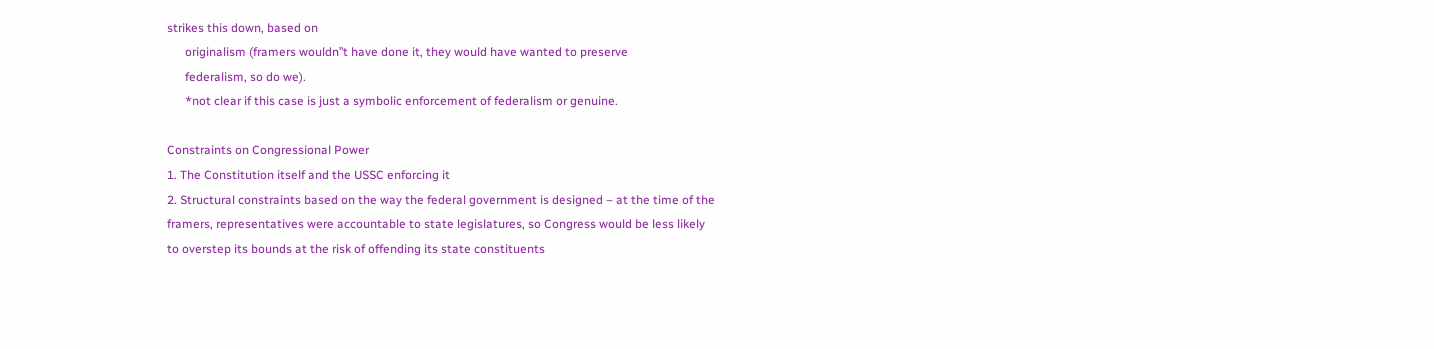strikes this down, based on
      originalism (framers wouldn‟t have done it, they would have wanted to preserve
      federalism, so do we).
      *not clear if this case is just a symbolic enforcement of federalism or genuine.

Constraints on Congressional Power
1. The Constitution itself and the USSC enforcing it
2. Structural constraints based on the way the federal government is designed – at the time of the
framers, representatives were accountable to state legislatures, so Congress would be less likely
to overstep its bounds at the risk of offending its state constituents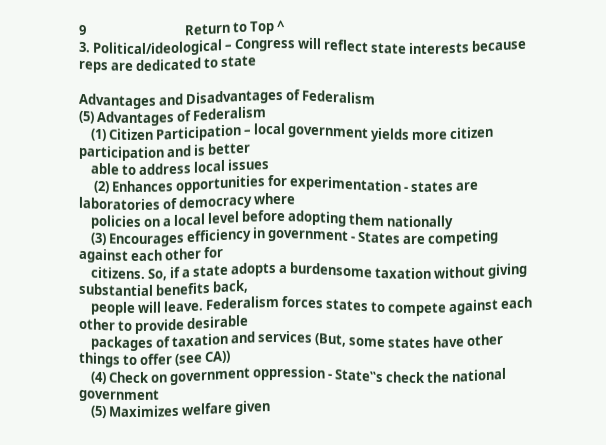9                                 Return to Top ^
3. Political/ideological – Congress will reflect state interests because reps are dedicated to state

Advantages and Disadvantages of Federalism
(5) Advantages of Federalism
    (1) Citizen Participation – local government yields more citizen participation and is better
    able to address local issues
     (2) Enhances opportunities for experimentation - states are laboratories of democracy where
    policies on a local level before adopting them nationally
    (3) Encourages efficiency in government - States are competing against each other for
    citizens. So, if a state adopts a burdensome taxation without giving substantial benefits back,
    people will leave. Federalism forces states to compete against each other to provide desirable
    packages of taxation and services (But, some states have other things to offer (see CA))
    (4) Check on government oppression - State‟s check the national government
    (5) Maximizes welfare given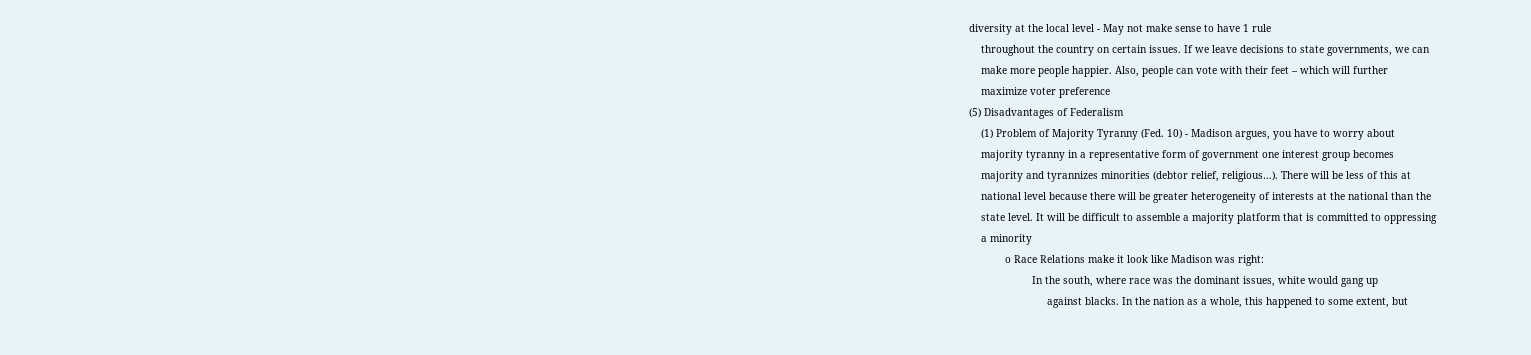diversity at the local level - May not make sense to have 1 rule
    throughout the country on certain issues. If we leave decisions to state governments, we can
    make more people happier. Also, people can vote with their feet – which will further
    maximize voter preference
(5) Disadvantages of Federalism
    (1) Problem of Majority Tyranny (Fed. 10) - Madison argues, you have to worry about
    majority tyranny in a representative form of government one interest group becomes
    majority and tyrannizes minorities (debtor relief, religious…). There will be less of this at
    national level because there will be greater heterogeneity of interests at the national than the
    state level. It will be difficult to assemble a majority platform that is committed to oppressing
    a minority
            o Race Relations make it look like Madison was right:
                     In the south, where race was the dominant issues, white would gang up
                          against blacks. In the nation as a whole, this happened to some extent, but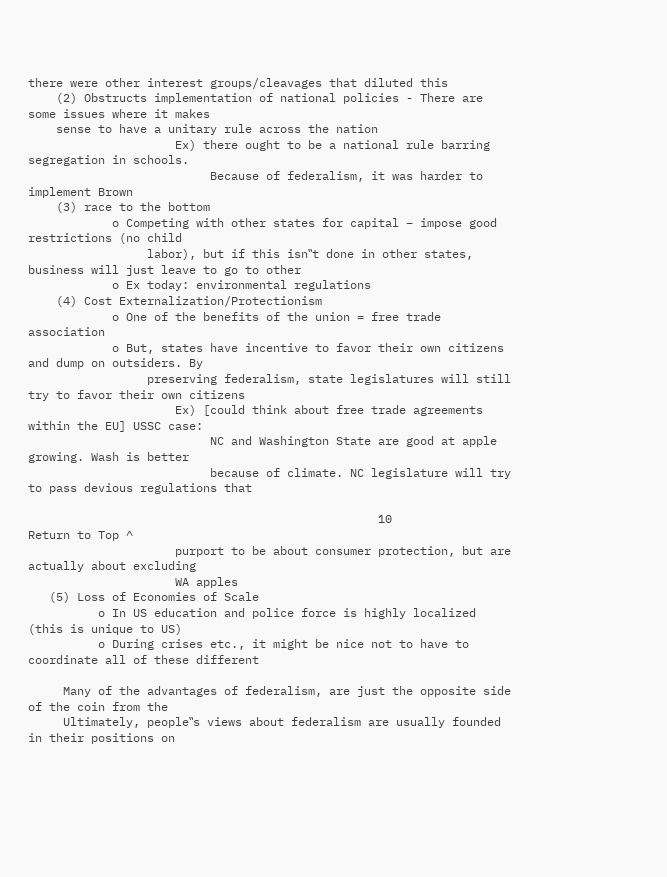there were other interest groups/cleavages that diluted this
    (2) Obstructs implementation of national policies - There are some issues where it makes
    sense to have a unitary rule across the nation
                     Ex) there ought to be a national rule barring segregation in schools.
                          Because of federalism, it was harder to implement Brown
    (3) race to the bottom
            o Competing with other states for capital – impose good restrictions (no child
                 labor), but if this isn‟t done in other states, business will just leave to go to other
            o Ex today: environmental regulations
    (4) Cost Externalization/Protectionism
            o One of the benefits of the union = free trade association
            o But, states have incentive to favor their own citizens and dump on outsiders. By
                 preserving federalism, state legislatures will still try to favor their own citizens
                     Ex) [could think about free trade agreements within the EU] USSC case:
                          NC and Washington State are good at apple growing. Wash is better
                          because of climate. NC legislature will try to pass devious regulations that

                                                  10                                   Return to Top ^
                     purport to be about consumer protection, but are actually about excluding
                     WA apples
   (5) Loss of Economies of Scale
          o In US education and police force is highly localized (this is unique to US)
          o During crises etc., it might be nice not to have to coordinate all of these different

     Many of the advantages of federalism, are just the opposite side of the coin from the
     Ultimately, people‟s views about federalism are usually founded in their positions on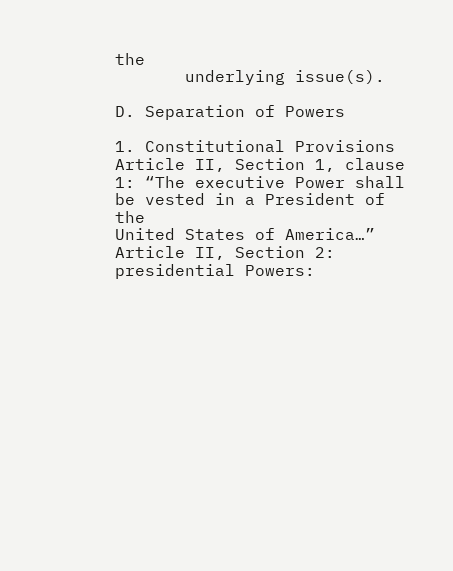the
       underlying issue(s).

D. Separation of Powers

1. Constitutional Provisions
Article II, Section 1, clause 1: “The executive Power shall be vested in a President of the
United States of America…”
Article II, Section 2: presidential Powers: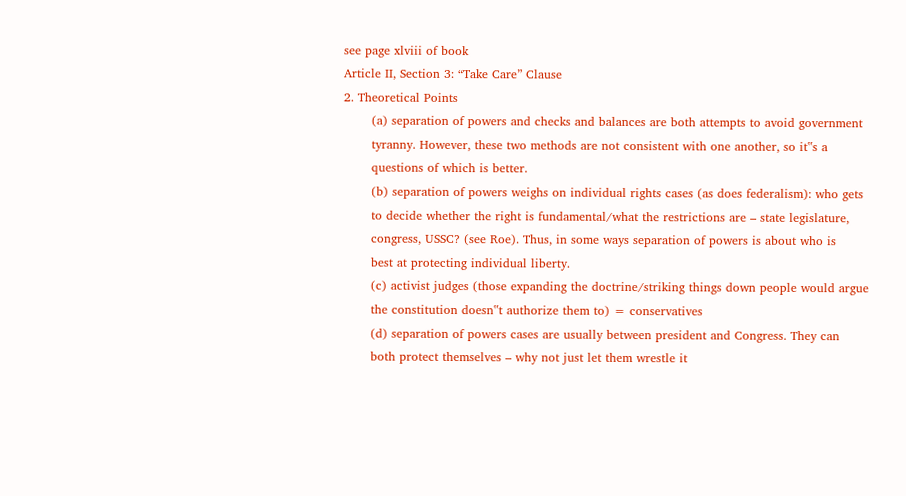see page xlviii of book
Article II, Section 3: “Take Care” Clause
2. Theoretical Points
       (a) separation of powers and checks and balances are both attempts to avoid government
       tyranny. However, these two methods are not consistent with one another, so it‟s a
       questions of which is better.
       (b) separation of powers weighs on individual rights cases (as does federalism): who gets
       to decide whether the right is fundamental/what the restrictions are – state legislature,
       congress, USSC? (see Roe). Thus, in some ways separation of powers is about who is
       best at protecting individual liberty.
       (c) activist judges (those expanding the doctrine/striking things down people would argue
       the constitution doesn‟t authorize them to) = conservatives
       (d) separation of powers cases are usually between president and Congress. They can
       both protect themselves – why not just let them wrestle it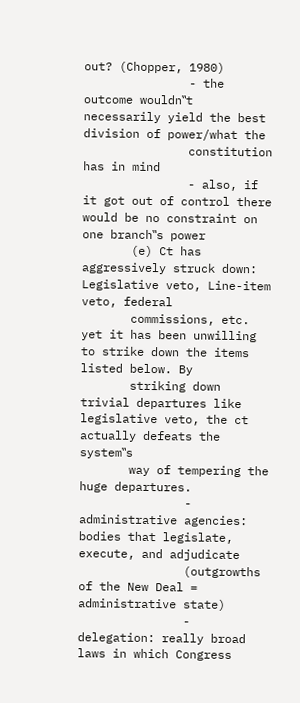out? (Chopper, 1980)
               - the outcome wouldn‟t necessarily yield the best division of power/what the
               constitution has in mind
               - also, if it got out of control there would be no constraint on one branch‟s power
       (e) Ct has aggressively struck down: Legislative veto, Line-item veto, federal
       commissions, etc. yet it has been unwilling to strike down the items listed below. By
       striking down trivial departures like legislative veto, the ct actually defeats the system‟s
       way of tempering the huge departures.
               - administrative agencies: bodies that legislate, execute, and adjudicate
               (outgrowths of the New Deal = administrative state)
               - delegation: really broad laws in which Congress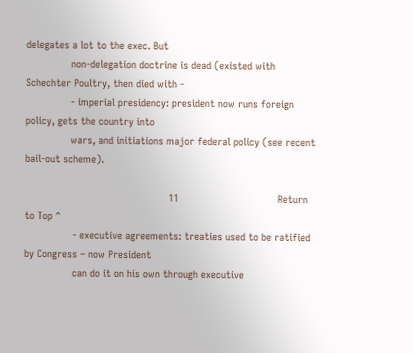delegates a lot to the exec. But
               non-delegation doctrine is dead (existed with Schechter Poultry, then died with -
               - imperial presidency: president now runs foreign policy, gets the country into
               wars, and initiations major federal policy (see recent bail-out scheme).

                                                11                                 Return to Top ^
                - executive agreements: treaties used to be ratified by Congress – now President
                can do it on his own through executive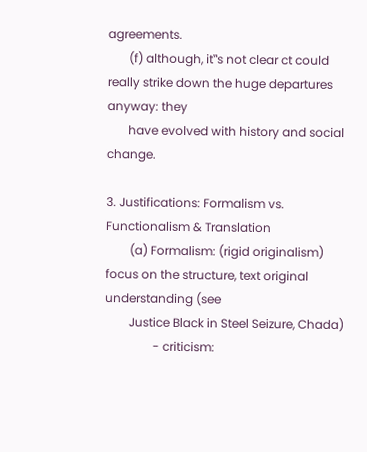agreements.
       (f) although, it‟s not clear ct could really strike down the huge departures anyway: they
       have evolved with history and social change.

3. Justifications: Formalism vs. Functionalism & Translation
        (a) Formalism: (rigid originalism) focus on the structure, text original understanding (see
        Justice Black in Steel Seizure, Chada)
                - criticism: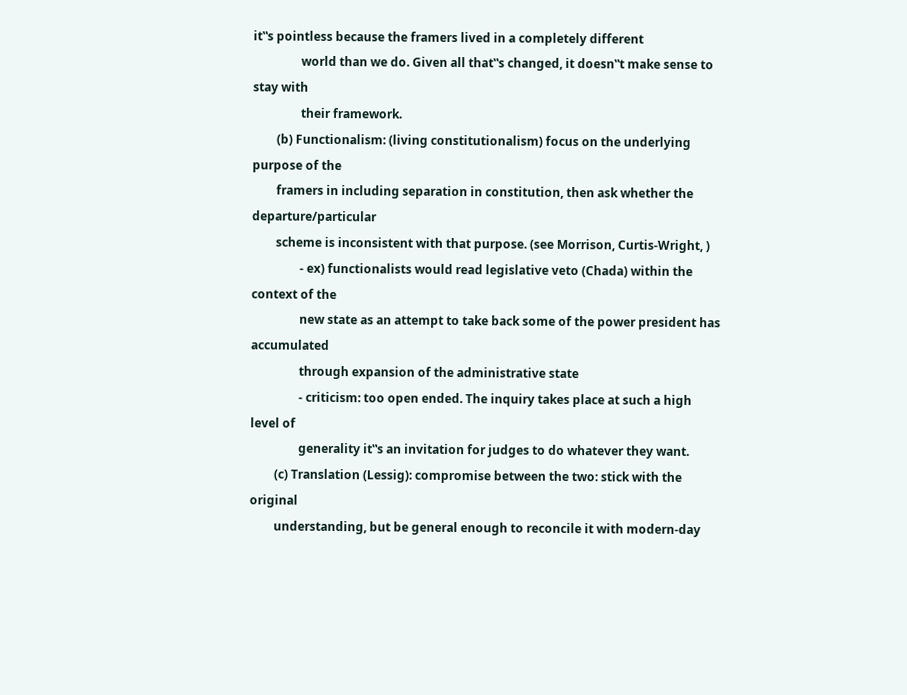it‟s pointless because the framers lived in a completely different
                world than we do. Given all that‟s changed, it doesn‟t make sense to stay with
                their framework.
        (b) Functionalism: (living constitutionalism) focus on the underlying purpose of the
        framers in including separation in constitution, then ask whether the departure/particular
        scheme is inconsistent with that purpose. (see Morrison, Curtis-Wright, )
                - ex) functionalists would read legislative veto (Chada) within the context of the
                new state as an attempt to take back some of the power president has accumulated
                through expansion of the administrative state
                - criticism: too open ended. The inquiry takes place at such a high level of
                generality it‟s an invitation for judges to do whatever they want.
        (c) Translation (Lessig): compromise between the two: stick with the original
        understanding, but be general enough to reconcile it with modern-day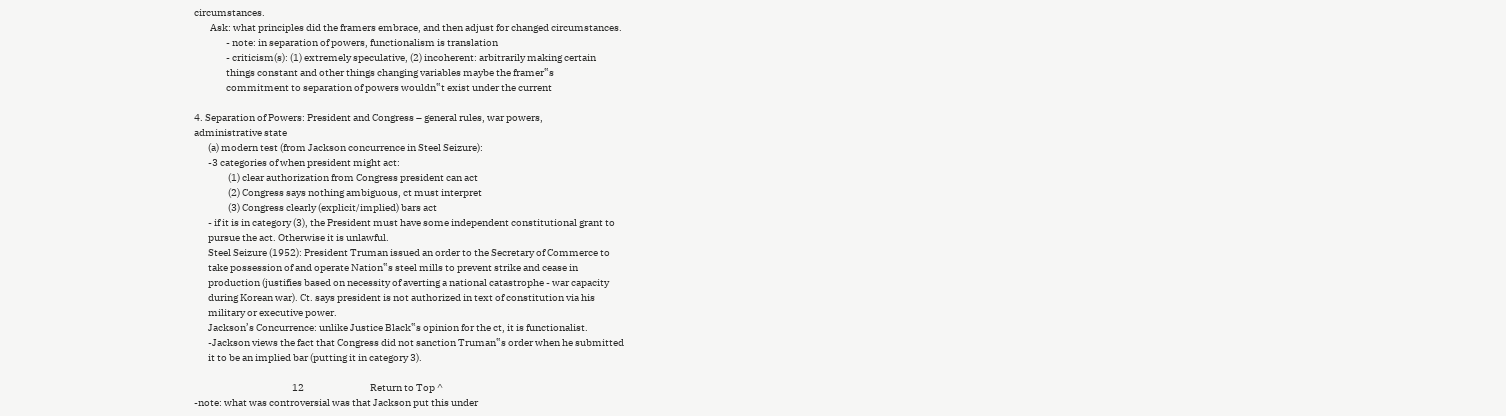circumstances.
        Ask: what principles did the framers embrace, and then adjust for changed circumstances.
                - note: in separation of powers, functionalism is translation
                - criticism(s): (1) extremely speculative, (2) incoherent: arbitrarily making certain
                things constant and other things changing variables maybe the framer‟s
                commitment to separation of powers wouldn‟t exist under the current

4. Separation of Powers: President and Congress – general rules, war powers,
administrative state
       (a) modern test (from Jackson concurrence in Steel Seizure):
       -3 categories of when president might act:
                 (1) clear authorization from Congress president can act
                 (2) Congress says nothing ambiguous, ct must interpret
                 (3) Congress clearly (explicit/implied) bars act
       - if it is in category (3), the President must have some independent constitutional grant to
       pursue the act. Otherwise it is unlawful.
       Steel Seizure (1952): President Truman issued an order to the Secretary of Commerce to
       take possession of and operate Nation‟s steel mills to prevent strike and cease in
       production (justifies based on necessity of averting a national catastrophe - war capacity
       during Korean war). Ct. says president is not authorized in text of constitution via his
       military or executive power.
       Jackson’s Concurrence: unlike Justice Black‟s opinion for the ct, it is functionalist.
       -Jackson views the fact that Congress did not sanction Truman‟s order when he submitted
       it to be an implied bar (putting it in category 3).

                                                 12                                 Return to Top ^
-note: what was controversial was that Jackson put this under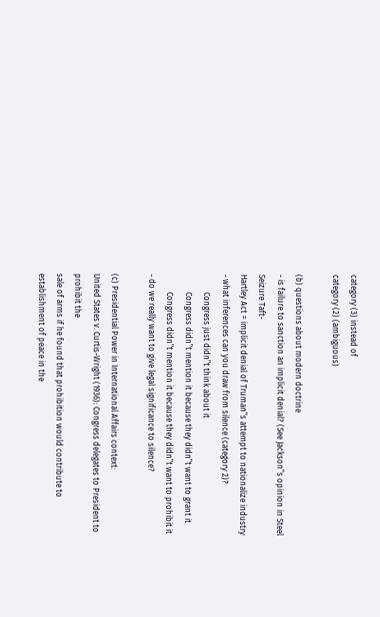category (3) instead of
category (2) (ambiguous)

(b) questions about modern doctrine
- is failure to sanction an implicit denial? (See Jackson‟s opinion in Steel Seizure Taft-
Hartley Act = implicit denial of Truman‟s attempt to nationalize industry
- what inferences can you draw from silence (category 2)?
         Congress just didn‟t think about it
         Congress didn‟t mention it because they didn‟t want to grant it
         Congress didn‟t mention it because they didn‟t want to prohibit it
- do we really want to give legal significance to silence?

(c) Presidential Power in International Affairs context:
United States v. Curtis-Wright (1936): Congress delegates to President to prohibit the
sale of arms if he found that prohibition would contribute to establishment of peace in the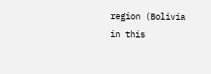region (Bolivia in this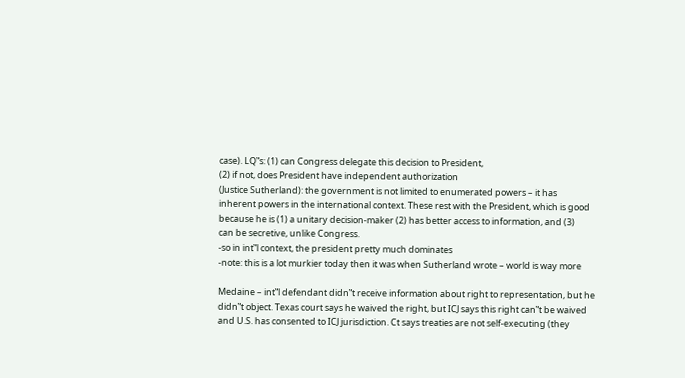case). LQ‟s: (1) can Congress delegate this decision to President,
(2) if not, does President have independent authorization
(Justice Sutherland): the government is not limited to enumerated powers – it has
inherent powers in the international context. These rest with the President, which is good
because he is (1) a unitary decision-maker (2) has better access to information, and (3)
can be secretive, unlike Congress.
-so in int‟l context, the president pretty much dominates
-note: this is a lot murkier today then it was when Sutherland wrote – world is way more

Medaine – int‟l defendant didn‟t receive information about right to representation, but he
didn‟t object. Texas court says he waived the right, but ICJ says this right can‟t be waived
and U.S. has consented to ICJ jurisdiction. Ct says treaties are not self-executing (they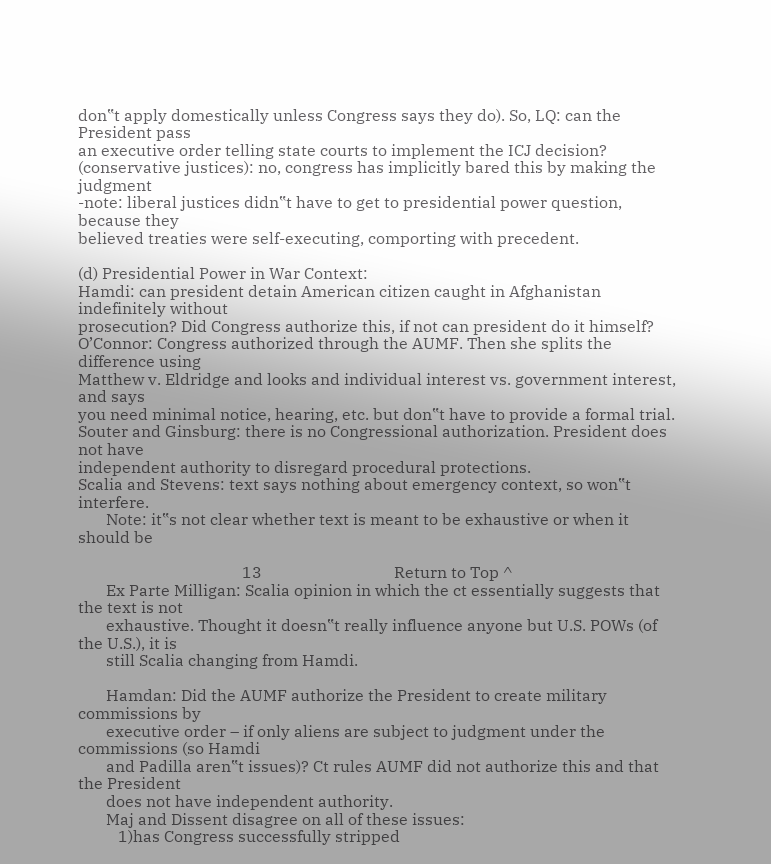don‟t apply domestically unless Congress says they do). So, LQ: can the President pass
an executive order telling state courts to implement the ICJ decision?
(conservative justices): no, congress has implicitly bared this by making the judgment
-note: liberal justices didn‟t have to get to presidential power question, because they
believed treaties were self-executing, comporting with precedent.

(d) Presidential Power in War Context:
Hamdi: can president detain American citizen caught in Afghanistan indefinitely without
prosecution? Did Congress authorize this, if not can president do it himself?
O’Connor: Congress authorized through the AUMF. Then she splits the difference using
Matthew v. Eldridge and looks and individual interest vs. government interest, and says
you need minimal notice, hearing, etc. but don‟t have to provide a formal trial.
Souter and Ginsburg: there is no Congressional authorization. President does not have
independent authority to disregard procedural protections.
Scalia and Stevens: text says nothing about emergency context, so won‟t interfere.
       Note: it‟s not clear whether text is meant to be exhaustive or when it should be

                                         13                                 Return to Top ^
       Ex Parte Milligan: Scalia opinion in which the ct essentially suggests that the text is not
       exhaustive. Thought it doesn‟t really influence anyone but U.S. POWs (of the U.S.), it is
       still Scalia changing from Hamdi.

       Hamdan: Did the AUMF authorize the President to create military commissions by
       executive order – if only aliens are subject to judgment under the commissions (so Hamdi
       and Padilla aren‟t issues)? Ct rules AUMF did not authorize this and that the President
       does not have independent authority.
       Maj and Dissent disagree on all of these issues:
          1)has Congress successfully stripped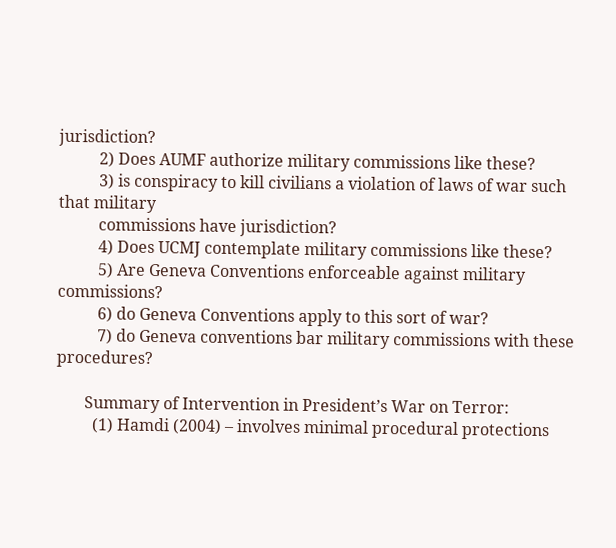jurisdiction?
          2) Does AUMF authorize military commissions like these?
          3) is conspiracy to kill civilians a violation of laws of war such that military
          commissions have jurisdiction?
          4) Does UCMJ contemplate military commissions like these?
          5) Are Geneva Conventions enforceable against military commissions?
          6) do Geneva Conventions apply to this sort of war?
          7) do Geneva conventions bar military commissions with these procedures?

       Summary of Intervention in President’s War on Terror:
         (1) Hamdi (2004) – involves minimal procedural protections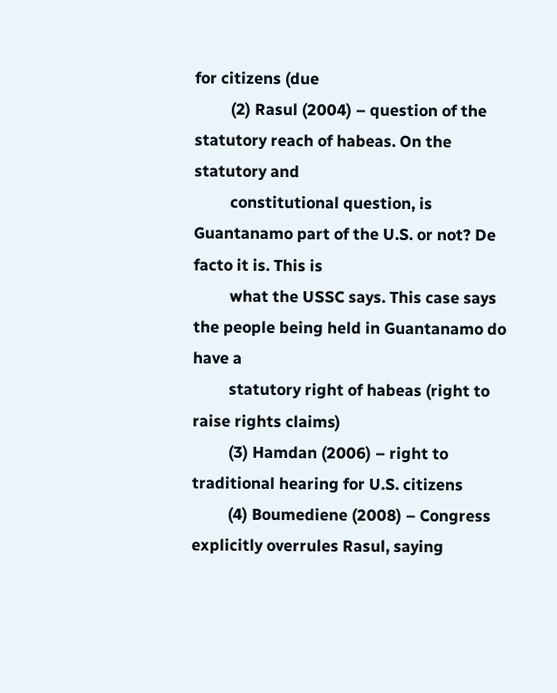for citizens (due
         (2) Rasul (2004) – question of the statutory reach of habeas. On the statutory and
         constitutional question, is Guantanamo part of the U.S. or not? De facto it is. This is
         what the USSC says. This case says the people being held in Guantanamo do have a
         statutory right of habeas (right to raise rights claims)
         (3) Hamdan (2006) – right to traditional hearing for U.S. citizens
         (4) Boumediene (2008) – Congress explicitly overrules Rasul, saying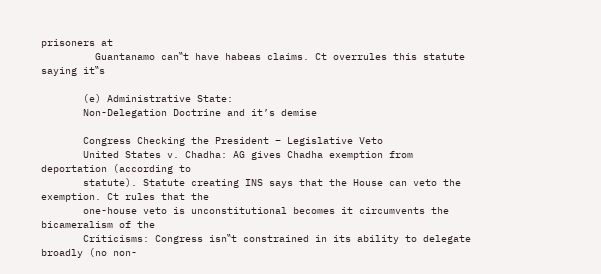prisoners at
         Guantanamo can‟t have habeas claims. Ct overrules this statute saying it‟s

       (e) Administrative State:
       Non-Delegation Doctrine and it’s demise

       Congress Checking the President – Legislative Veto
       United States v. Chadha: AG gives Chadha exemption from deportation (according to
       statute). Statute creating INS says that the House can veto the exemption. Ct rules that the
       one-house veto is unconstitutional becomes it circumvents the bicameralism of the
       Criticisms: Congress isn‟t constrained in its ability to delegate broadly (no non-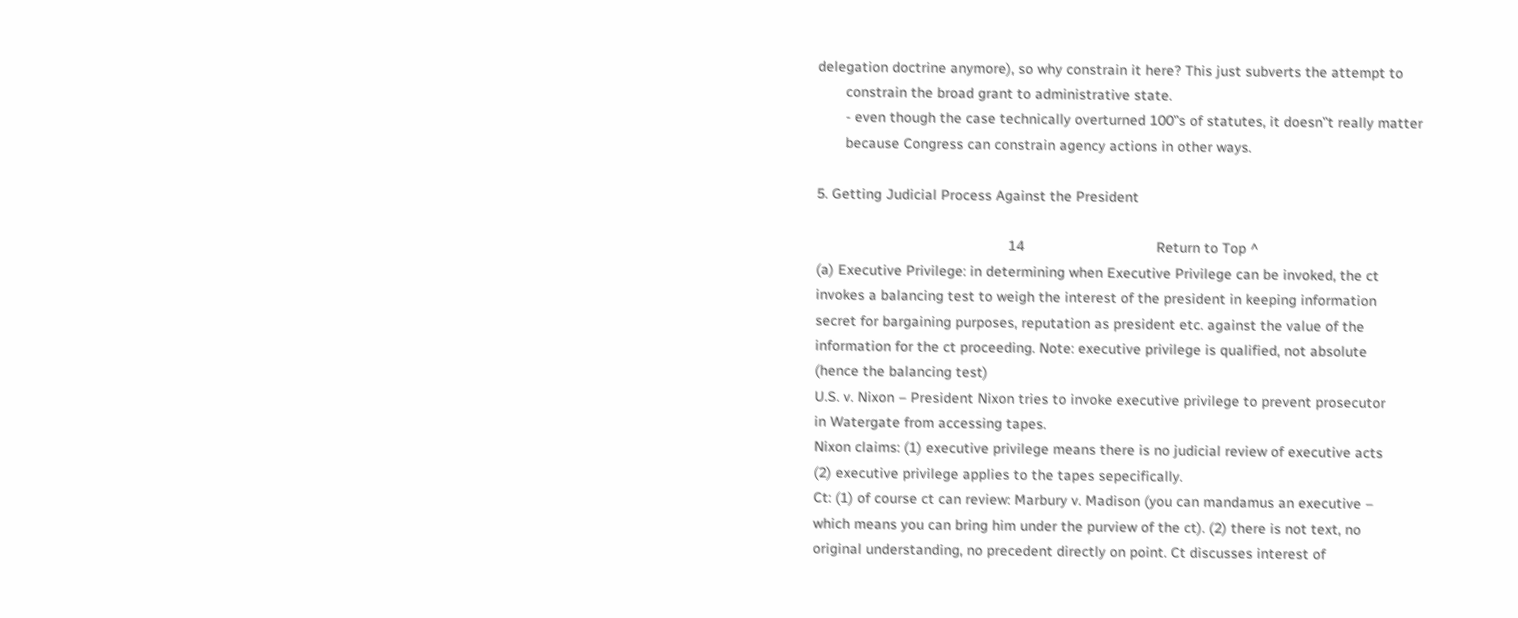delegation doctrine anymore), so why constrain it here? This just subverts the attempt to
       constrain the broad grant to administrative state.
       - even though the case technically overturned 100‟s of statutes, it doesn‟t really matter
       because Congress can constrain agency actions in other ways.

5. Getting Judicial Process Against the President

                                                14                                 Return to Top ^
(a) Executive Privilege: in determining when Executive Privilege can be invoked, the ct
invokes a balancing test to weigh the interest of the president in keeping information
secret for bargaining purposes, reputation as president etc. against the value of the
information for the ct proceeding. Note: executive privilege is qualified, not absolute
(hence the balancing test)
U.S. v. Nixon – President Nixon tries to invoke executive privilege to prevent prosecutor
in Watergate from accessing tapes.
Nixon claims: (1) executive privilege means there is no judicial review of executive acts
(2) executive privilege applies to the tapes sepecifically.
Ct: (1) of course ct can review: Marbury v. Madison (you can mandamus an executive –
which means you can bring him under the purview of the ct). (2) there is not text, no
original understanding, no precedent directly on point. Ct discusses interest of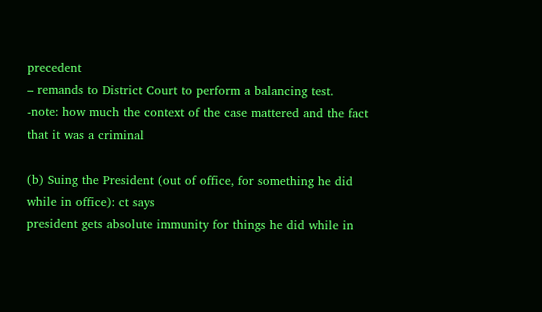precedent
– remands to District Court to perform a balancing test.
-note: how much the context of the case mattered and the fact that it was a criminal

(b) Suing the President (out of office, for something he did while in office): ct says
president gets absolute immunity for things he did while in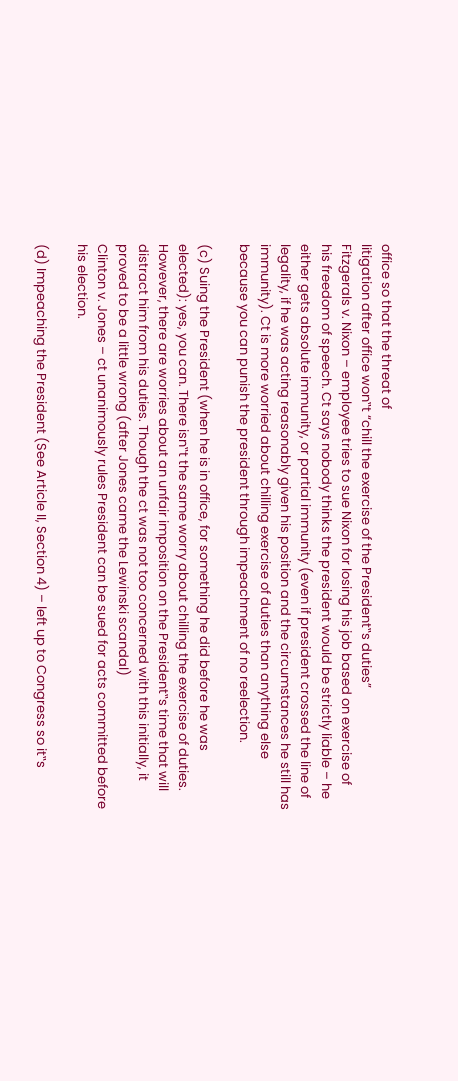office so that the threat of
litigation after office won‟t “chill the exercise of the President‟s duties”
Fitzgerals v. Nixon – employee tries to sue Nixon for losing his job based on exercise of
his freedom of speech. Ct says nobody thinks the president would be strictly liable – he
either gets absolute immunity, or partial immunity (even if president crossed the line of
legality, if he was acting reasonably given his position and the circumstances he still has
immunity). Ct is more worried about chilling exercise of duties than anything else
because you can punish the president through impeachment of no reelection.

(c) Suing the President (when he is in office, for something he did before he was
elected): yes, you can. There isn‟t the same worry about chilling the exercise of duties.
However, there are worries about an unfair imposition on the President‟s time that will
distract him from his duties. Though the ct was not too concerned with this initially, it
proved to be a little wrong (after Jones came the Lewinski scandal)
Clinton v. Jones – ct unanimously rules President can be sued for acts committed before
his election.

(d) Impeaching the President (See Article II, Section 4) – left up to Congress so it‟s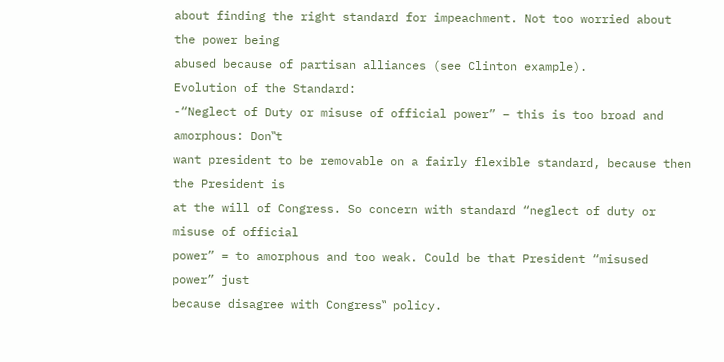about finding the right standard for impeachment. Not too worried about the power being
abused because of partisan alliances (see Clinton example).
Evolution of the Standard:
-“Neglect of Duty or misuse of official power” – this is too broad and amorphous: Don‟t
want president to be removable on a fairly flexible standard, because then the President is
at the will of Congress. So concern with standard “neglect of duty or misuse of official
power” = to amorphous and too weak. Could be that President “misused power” just
because disagree with Congress‟ policy.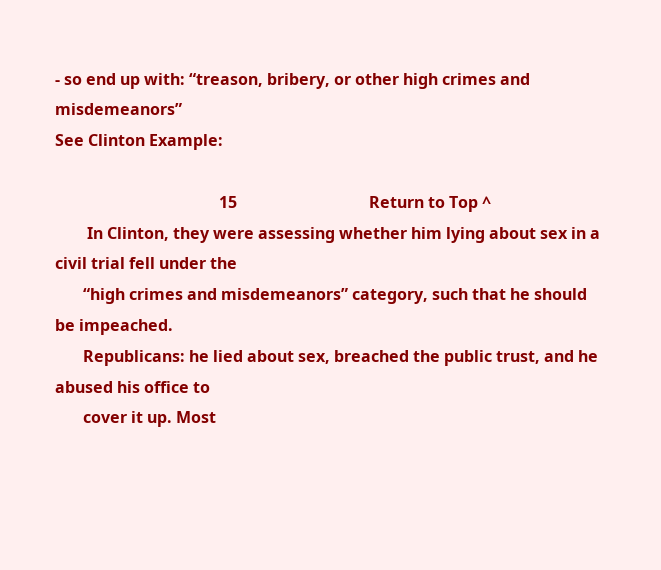- so end up with: “treason, bribery, or other high crimes and misdemeanors”
See Clinton Example:

                                         15                                 Return to Top ^
        In Clinton, they were assessing whether him lying about sex in a civil trial fell under the
       “high crimes and misdemeanors” category, such that he should be impeached.
       Republicans: he lied about sex, breached the public trust, and he abused his office to
       cover it up. Most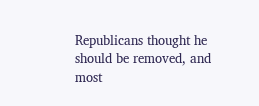Republicans thought he should be removed, and most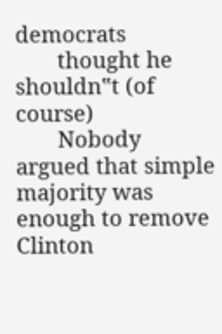democrats
       thought he shouldn‟t (of course)
       Nobody argued that simple majority was enough to remove Clinton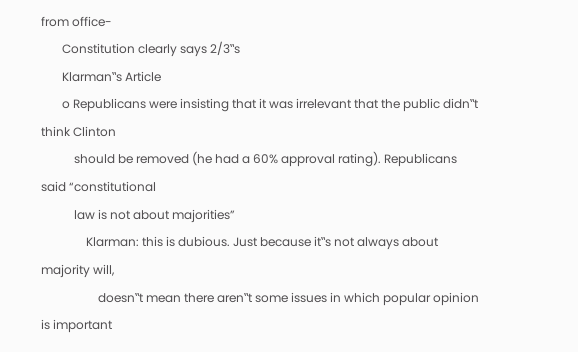from office-
       Constitution clearly says 2/3‟s
       Klarman‟s Article
       o Republicans were insisting that it was irrelevant that the public didn‟t think Clinton
           should be removed (he had a 60% approval rating). Republicans said “constitutional
           law is not about majorities”
               Klarman: this is dubious. Just because it‟s not always about majority will,
                   doesn‟t mean there aren‟t some issues in which popular opinion is important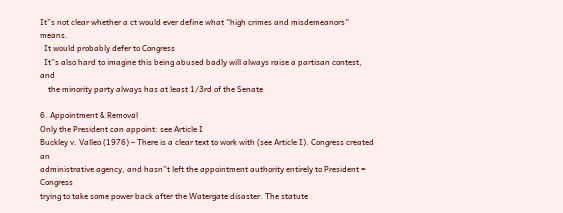It‟s not clear whether a ct would ever define what “high crimes and misdemeanors” means.
  It would probably defer to Congress
  It‟s also hard to imagine this being abused badly will always raise a partisan contest, and
    the minority party always has at least 1/3rd of the Senate

6. Appointment & Removal
Only the President can appoint: see Article I
Buckley v. Valleo (1976) – There is a clear text to work with (see Article I). Congress created an
administrative agency, and hasn‟t left the appointment authority entirely to President = Congress
trying to take some power back after the Watergate disaster. The statute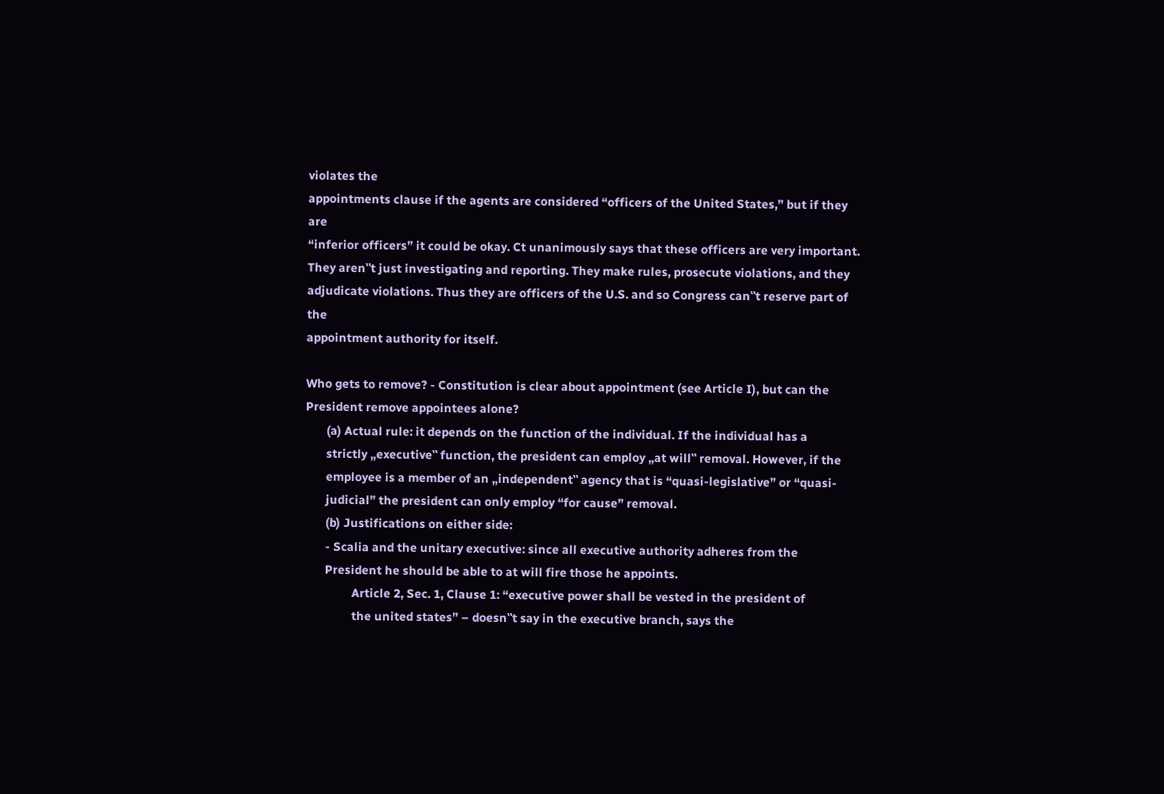violates the
appointments clause if the agents are considered “officers of the United States,” but if they are
“inferior officers” it could be okay. Ct unanimously says that these officers are very important.
They aren‟t just investigating and reporting. They make rules, prosecute violations, and they
adjudicate violations. Thus they are officers of the U.S. and so Congress can‟t reserve part of the
appointment authority for itself.

Who gets to remove? - Constitution is clear about appointment (see Article I), but can the
President remove appointees alone?
       (a) Actual rule: it depends on the function of the individual. If the individual has a
       strictly „executive‟ function, the president can employ „at will‟ removal. However, if the
       employee is a member of an „independent‟ agency that is “quasi-legislative” or “quasi-
       judicial” the president can only employ “for cause” removal.
       (b) Justifications on either side:
       - Scalia and the unitary executive: since all executive authority adheres from the
       President he should be able to at will fire those he appoints.
                Article 2, Sec. 1, Clause 1: “executive power shall be vested in the president of
                the united states” – doesn‟t say in the executive branch, says the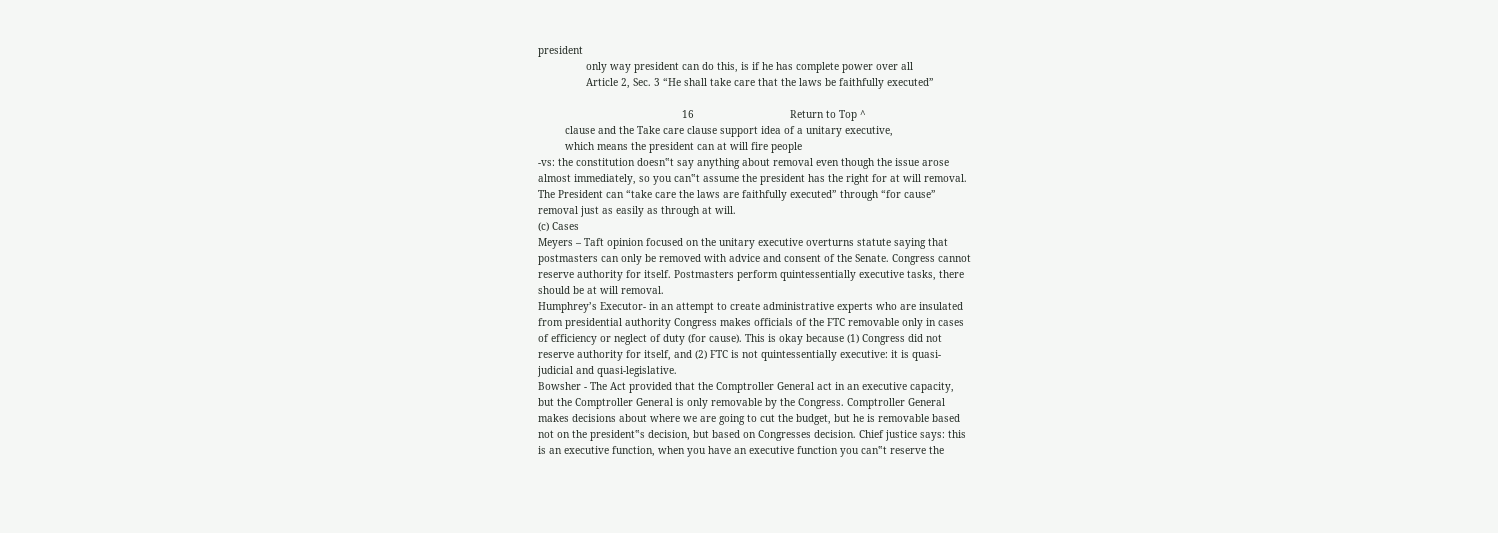president
                only way president can do this, is if he has complete power over all
                Article 2, Sec. 3 “He shall take care that the laws be faithfully executed”

                                                16                                Return to Top ^
         clause and the Take care clause support idea of a unitary executive,
         which means the president can at will fire people
-vs: the constitution doesn‟t say anything about removal even though the issue arose
almost immediately, so you can‟t assume the president has the right for at will removal.
The President can “take care the laws are faithfully executed” through “for cause”
removal just as easily as through at will.
(c) Cases
Meyers – Taft opinion focused on the unitary executive overturns statute saying that
postmasters can only be removed with advice and consent of the Senate. Congress cannot
reserve authority for itself. Postmasters perform quintessentially executive tasks, there
should be at will removal.
Humphrey’s Executor- in an attempt to create administrative experts who are insulated
from presidential authority Congress makes officials of the FTC removable only in cases
of efficiency or neglect of duty (for cause). This is okay because (1) Congress did not
reserve authority for itself, and (2) FTC is not quintessentially executive: it is quasi-
judicial and quasi-legislative.
Bowsher - The Act provided that the Comptroller General act in an executive capacity,
but the Comptroller General is only removable by the Congress. Comptroller General
makes decisions about where we are going to cut the budget, but he is removable based
not on the president‟s decision, but based on Congresses decision. Chief justice says: this
is an executive function, when you have an executive function you can‟t reserve the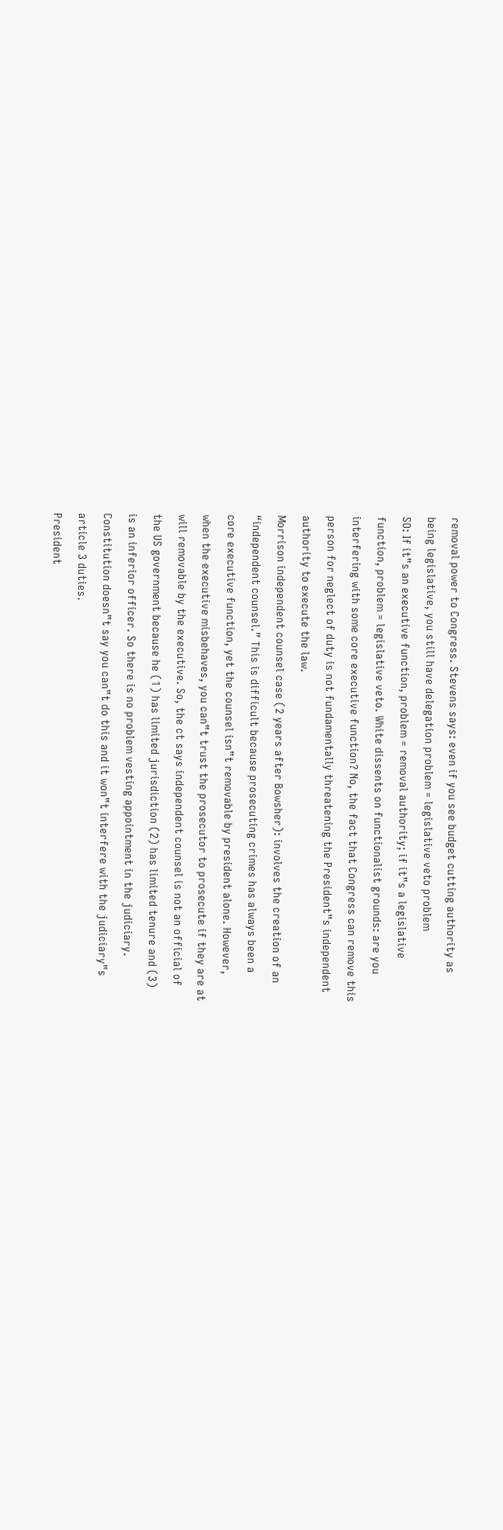removal power to Congress. Stevens says: even if you see budget cutting authority as
being legislative, you still have delegation problem = legislative veto problem
SO: If it‟s an executive function, problem = removal authority; if it‟s a legislative
function, problem = legislative veto. White dissents on functionalist grounds: are you
interfering with some core executive function? No, the fact that Congress can remove this
person for neglect of duty is not fundamentally threatening the President‟s independent
authority to execute the law.
Morrison independent counsel case (2 years after Bowsher): involves the creation of an
“independent counsel.” This is difficult because prosecuting crimes has always been a
core executive function, yet the counsel isn‟t removable by president alone. However,
when the executive misbehaves, you can‟t trust the prosecutor to prosecute if they are at
will removable by the executive. So, the ct says independent counsel is not an official of
the US government because he (1) has limited jurisdiction (2) has limited tenure and (3)
is an inferior officer. So there is no problem vesting appointment in the judiciary.
Constitution doesn‟t say you can‟t do this and it won‟t interfere with the judiciary‟s
article 3 duties.
President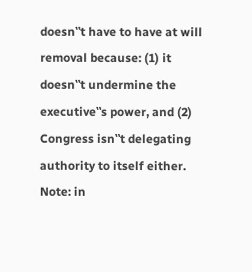doesn‟t have to have at will removal because: (1) it doesn‟t undermine the
executive‟s power, and (2) Congress isn‟t delegating authority to itself either.
Note: in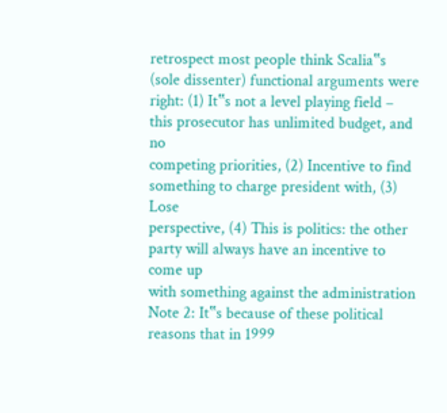retrospect most people think Scalia‟s (sole dissenter) functional arguments were
right: (1) It‟s not a level playing field – this prosecutor has unlimited budget, and no
competing priorities, (2) Incentive to find something to charge president with, (3) Lose
perspective, (4) This is politics: the other party will always have an incentive to come up
with something against the administration
Note 2: It‟s because of these political reasons that in 1999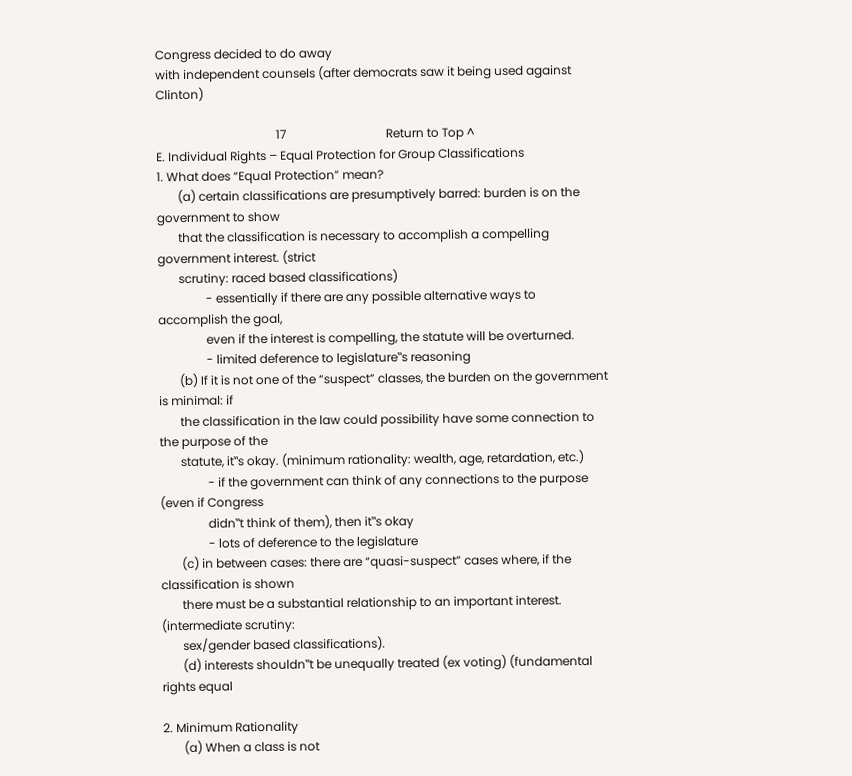Congress decided to do away
with independent counsels (after democrats saw it being used against Clinton)

                                        17                                 Return to Top ^
E. Individual Rights – Equal Protection for Group Classifications
1. What does “Equal Protection” mean?
       (a) certain classifications are presumptively barred: burden is on the government to show
       that the classification is necessary to accomplish a compelling government interest. (strict
       scrutiny: raced based classifications)
                - essentially if there are any possible alternative ways to accomplish the goal,
                even if the interest is compelling, the statute will be overturned.
                - limited deference to legislature‟s reasoning
       (b) If it is not one of the “suspect” classes, the burden on the government is minimal: if
       the classification in the law could possibility have some connection to the purpose of the
       statute, it‟s okay. (minimum rationality: wealth, age, retardation, etc.)
                - if the government can think of any connections to the purpose (even if Congress
                didn‟t think of them), then it‟s okay
                - lots of deference to the legislature
       (c) in between cases: there are “quasi-suspect” cases where, if the classification is shown
       there must be a substantial relationship to an important interest. (intermediate scrutiny:
       sex/gender based classifications).
       (d) interests shouldn‟t be unequally treated (ex voting) (fundamental rights equal

2. Minimum Rationality
       (a) When a class is not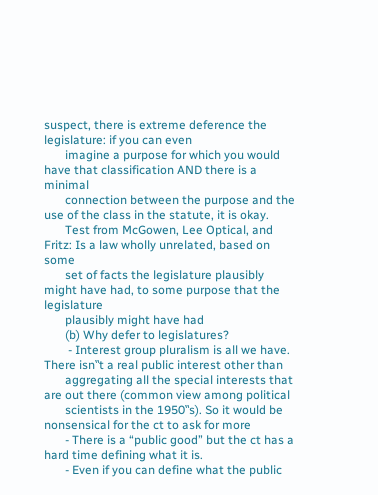suspect, there is extreme deference the legislature: if you can even
       imagine a purpose for which you would have that classification AND there is a minimal
       connection between the purpose and the use of the class in the statute, it is okay.
       Test from McGowen, Lee Optical, and Fritz: Is a law wholly unrelated, based on some
       set of facts the legislature plausibly might have had, to some purpose that the legislature
       plausibly might have had
       (b) Why defer to legislatures?
        - Interest group pluralism is all we have. There isn‟t a real public interest other than
       aggregating all the special interests that are out there (common view among political
       scientists in the 1950‟s). So it would be nonsensical for the ct to ask for more
       - There is a “public good” but the ct has a hard time defining what it is.
       - Even if you can define what the public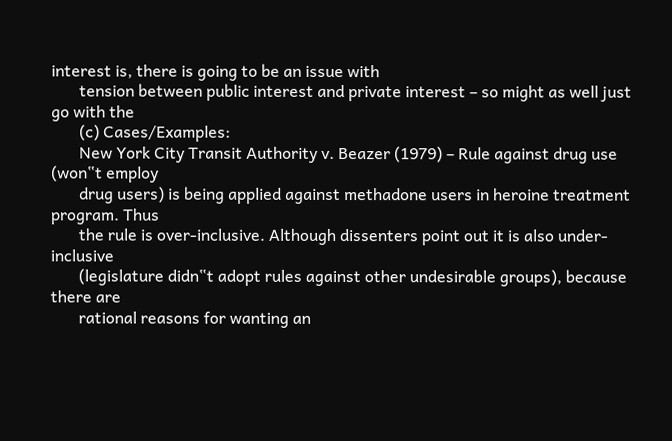interest is, there is going to be an issue with
       tension between public interest and private interest – so might as well just go with the
       (c) Cases/Examples:
       New York City Transit Authority v. Beazer (1979) – Rule against drug use (won‟t employ
       drug users) is being applied against methadone users in heroine treatment program. Thus
       the rule is over-inclusive. Although dissenters point out it is also under-inclusive
       (legislature didn‟t adopt rules against other undesirable groups), because there are
       rational reasons for wanting an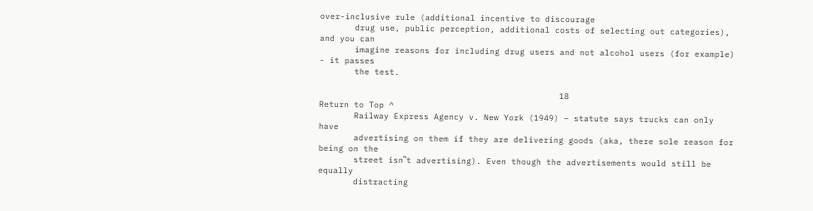over-inclusive rule (additional incentive to discourage
       drug use, public perception, additional costs of selecting out categories), and you can
       imagine reasons for including drug users and not alcohol users (for example) - it passes
       the test.

                                                18                                Return to Top ^
       Railway Express Agency v. New York (1949) – statute says trucks can only have
       advertising on them if they are delivering goods (aka, there sole reason for being on the
       street isn‟t advertising). Even though the advertisements would still be equally
       distracting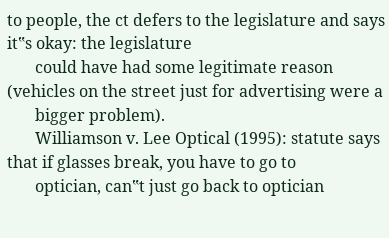to people, the ct defers to the legislature and says it‟s okay: the legislature
       could have had some legitimate reason (vehicles on the street just for advertising were a
       bigger problem).
       Williamson v. Lee Optical (1995): statute says that if glasses break, you have to go to
       optician, can‟t just go back to optician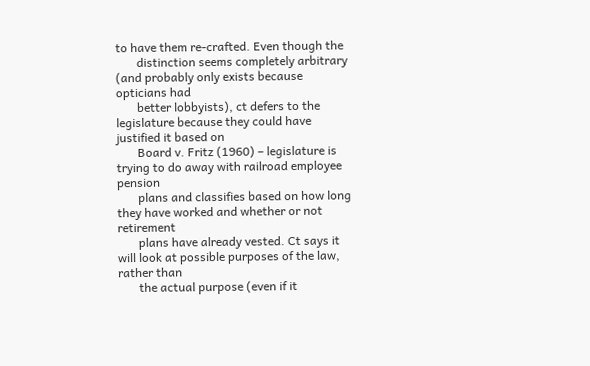to have them re-crafted. Even though the
       distinction seems completely arbitrary (and probably only exists because opticians had
       better lobbyists), ct defers to the legislature because they could have justified it based on
       Board v. Fritz (1960) – legislature is trying to do away with railroad employee pension
       plans and classifies based on how long they have worked and whether or not retirement
       plans have already vested. Ct says it will look at possible purposes of the law, rather than
       the actual purpose (even if it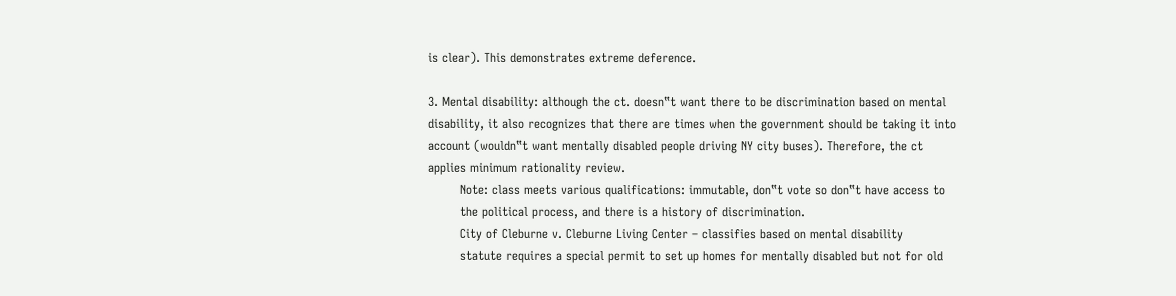is clear). This demonstrates extreme deference.

3. Mental disability: although the ct. doesn‟t want there to be discrimination based on mental
disability, it also recognizes that there are times when the government should be taking it into
account (wouldn‟t want mentally disabled people driving NY city buses). Therefore, the ct
applies minimum rationality review.
        Note: class meets various qualifications: immutable, don‟t vote so don‟t have access to
        the political process, and there is a history of discrimination.
        City of Cleburne v. Cleburne Living Center – classifies based on mental disability
        statute requires a special permit to set up homes for mentally disabled but not for old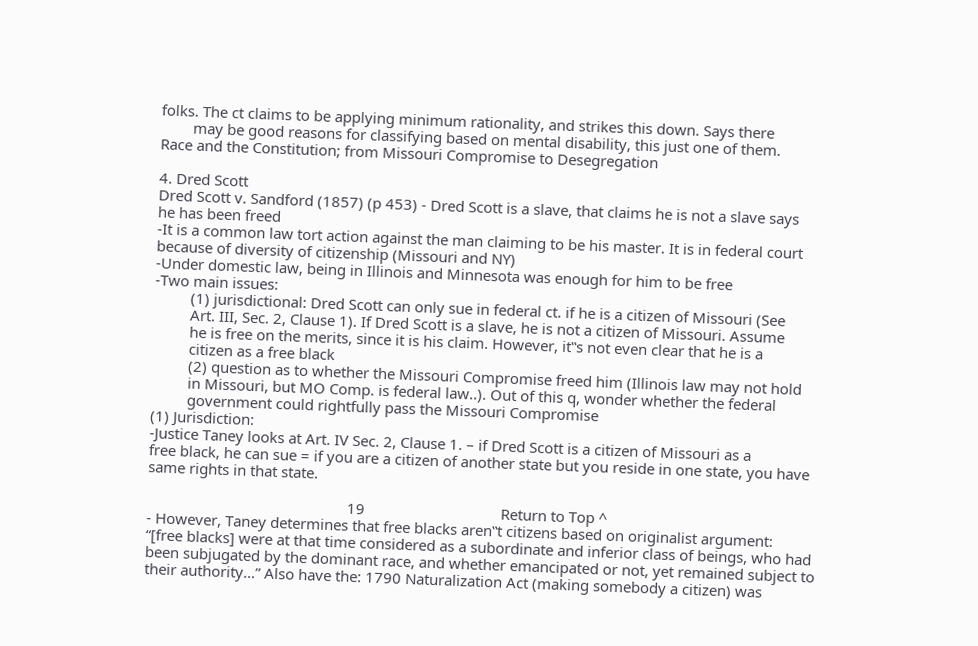folks. The ct claims to be applying minimum rationality, and strikes this down. Says there
        may be good reasons for classifying based on mental disability, this just one of them.
Race and the Constitution; from Missouri Compromise to Desegregation

4. Dred Scott
Dred Scott v. Sandford (1857) (p 453) - Dred Scott is a slave, that claims he is not a slave says
he has been freed
-It is a common law tort action against the man claiming to be his master. It is in federal court
because of diversity of citizenship (Missouri and NY)
-Under domestic law, being in Illinois and Minnesota was enough for him to be free
-Two main issues:
         (1) jurisdictional: Dred Scott can only sue in federal ct. if he is a citizen of Missouri (See
         Art. III, Sec. 2, Clause 1). If Dred Scott is a slave, he is not a citizen of Missouri. Assume
         he is free on the merits, since it is his claim. However, it‟s not even clear that he is a
         citizen as a free black
         (2) question as to whether the Missouri Compromise freed him (Illinois law may not hold
         in Missouri, but MO Comp. is federal law..). Out of this q, wonder whether the federal
         government could rightfully pass the Missouri Compromise
(1) Jurisdiction:
-Justice Taney looks at Art. IV Sec. 2, Clause 1. – if Dred Scott is a citizen of Missouri as a
free black, he can sue = if you are a citizen of another state but you reside in one state, you have
same rights in that state.

                                                  19                                  Return to Top ^
- However, Taney determines that free blacks aren‟t citizens based on originalist argument:
“[free blacks] were at that time considered as a subordinate and inferior class of beings, who had
been subjugated by the dominant race, and whether emancipated or not, yet remained subject to
their authority…” Also have the: 1790 Naturalization Act (making somebody a citizen) was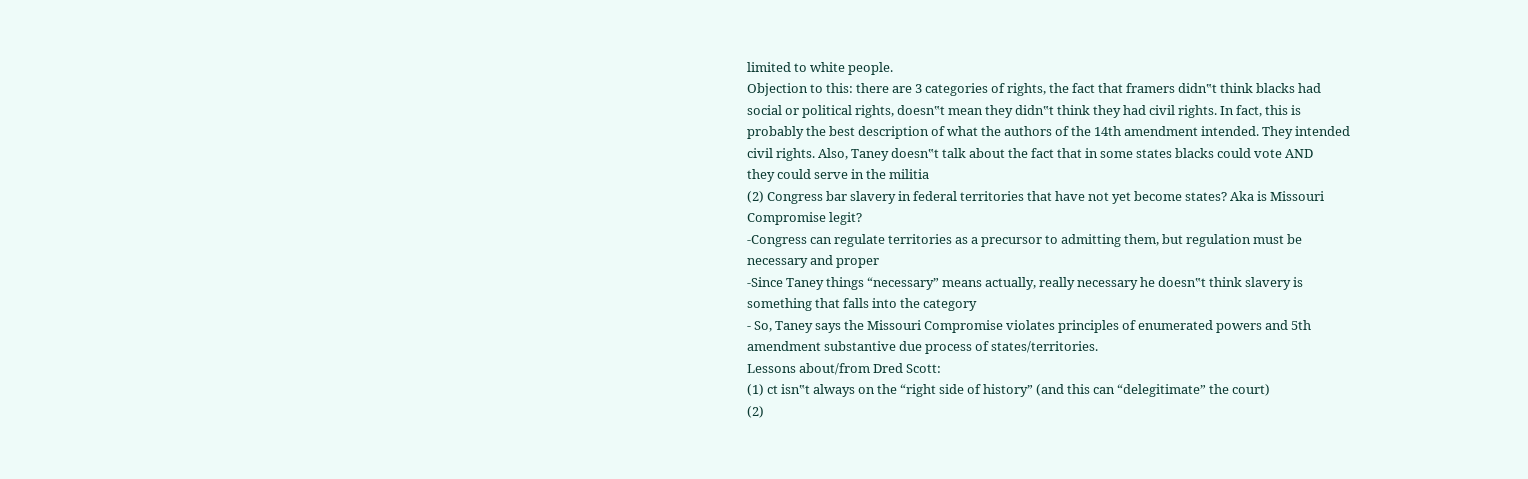limited to white people.
Objection to this: there are 3 categories of rights, the fact that framers didn‟t think blacks had
social or political rights, doesn‟t mean they didn‟t think they had civil rights. In fact, this is
probably the best description of what the authors of the 14th amendment intended. They intended
civil rights. Also, Taney doesn‟t talk about the fact that in some states blacks could vote AND
they could serve in the militia
(2) Congress bar slavery in federal territories that have not yet become states? Aka is Missouri
Compromise legit?
-Congress can regulate territories as a precursor to admitting them, but regulation must be
necessary and proper
-Since Taney things “necessary” means actually, really necessary he doesn‟t think slavery is
something that falls into the category
- So, Taney says the Missouri Compromise violates principles of enumerated powers and 5th
amendment substantive due process of states/territories.
Lessons about/from Dred Scott:
(1) ct isn‟t always on the “right side of history” (and this can “delegitimate” the court)
(2)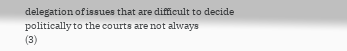delegation of issues that are difficult to decide politically to the courts are not always
(3)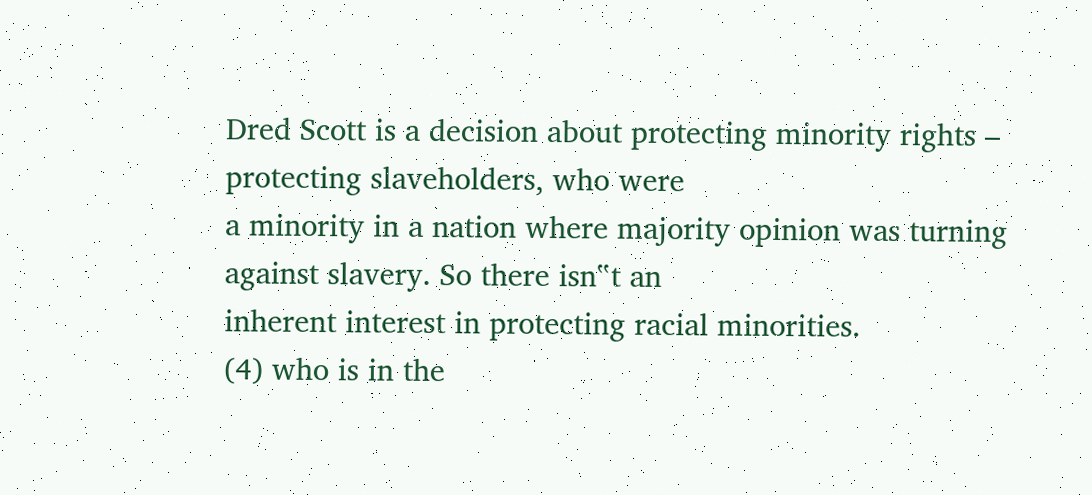Dred Scott is a decision about protecting minority rights – protecting slaveholders, who were
a minority in a nation where majority opinion was turning against slavery. So there isn‟t an
inherent interest in protecting racial minorities.
(4) who is in the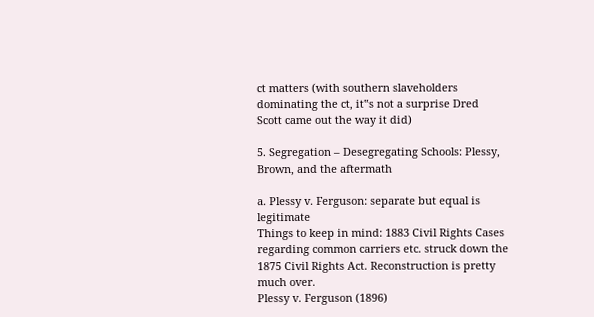ct matters (with southern slaveholders dominating the ct, it‟s not a surprise Dred
Scott came out the way it did)

5. Segregation – Desegregating Schools: Plessy, Brown, and the aftermath

a. Plessy v. Ferguson: separate but equal is legitimate
Things to keep in mind: 1883 Civil Rights Cases regarding common carriers etc. struck down the
1875 Civil Rights Act. Reconstruction is pretty much over.
Plessy v. Ferguson (1896)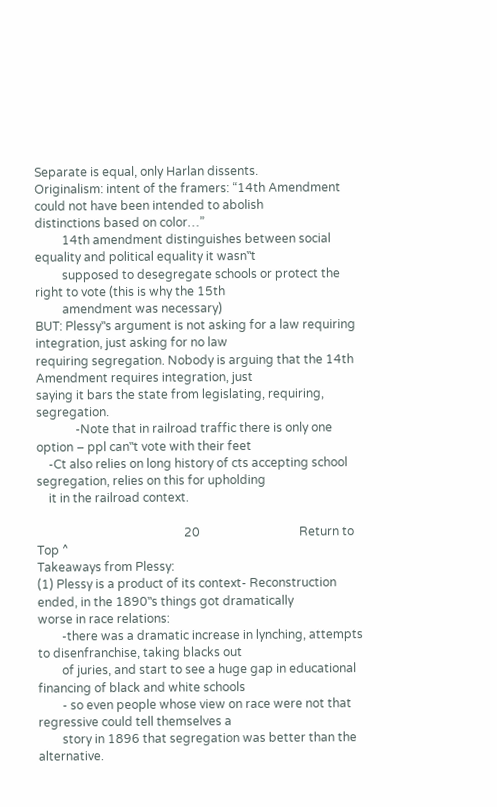Separate is equal, only Harlan dissents.
Originalism: intent of the framers: “14th Amendment could not have been intended to abolish
distinctions based on color…”
         14th amendment distinguishes between social equality and political equality it wasn‟t
         supposed to desegregate schools or protect the right to vote (this is why the 15th
         amendment was necessary)
BUT: Plessy‟s argument is not asking for a law requiring integration, just asking for no law
requiring segregation. Nobody is arguing that the 14th Amendment requires integration, just
saying it bars the state from legislating, requiring, segregation.
             -Note that in railroad traffic there is only one option – ppl can‟t vote with their feet
    -Ct also relies on long history of cts accepting school segregation, relies on this for upholding
    it in the railroad context.

                                                 20                                 Return to Top ^
Takeaways from Plessy:
(1) Plessy is a product of its context- Reconstruction ended, in the 1890‟s things got dramatically
worse in race relations:
        -there was a dramatic increase in lynching, attempts to disenfranchise, taking blacks out
        of juries, and start to see a huge gap in educational financing of black and white schools
        - so even people whose view on race were not that regressive could tell themselves a
        story in 1896 that segregation was better than the alternative.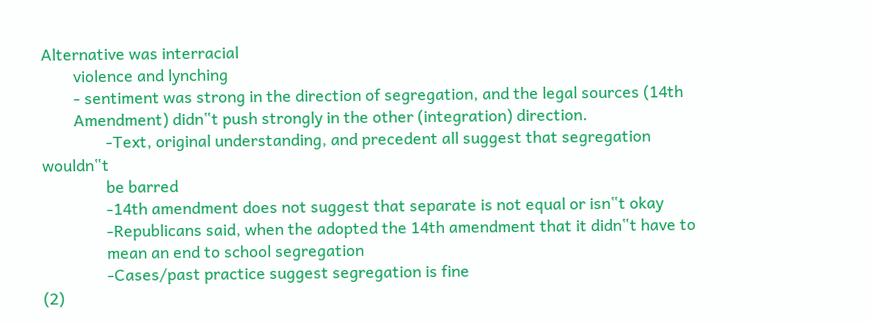Alternative was interracial
        violence and lynching
        - sentiment was strong in the direction of segregation, and the legal sources (14th
        Amendment) didn‟t push strongly in the other (integration) direction.
                -Text, original understanding, and precedent all suggest that segregation wouldn‟t
                be barred
                -14th amendment does not suggest that separate is not equal or isn‟t okay
                -Republicans said, when the adopted the 14th amendment that it didn‟t have to
                mean an end to school segregation
                -Cases/past practice suggest segregation is fine
(2)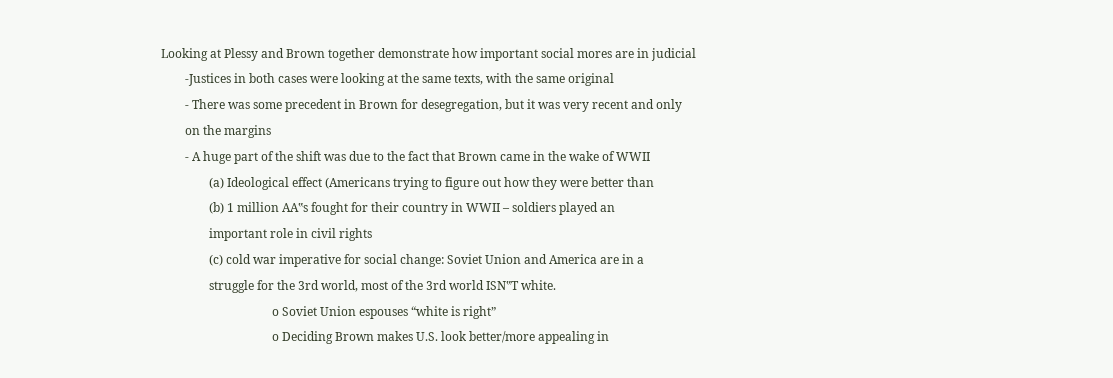Looking at Plessy and Brown together demonstrate how important social mores are in judicial
        -Justices in both cases were looking at the same texts, with the same original
        - There was some precedent in Brown for desegregation, but it was very recent and only
        on the margins
        - A huge part of the shift was due to the fact that Brown came in the wake of WWII
                (a) Ideological effect (Americans trying to figure out how they were better than
                (b) 1 million AA‟s fought for their country in WWII – soldiers played an
                important role in civil rights
                (c) cold war imperative for social change: Soviet Union and America are in a
                struggle for the 3rd world, most of the 3rd world ISN‟T white.
                                     o Soviet Union espouses “white is right”
                                     o Deciding Brown makes U.S. look better/more appealing in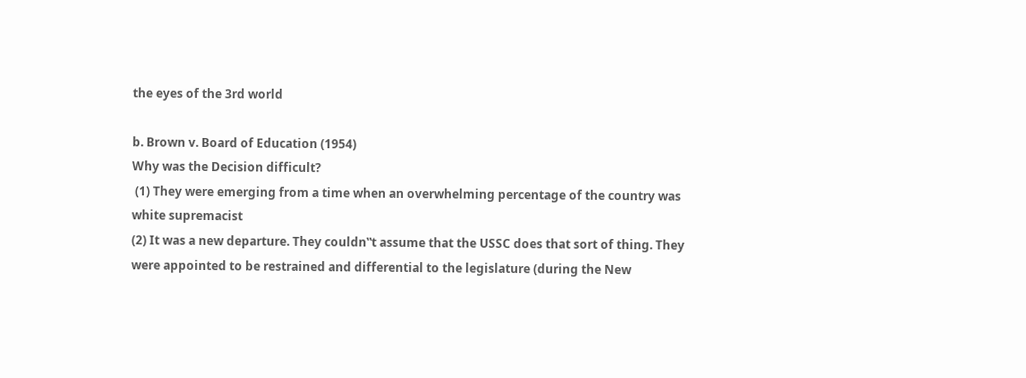the eyes of the 3rd world

b. Brown v. Board of Education (1954)
Why was the Decision difficult?
 (1) They were emerging from a time when an overwhelming percentage of the country was
white supremacist
(2) It was a new departure. They couldn‟t assume that the USSC does that sort of thing. They
were appointed to be restrained and differential to the legislature (during the New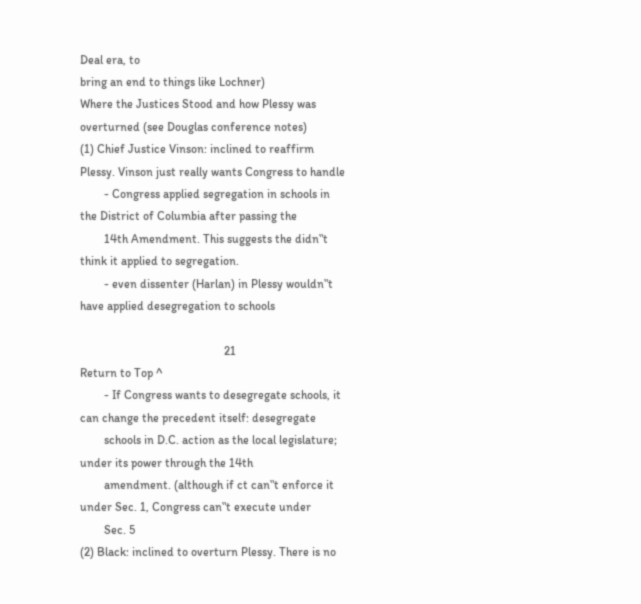Deal era, to
bring an end to things like Lochner)
Where the Justices Stood and how Plessy was overturned (see Douglas conference notes)
(1) Chief Justice Vinson: inclined to reaffirm Plessy. Vinson just really wants Congress to handle
        - Congress applied segregation in schools in the District of Columbia after passing the
        14th Amendment. This suggests the didn‟t think it applied to segregation.
        - even dissenter (Harlan) in Plessy wouldn‟t have applied desegregation to schools

                                                21                                Return to Top ^
        - If Congress wants to desegregate schools, it can change the precedent itself: desegregate
        schools in D.C. action as the local legislature; under its power through the 14th
        amendment. (although if ct can‟t enforce it under Sec. 1, Congress can‟t execute under
        Sec. 5
(2) Black: inclined to overturn Plessy. There is no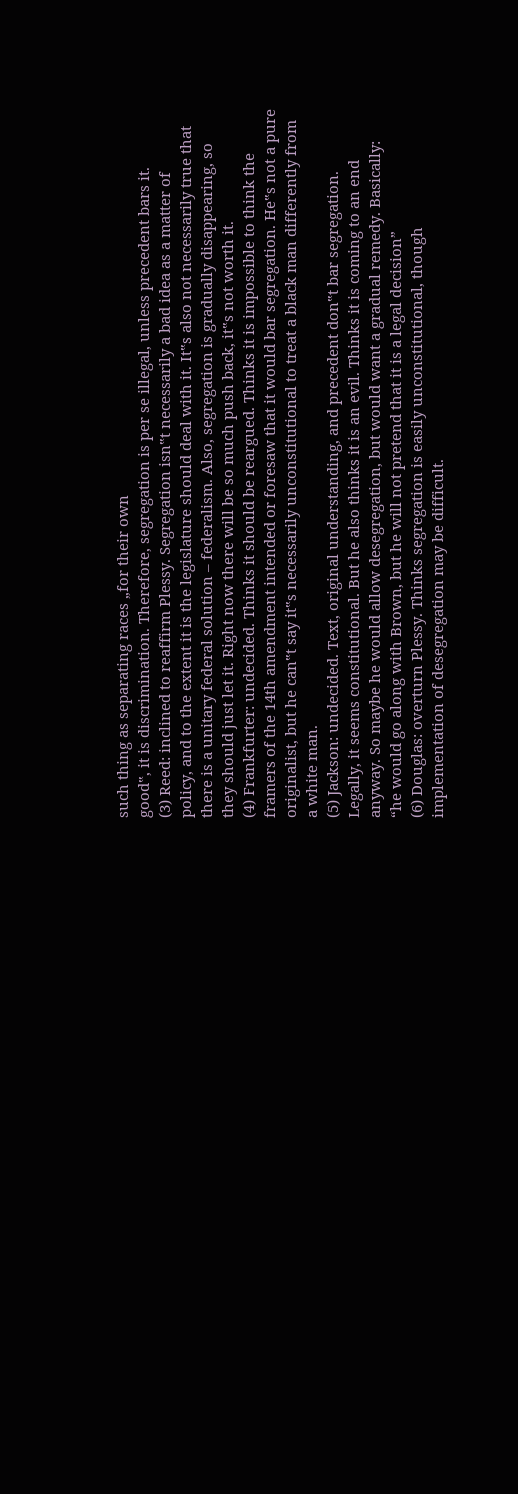such thing as separating races „for their own
good‟, it is discrimination. Therefore, segregation is per se illegal, unless precedent bars it.
(3) Reed: inclined to reaffirm Plessy. Segregation isn‟t necessarily a bad idea as a matter of
policy, and to the extent it is the legislature should deal with it. It‟s also not necessarily true that
there is a unitary federal solution – federalism. Also, segregation is gradually disappearing, so
they should just let it. Right now there will be so much push back, it‟s not worth it.
(4) Frankfurter: undecided. Thinks it should be reargued. Thinks it is impossible to think the
framers of the 14th amendment intended or foresaw that it would bar segregation. He‟s not a pure
originalist, but he can‟t say it‟s necessarily unconstitutional to treat a black man differently from
a white man.
(5) Jackson: undecided. Text, original understanding, and precedent don‟t bar segregation.
Legally, it seems constitutional. But he also thinks it is an evil. Thinks it is coming to an end
anyway. So maybe he would allow desegregation, but would want a gradual remedy. Basically:
“he would go along with Brown, but he will not pretend that it is a legal decision”
(6) Douglas: overturn Plessy. Thinks segregation is easily unconstitutional, though
implementation of desegregation may be difficult.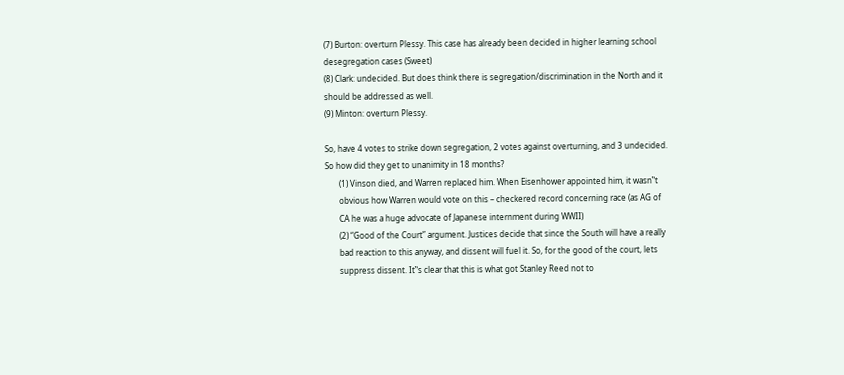(7) Burton: overturn Plessy. This case has already been decided in higher learning school
desegregation cases (Sweet)
(8) Clark: undecided. But does think there is segregation/discrimination in the North and it
should be addressed as well.
(9) Minton: overturn Plessy.

So, have 4 votes to strike down segregation, 2 votes against overturning, and 3 undecided.
So how did they get to unanimity in 18 months?
       (1) Vinson died, and Warren replaced him. When Eisenhower appointed him, it wasn‟t
       obvious how Warren would vote on this – checkered record concerning race (as AG of
       CA he was a huge advocate of Japanese internment during WWII)
       (2) “Good of the Court” argument. Justices decide that since the South will have a really
       bad reaction to this anyway, and dissent will fuel it. So, for the good of the court, lets
       suppress dissent. It‟s clear that this is what got Stanley Reed not to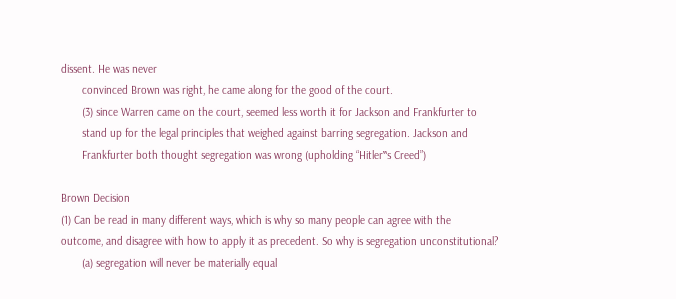dissent. He was never
       convinced Brown was right, he came along for the good of the court.
       (3) since Warren came on the court, seemed less worth it for Jackson and Frankfurter to
       stand up for the legal principles that weighed against barring segregation. Jackson and
       Frankfurter both thought segregation was wrong (upholding “Hitler‟s Creed”)

Brown Decision
(1) Can be read in many different ways, which is why so many people can agree with the
outcome, and disagree with how to apply it as precedent. So why is segregation unconstitutional?
       (a) segregation will never be materially equal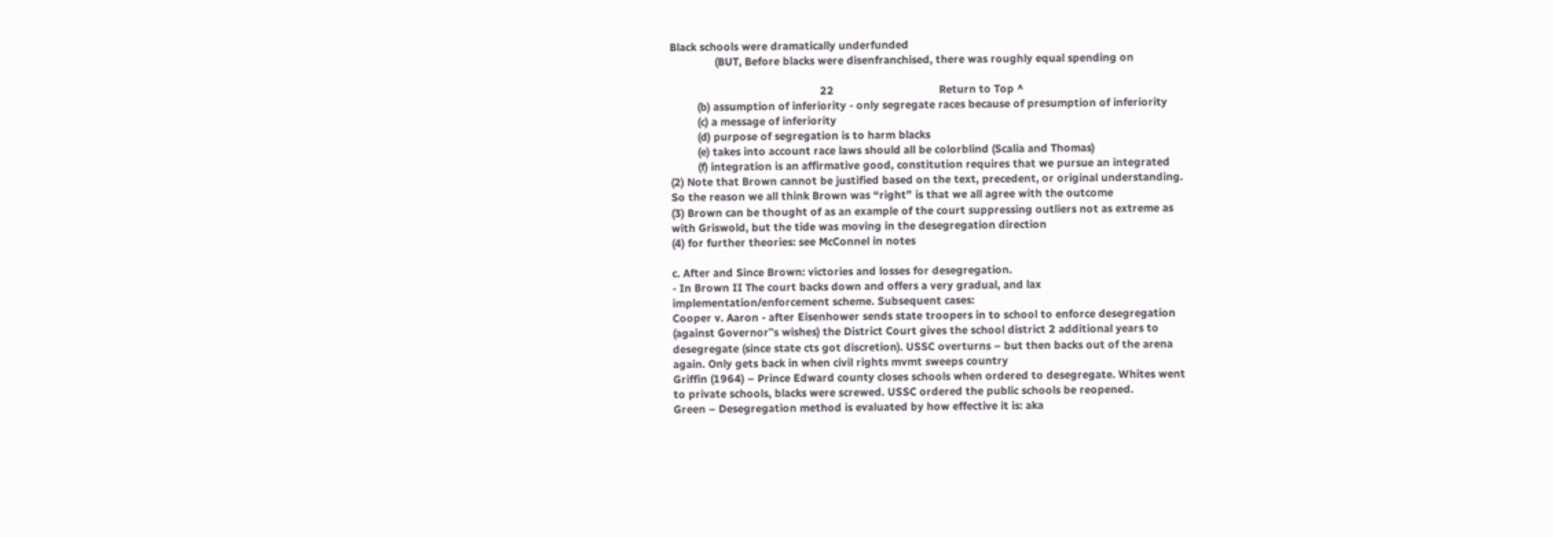Black schools were dramatically underfunded
               (BUT, Before blacks were disenfranchised, there was roughly equal spending on

                                                  22                                   Return to Top ^
         (b) assumption of inferiority - only segregate races because of presumption of inferiority
         (c) a message of inferiority
         (d) purpose of segregation is to harm blacks
         (e) takes into account race laws should all be colorblind (Scalia and Thomas)
         (f) integration is an affirmative good, constitution requires that we pursue an integrated
(2) Note that Brown cannot be justified based on the text, precedent, or original understanding.
So the reason we all think Brown was “right” is that we all agree with the outcome
(3) Brown can be thought of as an example of the court suppressing outliers not as extreme as
with Griswold, but the tide was moving in the desegregation direction
(4) for further theories: see McConnel in notes

c. After and Since Brown: victories and losses for desegregation.
- In Brown II The court backs down and offers a very gradual, and lax
implementation/enforcement scheme. Subsequent cases:
Cooper v. Aaron - after Eisenhower sends state troopers in to school to enforce desegregation
(against Governor‟s wishes) the District Court gives the school district 2 additional years to
desegregate (since state cts got discretion). USSC overturns – but then backs out of the arena
again. Only gets back in when civil rights mvmt sweeps country
Griffin (1964) – Prince Edward county closes schools when ordered to desegregate. Whites went
to private schools, blacks were screwed. USSC ordered the public schools be reopened.
Green – Desegregation method is evaluated by how effective it is: aka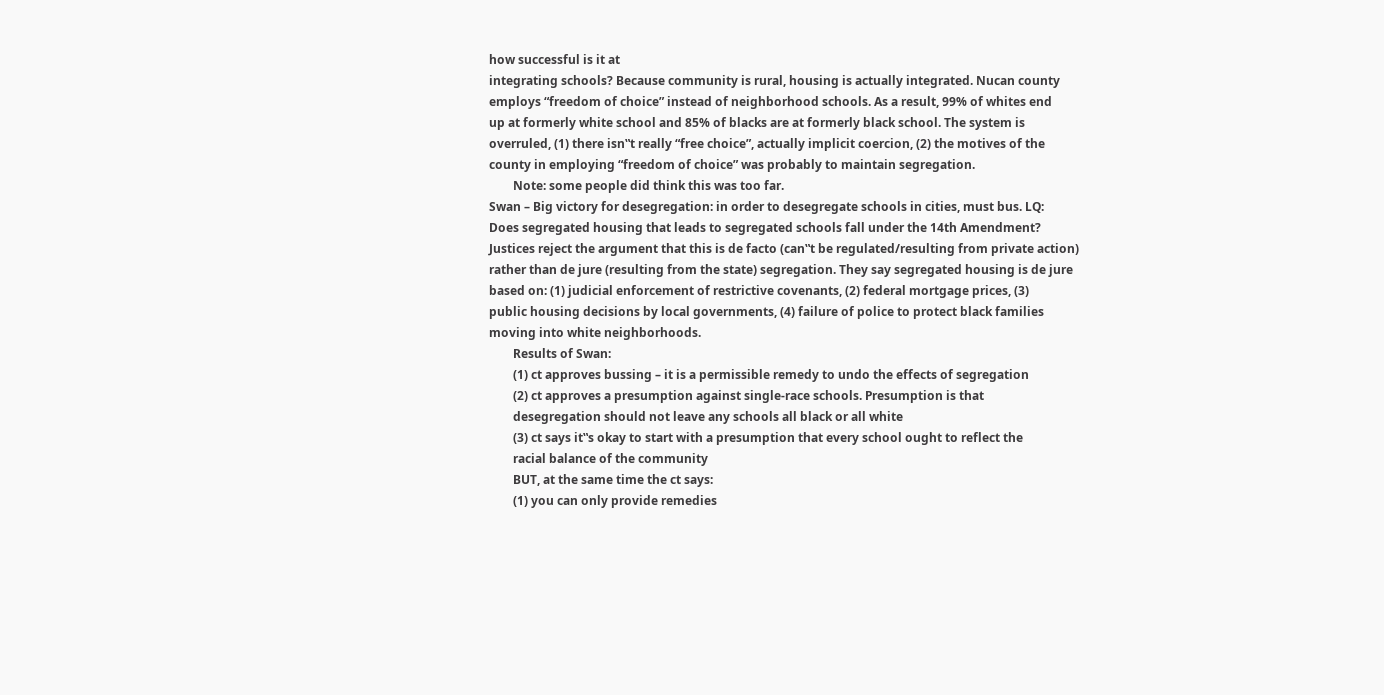how successful is it at
integrating schools? Because community is rural, housing is actually integrated. Nucan county
employs “freedom of choice” instead of neighborhood schools. As a result, 99% of whites end
up at formerly white school and 85% of blacks are at formerly black school. The system is
overruled, (1) there isn‟t really “free choice”, actually implicit coercion, (2) the motives of the
county in employing “freedom of choice” was probably to maintain segregation.
        Note: some people did think this was too far.
Swan – Big victory for desegregation: in order to desegregate schools in cities, must bus. LQ:
Does segregated housing that leads to segregated schools fall under the 14th Amendment?
Justices reject the argument that this is de facto (can‟t be regulated/resulting from private action)
rather than de jure (resulting from the state) segregation. They say segregated housing is de jure
based on: (1) judicial enforcement of restrictive covenants, (2) federal mortgage prices, (3)
public housing decisions by local governments, (4) failure of police to protect black families
moving into white neighborhoods.
        Results of Swan:
        (1) ct approves bussing – it is a permissible remedy to undo the effects of segregation
        (2) ct approves a presumption against single-race schools. Presumption is that
        desegregation should not leave any schools all black or all white
        (3) ct says it‟s okay to start with a presumption that every school ought to reflect the
        racial balance of the community
        BUT, at the same time the ct says:
        (1) you can only provide remedies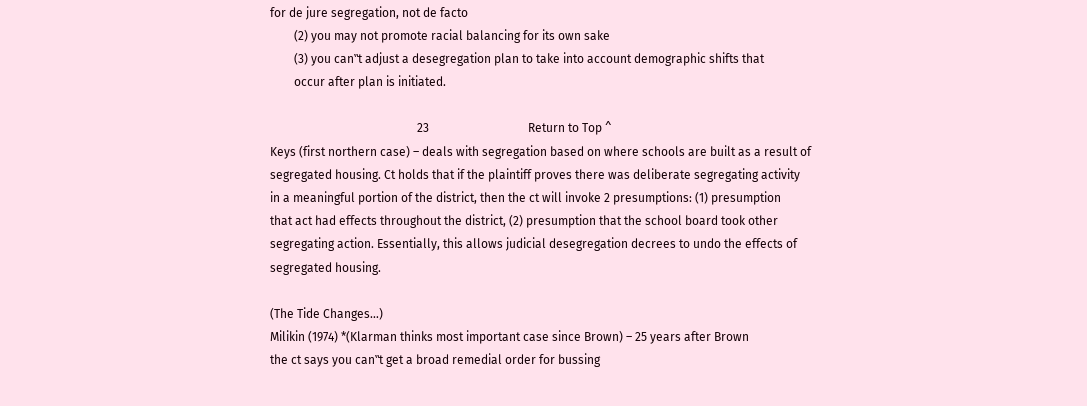for de jure segregation, not de facto
        (2) you may not promote racial balancing for its own sake
        (3) you can‟t adjust a desegregation plan to take into account demographic shifts that
        occur after plan is initiated.

                                                 23                                 Return to Top ^
Keys (first northern case) – deals with segregation based on where schools are built as a result of
segregated housing. Ct holds that if the plaintiff proves there was deliberate segregating activity
in a meaningful portion of the district, then the ct will invoke 2 presumptions: (1) presumption
that act had effects throughout the district, (2) presumption that the school board took other
segregating action. Essentially, this allows judicial desegregation decrees to undo the effects of
segregated housing.

(The Tide Changes…)
Milikin (1974) *(Klarman thinks most important case since Brown) – 25 years after Brown
the ct says you can‟t get a broad remedial order for bussing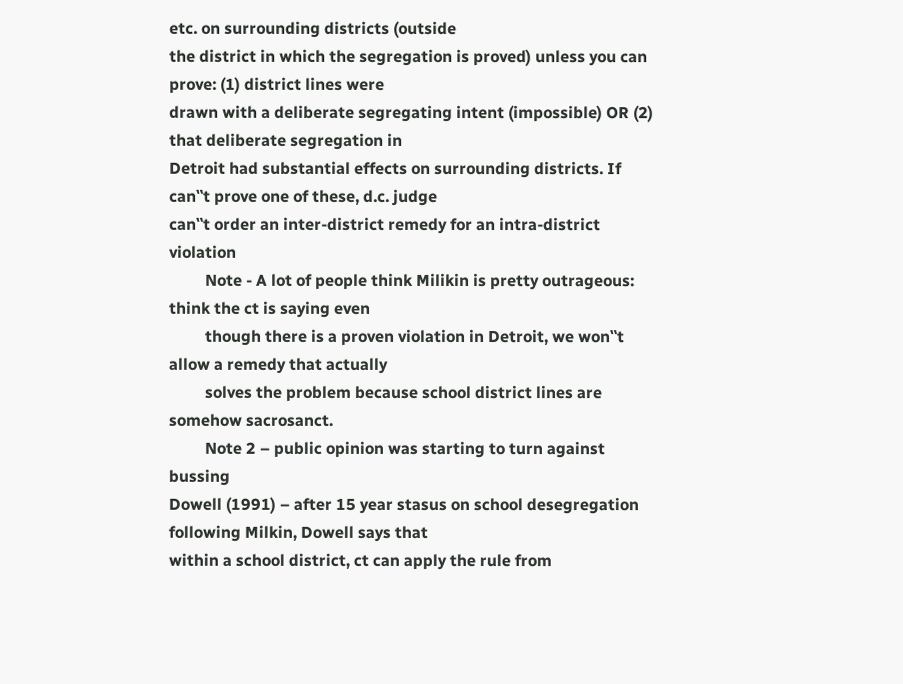etc. on surrounding districts (outside
the district in which the segregation is proved) unless you can prove: (1) district lines were
drawn with a deliberate segregating intent (impossible) OR (2) that deliberate segregation in
Detroit had substantial effects on surrounding districts. If can‟t prove one of these, d.c. judge
can‟t order an inter-district remedy for an intra-district violation
         Note - A lot of people think Milikin is pretty outrageous: think the ct is saying even
         though there is a proven violation in Detroit, we won‟t allow a remedy that actually
         solves the problem because school district lines are somehow sacrosanct.
         Note 2 – public opinion was starting to turn against bussing
Dowell (1991) – after 15 year stasus on school desegregation following Milkin, Dowell says that
within a school district, ct can apply the rule from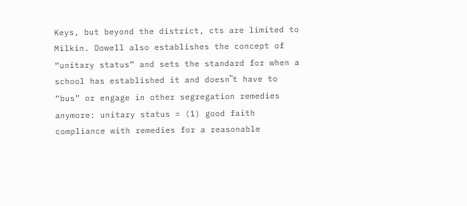Keys, but beyond the district, cts are limited to
Milkin. Dowell also establishes the concept of “unitary status” and sets the standard for when a
school has established it and doesn‟t have to “bus” or engage in other segregation remedies
anymore: unitary status = (1) good faith compliance with remedies for a reasonable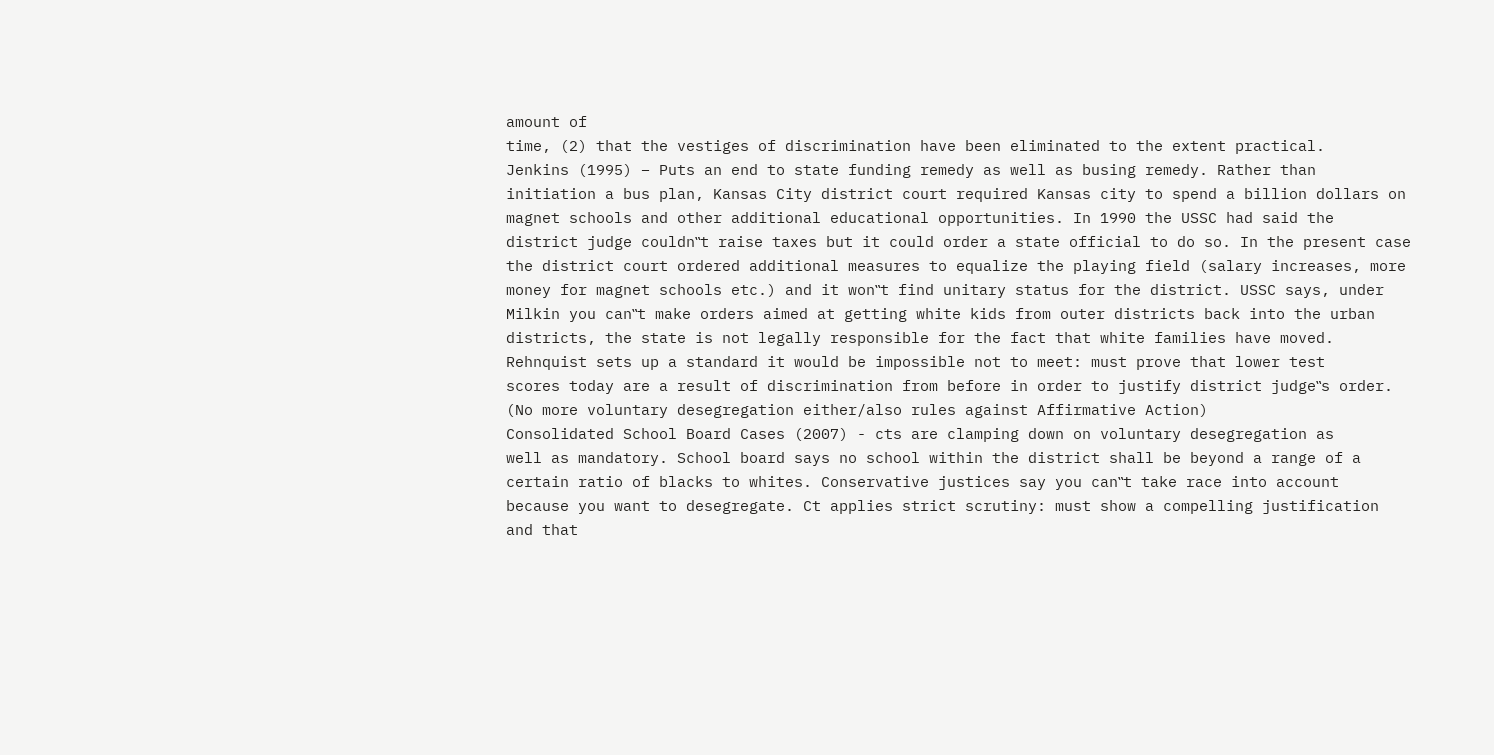amount of
time, (2) that the vestiges of discrimination have been eliminated to the extent practical.
Jenkins (1995) – Puts an end to state funding remedy as well as busing remedy. Rather than
initiation a bus plan, Kansas City district court required Kansas city to spend a billion dollars on
magnet schools and other additional educational opportunities. In 1990 the USSC had said the
district judge couldn‟t raise taxes but it could order a state official to do so. In the present case
the district court ordered additional measures to equalize the playing field (salary increases, more
money for magnet schools etc.) and it won‟t find unitary status for the district. USSC says, under
Milkin you can‟t make orders aimed at getting white kids from outer districts back into the urban
districts, the state is not legally responsible for the fact that white families have moved.
Rehnquist sets up a standard it would be impossible not to meet: must prove that lower test
scores today are a result of discrimination from before in order to justify district judge‟s order.
(No more voluntary desegregation either/also rules against Affirmative Action)
Consolidated School Board Cases (2007) - cts are clamping down on voluntary desegregation as
well as mandatory. School board says no school within the district shall be beyond a range of a
certain ratio of blacks to whites. Conservative justices say you can‟t take race into account
because you want to desegregate. Ct applies strict scrutiny: must show a compelling justification
and that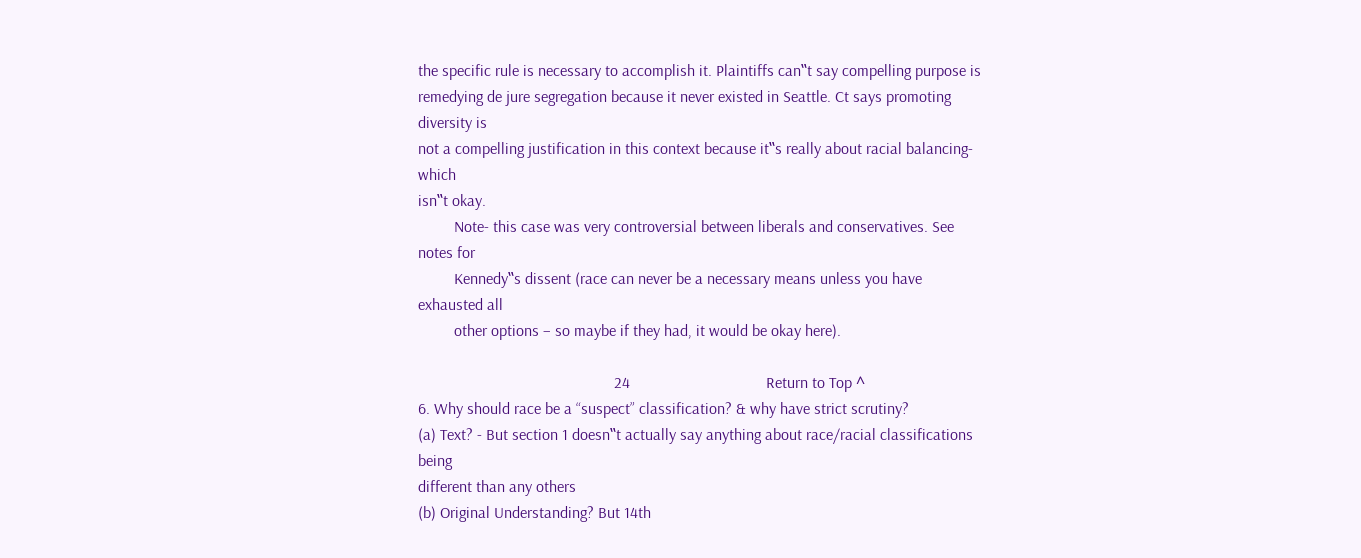the specific rule is necessary to accomplish it. Plaintiffs can‟t say compelling purpose is
remedying de jure segregation because it never existed in Seattle. Ct says promoting diversity is
not a compelling justification in this context because it‟s really about racial balancing- which
isn‟t okay.
         Note- this case was very controversial between liberals and conservatives. See notes for
         Kennedy‟s dissent (race can never be a necessary means unless you have exhausted all
         other options – so maybe if they had, it would be okay here).

                                                 24                                  Return to Top ^
6. Why should race be a “suspect” classification? & why have strict scrutiny?
(a) Text? - But section 1 doesn‟t actually say anything about race/racial classifications being
different than any others
(b) Original Understanding? But 14th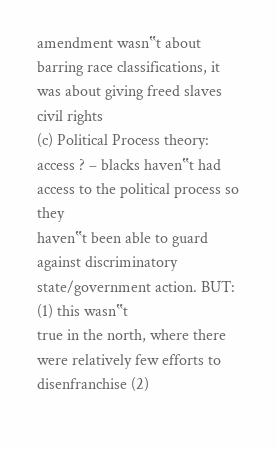amendment wasn‟t about barring race classifications, it
was about giving freed slaves civil rights
(c) Political Process theory: access ? – blacks haven‟t had access to the political process so they
haven‟t been able to guard against discriminatory state/government action. BUT: (1) this wasn‟t
true in the north, where there were relatively few efforts to disenfranchise (2)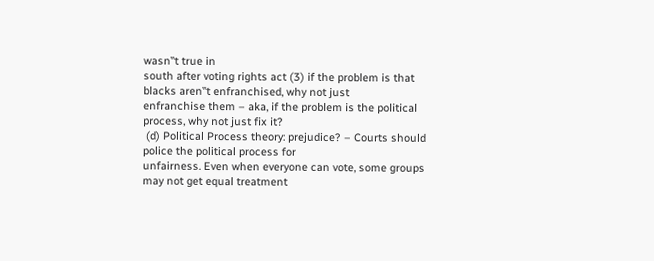wasn‟t true in
south after voting rights act (3) if the problem is that blacks aren‟t enfranchised, why not just
enfranchise them – aka, if the problem is the political process, why not just fix it?
 (d) Political Process theory: prejudice? – Courts should police the political process for
unfairness. Even when everyone can vote, some groups may not get equal treatment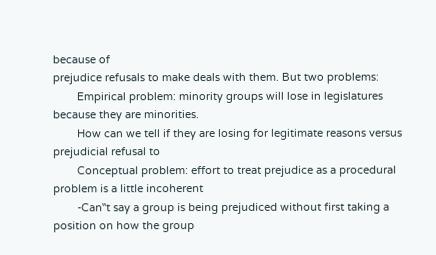because of
prejudice refusals to make deals with them. But two problems:
        Empirical problem: minority groups will lose in legislatures because they are minorities.
        How can we tell if they are losing for legitimate reasons versus prejudicial refusal to
        Conceptual problem: effort to treat prejudice as a procedural problem is a little incoherent
        -Can‟t say a group is being prejudiced without first taking a position on how the group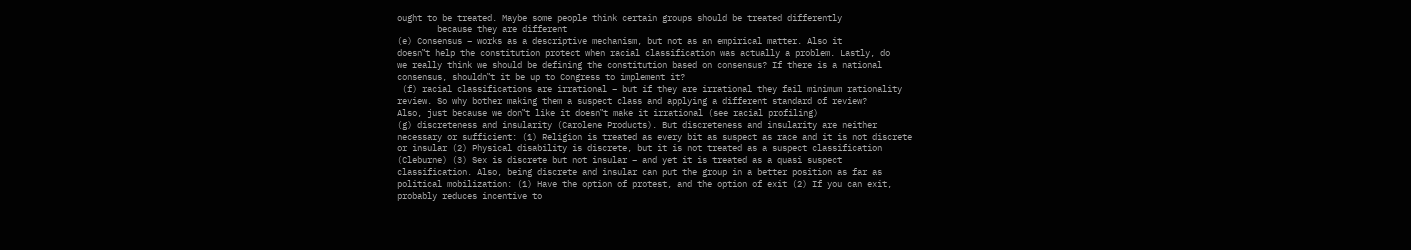ought to be treated. Maybe some people think certain groups should be treated differently
        because they are different
(e) Consensus – works as a descriptive mechanism, but not as an empirical matter. Also it
doesn‟t help the constitution protect when racial classification was actually a problem. Lastly, do
we really think we should be defining the constitution based on consensus? If there is a national
consensus, shouldn‟t it be up to Congress to implement it?
 (f) racial classifications are irrational – but if they are irrational they fail minimum rationality
review. So why bother making them a suspect class and applying a different standard of review?
Also, just because we don‟t like it doesn‟t make it irrational (see racial profiling)
(g) discreteness and insularity (Carolene Products). But discreteness and insularity are neither
necessary or sufficient: (1) Religion is treated as every bit as suspect as race and it is not discrete
or insular (2) Physical disability is discrete, but it is not treated as a suspect classification
(Cleburne) (3) Sex is discrete but not insular – and yet it is treated as a quasi suspect
classification. Also, being discrete and insular can put the group in a better position as far as
political mobilization: (1) Have the option of protest, and the option of exit (2) If you can exit,
probably reduces incentive to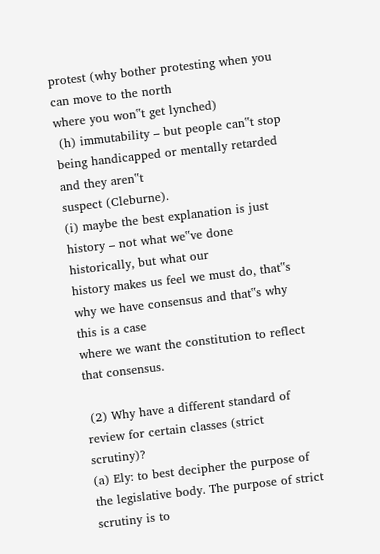protest (why bother protesting when you can move to the north
where you won‟t get lynched)
 (h) immutability – but people can‟t stop being handicapped or mentally retarded and they aren‟t
suspect (Cleburne).
(i) maybe the best explanation is just history – not what we‟ve done historically, but what our
history makes us feel we must do, that‟s why we have consensus and that‟s why this is a case
where we want the constitution to reflect that consensus.

 (2) Why have a different standard of review for certain classes (strict scrutiny)?
(a) Ely: to best decipher the purpose of the legislative body. The purpose of strict scrutiny is to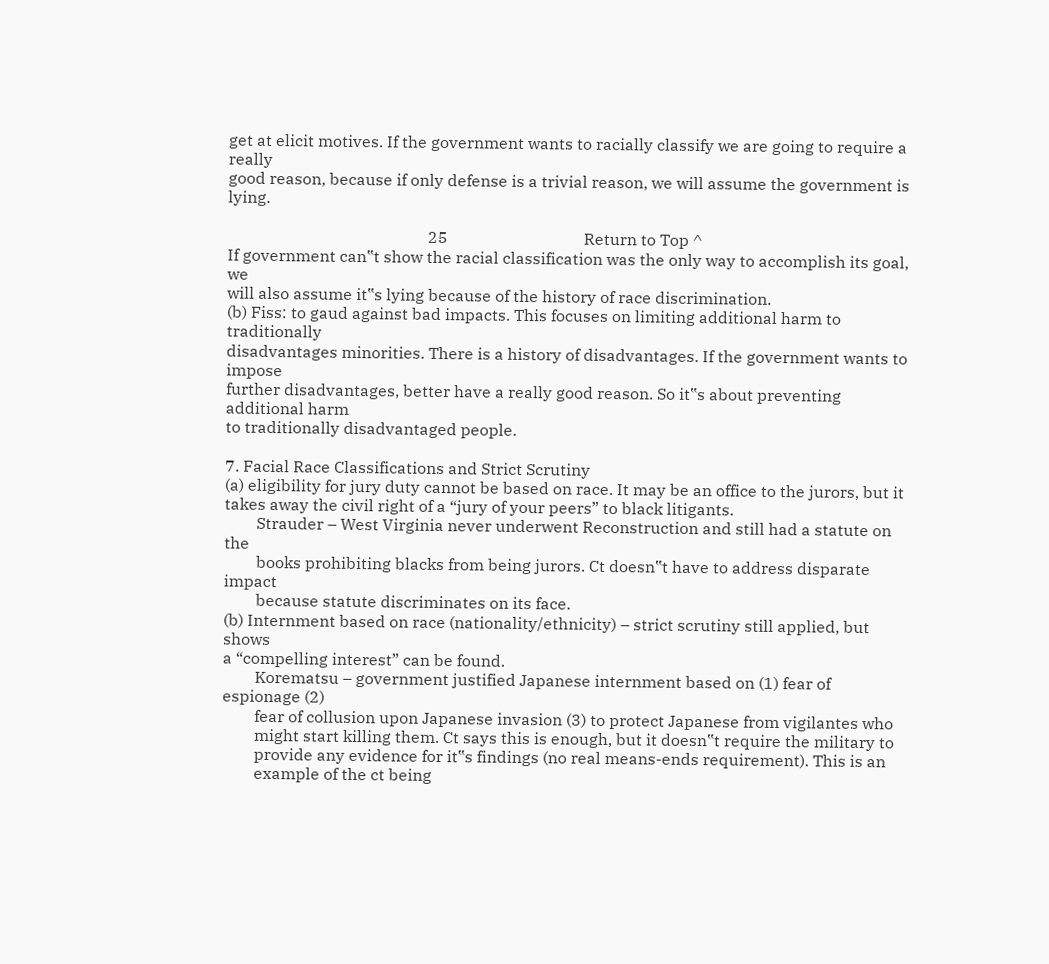get at elicit motives. If the government wants to racially classify we are going to require a really
good reason, because if only defense is a trivial reason, we will assume the government is lying.

                                                  25                                  Return to Top ^
If government can‟t show the racial classification was the only way to accomplish its goal, we
will also assume it‟s lying because of the history of race discrimination.
(b) Fiss: to gaud against bad impacts. This focuses on limiting additional harm to traditionally
disadvantages minorities. There is a history of disadvantages. If the government wants to impose
further disadvantages, better have a really good reason. So it‟s about preventing additional harm
to traditionally disadvantaged people.

7. Facial Race Classifications and Strict Scrutiny
(a) eligibility for jury duty cannot be based on race. It may be an office to the jurors, but it
takes away the civil right of a “jury of your peers” to black litigants.
        Strauder – West Virginia never underwent Reconstruction and still had a statute on the
        books prohibiting blacks from being jurors. Ct doesn‟t have to address disparate impact
        because statute discriminates on its face.
(b) Internment based on race (nationality/ethnicity) – strict scrutiny still applied, but shows
a “compelling interest” can be found.
        Korematsu – government justified Japanese internment based on (1) fear of espionage (2)
        fear of collusion upon Japanese invasion (3) to protect Japanese from vigilantes who
        might start killing them. Ct says this is enough, but it doesn‟t require the military to
        provide any evidence for it‟s findings (no real means-ends requirement). This is an
        example of the ct being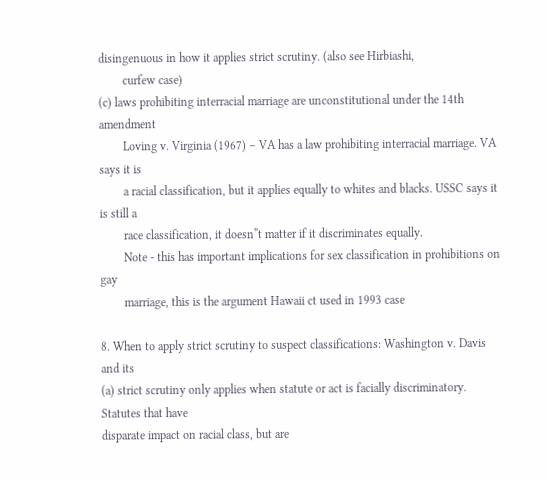disingenuous in how it applies strict scrutiny. (also see Hirbiashi,
        curfew case)
(c) laws prohibiting interracial marriage are unconstitutional under the 14th amendment
        Loving v. Virginia (1967) – VA has a law prohibiting interracial marriage. VA says it is
        a racial classification, but it applies equally to whites and blacks. USSC says it is still a
        race classification, it doesn‟t matter if it discriminates equally.
        Note - this has important implications for sex classification in prohibitions on gay
        marriage, this is the argument Hawaii ct used in 1993 case

8. When to apply strict scrutiny to suspect classifications: Washington v. Davis and its
(a) strict scrutiny only applies when statute or act is facially discriminatory. Statutes that have
disparate impact on racial class, but are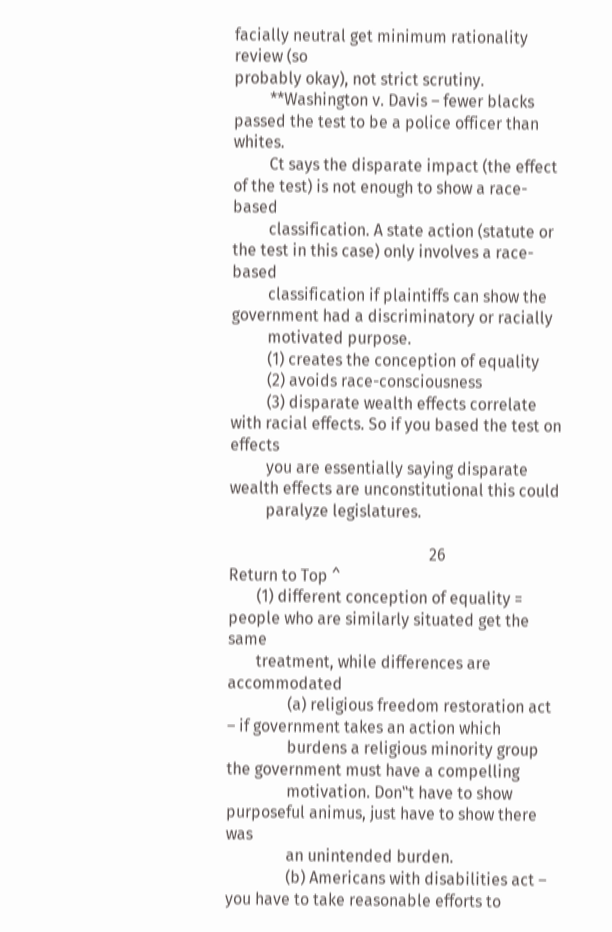facially neutral get minimum rationality review (so
probably okay), not strict scrutiny.
         **Washington v. Davis – fewer blacks passed the test to be a police officer than whites.
         Ct says the disparate impact (the effect of the test) is not enough to show a race-based
         classification. A state action (statute or the test in this case) only involves a race-based
         classification if plaintiffs can show the government had a discriminatory or racially
         motivated purpose.
         (1) creates the conception of equality
         (2) avoids race-consciousness
         (3) disparate wealth effects correlate with racial effects. So if you based the test on effects
         you are essentially saying disparate wealth effects are unconstitutional this could
         paralyze legislatures.

                                                  26                                   Return to Top ^
       (1) different conception of equality = people who are similarly situated get the same
       treatment, while differences are accommodated
               (a) religious freedom restoration act – if government takes an action which
               burdens a religious minority group the government must have a compelling
               motivation. Don‟t have to show purposeful animus, just have to show there was
               an unintended burden.
               (b) Americans with disabilities act – you have to take reasonable efforts to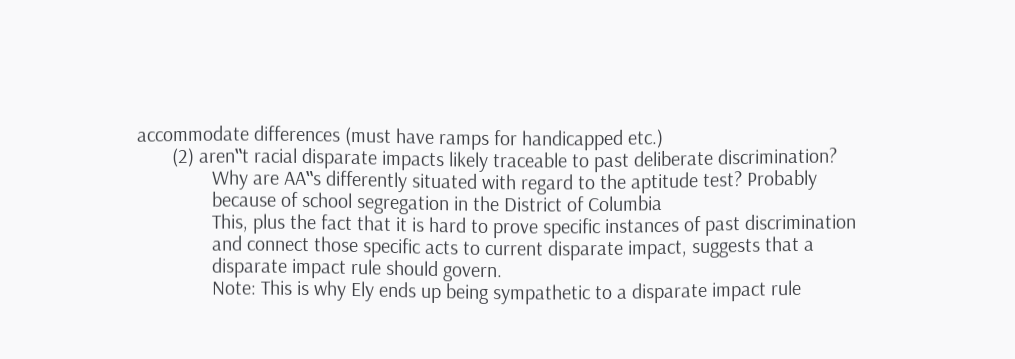accommodate differences (must have ramps for handicapped etc.)
       (2) aren‟t racial disparate impacts likely traceable to past deliberate discrimination?
               Why are AA‟s differently situated with regard to the aptitude test? Probably
               because of school segregation in the District of Columbia
               This, plus the fact that it is hard to prove specific instances of past discrimination
               and connect those specific acts to current disparate impact, suggests that a
               disparate impact rule should govern.
               Note: This is why Ely ends up being sympathetic to a disparate impact rule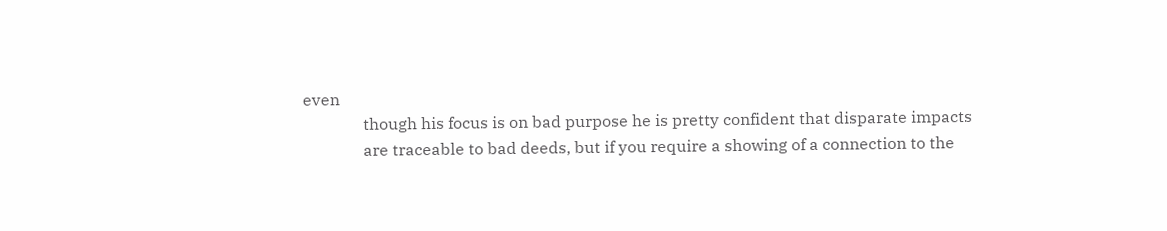even
               though his focus is on bad purpose he is pretty confident that disparate impacts
               are traceable to bad deeds, but if you require a showing of a connection to the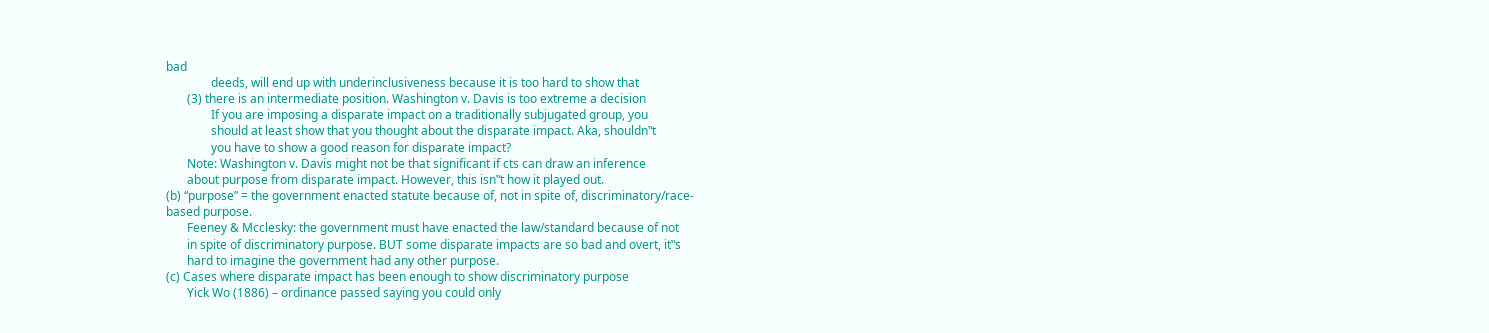bad
               deeds, will end up with underinclusiveness because it is too hard to show that
       (3) there is an intermediate position. Washington v. Davis is too extreme a decision
               If you are imposing a disparate impact on a traditionally subjugated group, you
               should at least show that you thought about the disparate impact. Aka, shouldn‟t
               you have to show a good reason for disparate impact?
       Note: Washington v. Davis might not be that significant if cts can draw an inference
       about purpose from disparate impact. However, this isn‟t how it played out.
(b) “purpose” = the government enacted statute because of, not in spite of, discriminatory/race-
based purpose.
       Feeney & Mcclesky: the government must have enacted the law/standard because of not
       in spite of discriminatory purpose. BUT some disparate impacts are so bad and overt, it‟s
       hard to imagine the government had any other purpose.
(c) Cases where disparate impact has been enough to show discriminatory purpose
       Yick Wo (1886) – ordinance passed saying you could only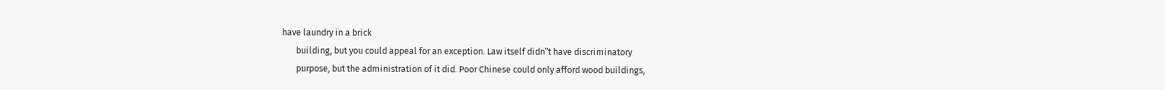have laundry in a brick
       building, but you could appeal for an exception. Law itself didn‟t have discriminatory
       purpose, but the administration of it did. Poor Chinese could only afford wood buildings,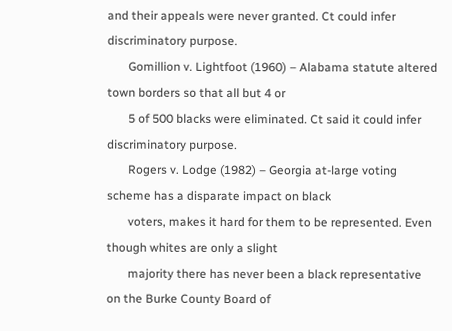and their appeals were never granted. Ct could infer discriminatory purpose.
       Gomillion v. Lightfoot (1960) – Alabama statute altered town borders so that all but 4 or
       5 of 500 blacks were eliminated. Ct said it could infer discriminatory purpose.
       Rogers v. Lodge (1982) – Georgia at-large voting scheme has a disparate impact on black
       voters, makes it hard for them to be represented. Even though whites are only a slight
       majority there has never been a black representative on the Burke County Board of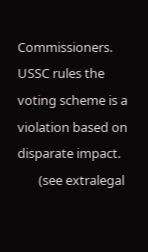Commissioners. USSC rules the voting scheme is a violation based on disparate impact.
       (see extralegal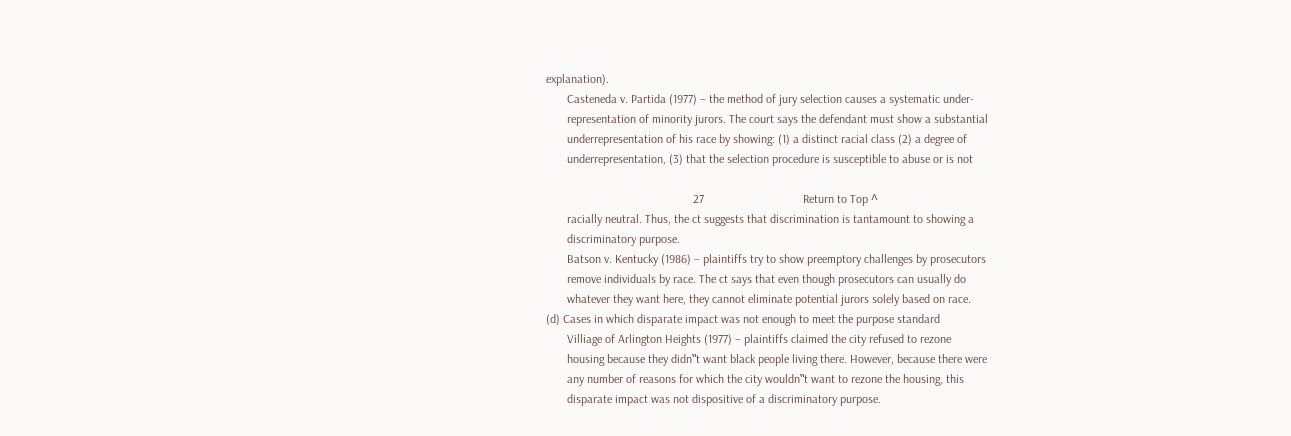explanation).
       Casteneda v. Partida (1977) – the method of jury selection causes a systematic under-
       representation of minority jurors. The court says the defendant must show a substantial
       underrepresentation of his race by showing: (1) a distinct racial class (2) a degree of
       underrepresentation, (3) that the selection procedure is susceptible to abuse or is not

                                                 27                                 Return to Top ^
       racially neutral. Thus, the ct suggests that discrimination is tantamount to showing a
       discriminatory purpose.
       Batson v. Kentucky (1986) – plaintiffs try to show preemptory challenges by prosecutors
       remove individuals by race. The ct says that even though prosecutors can usually do
       whatever they want here, they cannot eliminate potential jurors solely based on race.
(d) Cases in which disparate impact was not enough to meet the purpose standard
       Villiage of Arlington Heights (1977) – plaintiffs claimed the city refused to rezone
       housing because they didn‟t want black people living there. However, because there were
       any number of reasons for which the city wouldn‟t want to rezone the housing, this
       disparate impact was not dispositive of a discriminatory purpose.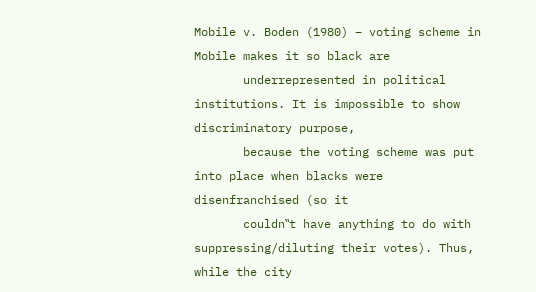Mobile v. Boden (1980) – voting scheme in Mobile makes it so black are
       underrepresented in political institutions. It is impossible to show discriminatory purpose,
       because the voting scheme was put into place when blacks were disenfranchised (so it
       couldn‟t have anything to do with suppressing/diluting their votes). Thus, while the city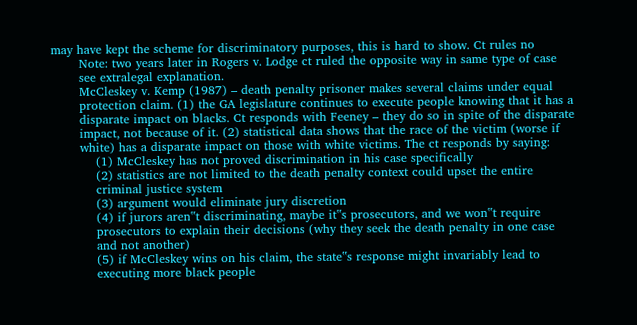may have kept the scheme for discriminatory purposes, this is hard to show. Ct rules no
       Note: two years later in Rogers v. Lodge ct ruled the opposite way in same type of case
       see extralegal explanation.
       McCleskey v. Kemp (1987) – death penalty prisoner makes several claims under equal
       protection claim. (1) the GA legislature continues to execute people knowing that it has a
       disparate impact on blacks. Ct responds with Feeney – they do so in spite of the disparate
       impact, not because of it. (2) statistical data shows that the race of the victim (worse if
       white) has a disparate impact on those with white victims. The ct responds by saying:
           (1) McCleskey has not proved discrimination in his case specifically
           (2) statistics are not limited to the death penalty context could upset the entire
           criminal justice system
           (3) argument would eliminate jury discretion
           (4) if jurors aren‟t discriminating, maybe it‟s prosecutors, and we won‟t require
           prosecutors to explain their decisions (why they seek the death penalty in one case
           and not another)
           (5) if McCleskey wins on his claim, the state‟s response might invariably lead to
           executing more black people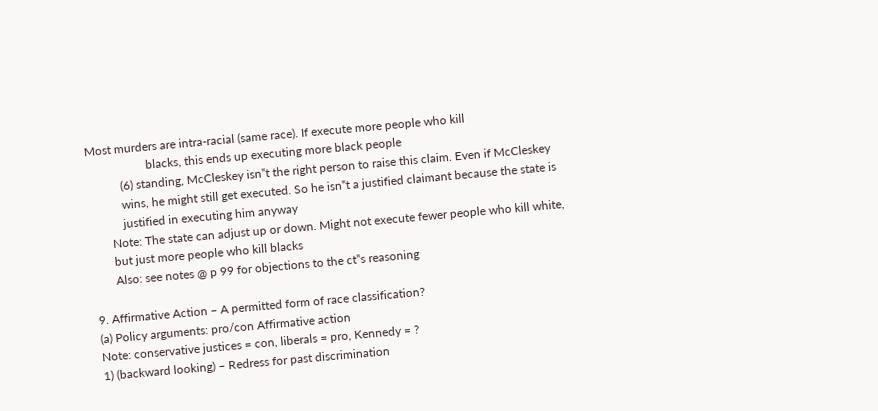Most murders are intra-racial (same race). If execute more people who kill
                    blacks, this ends up executing more black people
           (6) standing, McCleskey isn‟t the right person to raise this claim. Even if McCleskey
           wins, he might still get executed. So he isn‟t a justified claimant because the state is
           justified in executing him anyway
       Note: The state can adjust up or down. Might not execute fewer people who kill white,
       but just more people who kill blacks
       Also: see notes @ p 99 for objections to the ct‟s reasoning

9. Affirmative Action – A permitted form of race classification?
(a) Policy arguments: pro/con Affirmative action
Note: conservative justices = con, liberals = pro, Kennedy = ?
1) (backward looking) – Redress for past discrimination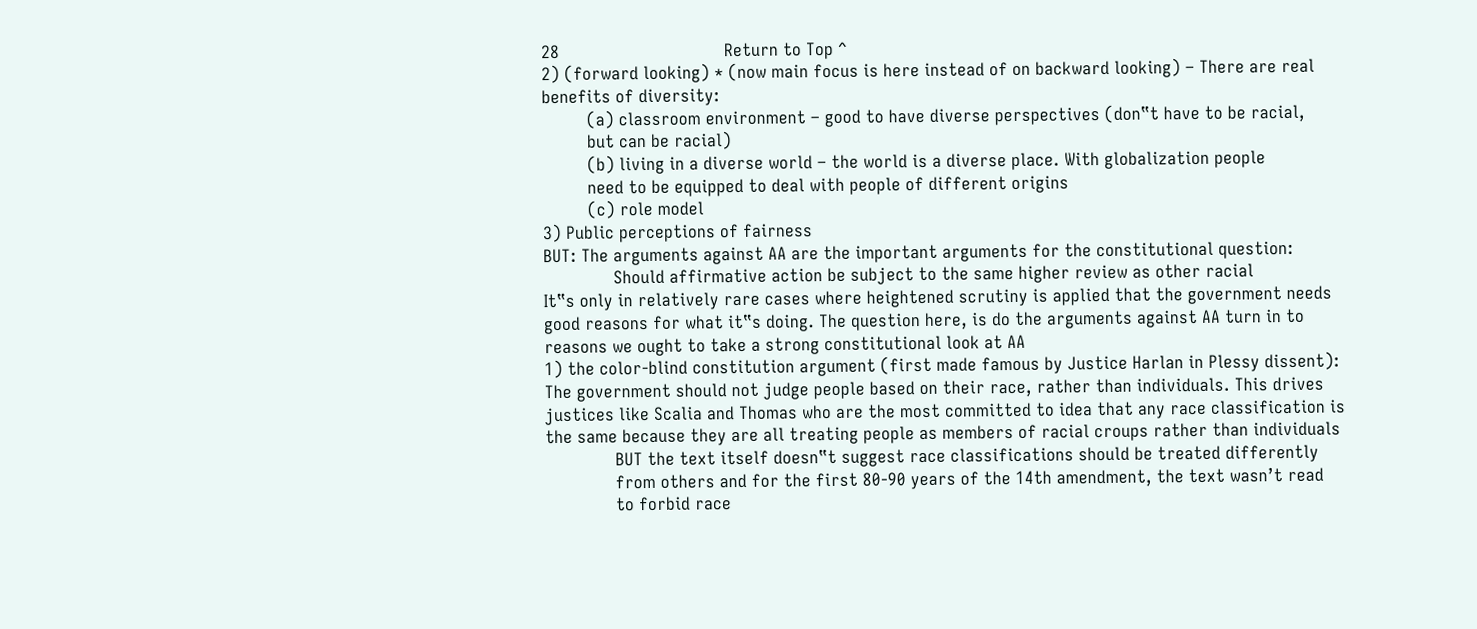28                                 Return to Top ^
2) (forward looking) * (now main focus is here instead of on backward looking) – There are real
benefits of diversity:
         (a) classroom environment – good to have diverse perspectives (don‟t have to be racial,
         but can be racial)
         (b) living in a diverse world – the world is a diverse place. With globalization people
         need to be equipped to deal with people of different origins
         (c) role model
3) Public perceptions of fairness
BUT: The arguments against AA are the important arguments for the constitutional question:
              Should affirmative action be subject to the same higher review as other racial
It‟s only in relatively rare cases where heightened scrutiny is applied that the government needs
good reasons for what it‟s doing. The question here, is do the arguments against AA turn in to
reasons we ought to take a strong constitutional look at AA
1) the color-blind constitution argument (first made famous by Justice Harlan in Plessy dissent):
The government should not judge people based on their race, rather than individuals. This drives
justices like Scalia and Thomas who are the most committed to idea that any race classification is
the same because they are all treating people as members of racial croups rather than individuals
              BUT the text itself doesn‟t suggest race classifications should be treated differently
              from others and for the first 80-90 years of the 14th amendment, the text wasn’t read
              to forbid race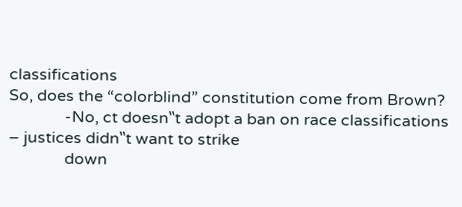classifications
So, does the “colorblind” constitution come from Brown?
              -No, ct doesn‟t adopt a ban on race classifications – justices didn‟t want to strike
              down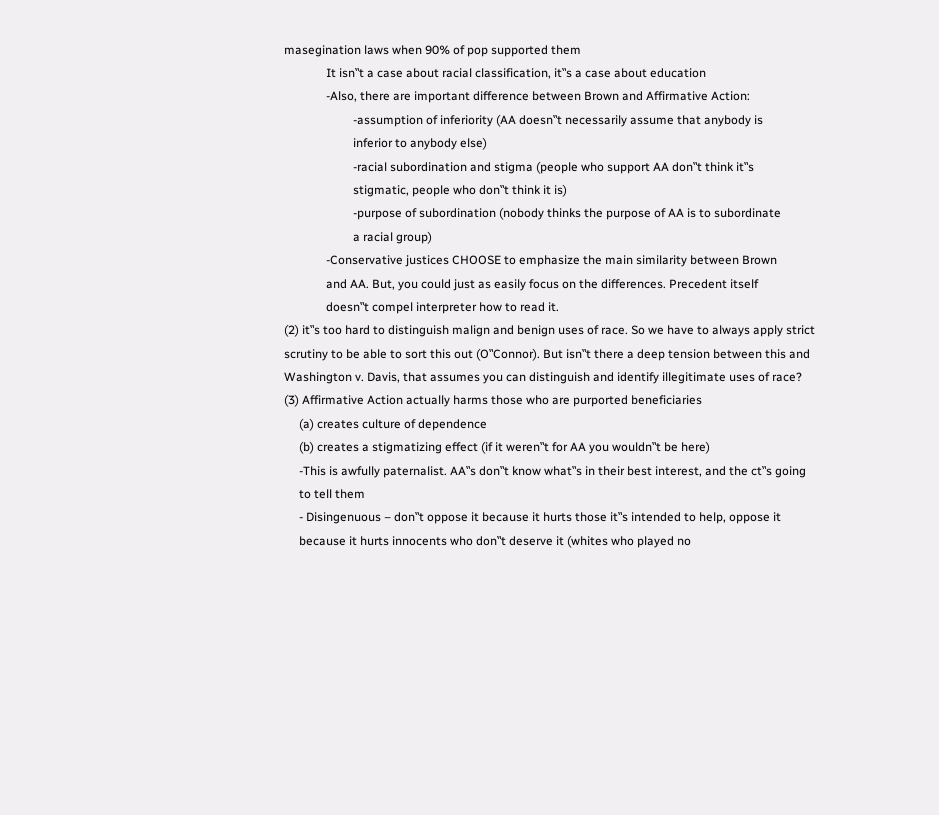masegination laws when 90% of pop supported them
              It isn‟t a case about racial classification, it‟s a case about education
              -Also, there are important difference between Brown and Affirmative Action:
                       -assumption of inferiority (AA doesn‟t necessarily assume that anybody is
                       inferior to anybody else)
                       -racial subordination and stigma (people who support AA don‟t think it‟s
                       stigmatic, people who don‟t think it is)
                       -purpose of subordination (nobody thinks the purpose of AA is to subordinate
                       a racial group)
              -Conservative justices CHOOSE to emphasize the main similarity between Brown
              and AA. But, you could just as easily focus on the differences. Precedent itself
              doesn‟t compel interpreter how to read it.
(2) it‟s too hard to distinguish malign and benign uses of race. So we have to always apply strict
scrutiny to be able to sort this out (O‟Connor). But isn‟t there a deep tension between this and
Washington v. Davis, that assumes you can distinguish and identify illegitimate uses of race?
(3) Affirmative Action actually harms those who are purported beneficiaries
     (a) creates culture of dependence
     (b) creates a stigmatizing effect (if it weren‟t for AA you wouldn‟t be here)
     -This is awfully paternalist. AA‟s don‟t know what‟s in their best interest, and the ct‟s going
     to tell them
     - Disingenuous – don‟t oppose it because it hurts those it‟s intended to help, oppose it
     because it hurts innocents who don‟t deserve it (whites who played no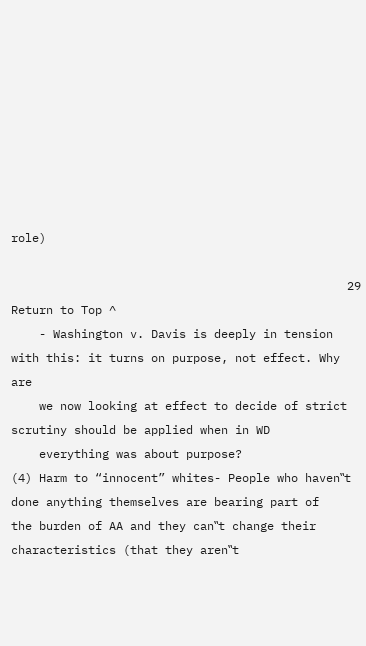role)

                                                29                                 Return to Top ^
    - Washington v. Davis is deeply in tension with this: it turns on purpose, not effect. Why are
    we now looking at effect to decide of strict scrutiny should be applied when in WD
    everything was about purpose?
(4) Harm to “innocent” whites- People who haven‟t done anything themselves are bearing part of
the burden of AA and they can‟t change their characteristics (that they aren‟t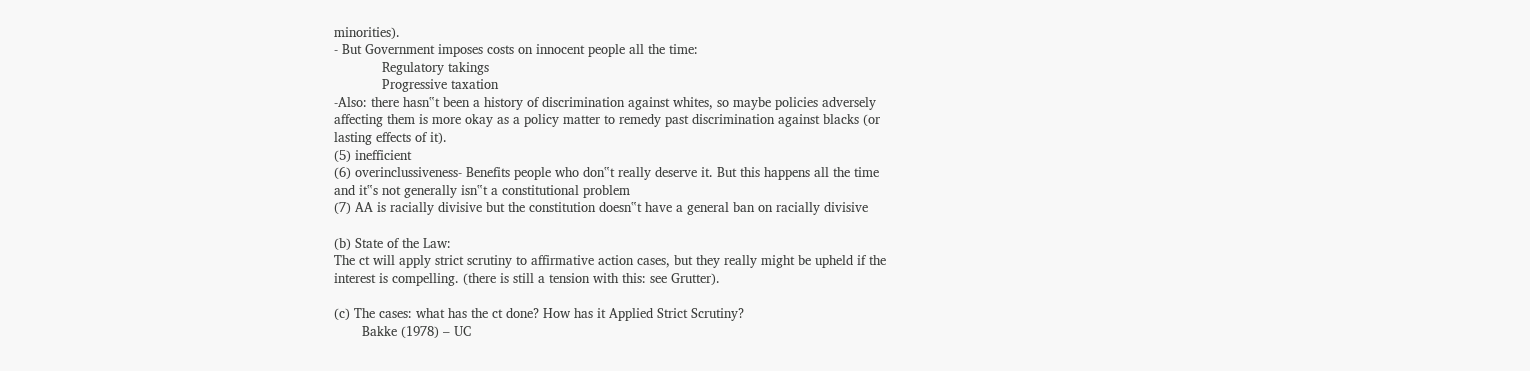minorities).
- But Government imposes costs on innocent people all the time:
            Regulatory takings
            Progressive taxation
-Also: there hasn‟t been a history of discrimination against whites, so maybe policies adversely
affecting them is more okay as a policy matter to remedy past discrimination against blacks (or
lasting effects of it).
(5) inefficient
(6) overinclussiveness- Benefits people who don‟t really deserve it. But this happens all the time
and it‟s not generally isn‟t a constitutional problem
(7) AA is racially divisive but the constitution doesn‟t have a general ban on racially divisive

(b) State of the Law:
The ct will apply strict scrutiny to affirmative action cases, but they really might be upheld if the
interest is compelling. (there is still a tension with this: see Grutter).

(c) The cases: what has the ct done? How has it Applied Strict Scrutiny?
       Bakke (1978) – UC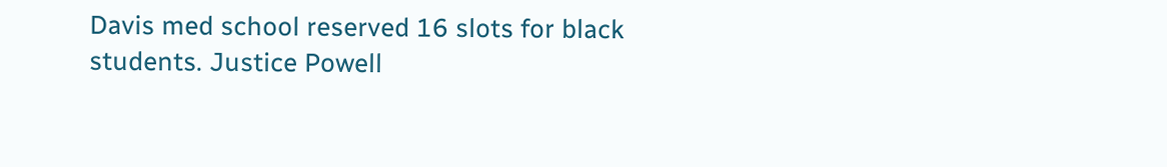Davis med school reserved 16 slots for black students. Justice Powell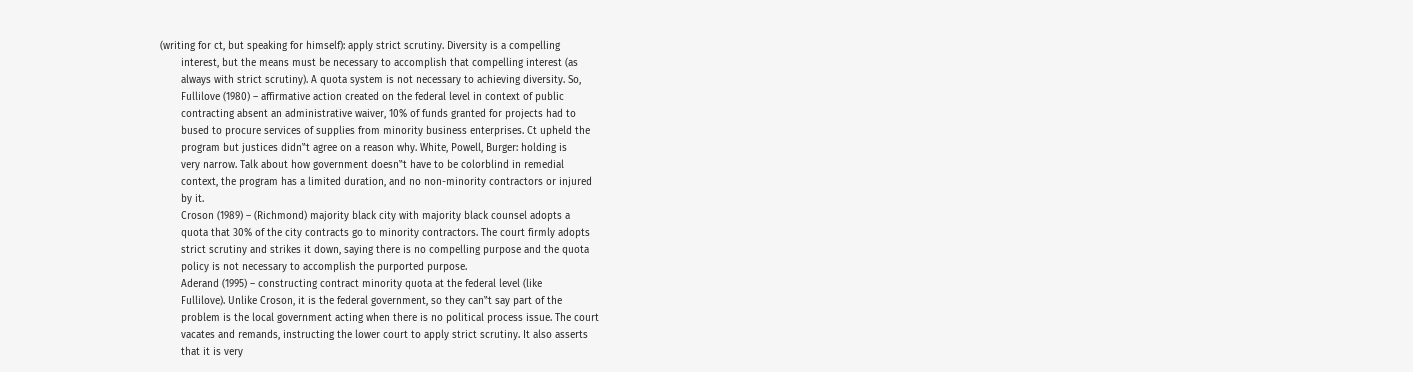(writing for ct, but speaking for himself): apply strict scrutiny. Diversity is a compelling
       interest, but the means must be necessary to accomplish that compelling interest (as
       always with strict scrutiny). A quota system is not necessary to achieving diversity. So,
       Fullilove (1980) – affirmative action created on the federal level in context of public
       contracting absent an administrative waiver, 10% of funds granted for projects had to
       bused to procure services of supplies from minority business enterprises. Ct upheld the
       program but justices didn‟t agree on a reason why. White, Powell, Burger: holding is
       very narrow. Talk about how government doesn‟t have to be colorblind in remedial
       context, the program has a limited duration, and no non-minority contractors or injured
       by it.
       Croson (1989) – (Richmond) majority black city with majority black counsel adopts a
       quota that 30% of the city contracts go to minority contractors. The court firmly adopts
       strict scrutiny and strikes it down, saying there is no compelling purpose and the quota
       policy is not necessary to accomplish the purported purpose.
       Aderand (1995) – constructing contract minority quota at the federal level (like
       Fullilove). Unlike Croson, it is the federal government, so they can‟t say part of the
       problem is the local government acting when there is no political process issue. The court
       vacates and remands, instructing the lower court to apply strict scrutiny. It also asserts
       that it is very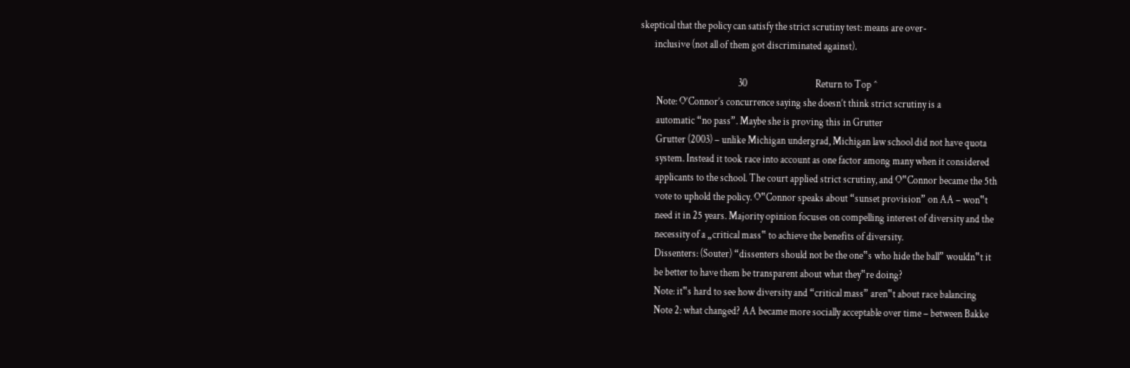skeptical that the policy can satisfy the strict scrutiny test: means are over-
       inclusive (not all of them got discriminated against).

                                                 30                                  Return to Top ^
        Note: O’Connor’s concurrence saying she doesn’t think strict scrutiny is a
        automatic “no pass”. Maybe she is proving this in Grutter
        Grutter (2003) – unlike Michigan undergrad, Michigan law school did not have quota
        system. Instead it took race into account as one factor among many when it considered
        applicants to the school. The court applied strict scrutiny, and O‟Connor became the 5th
        vote to uphold the policy. O‟Connor speaks about “sunset provision” on AA – won‟t
        need it in 25 years. Majority opinion focuses on compelling interest of diversity and the
        necessity of a „critical mass‟ to achieve the benefits of diversity.
        Dissenters: (Souter) “dissenters should not be the one‟s who hide the ball” wouldn‟t it
        be better to have them be transparent about what they‟re doing?
        Note: it‟s hard to see how diversity and “critical mass” aren‟t about race balancing
        Note 2: what changed? AA became more socially acceptable over time – between Bakke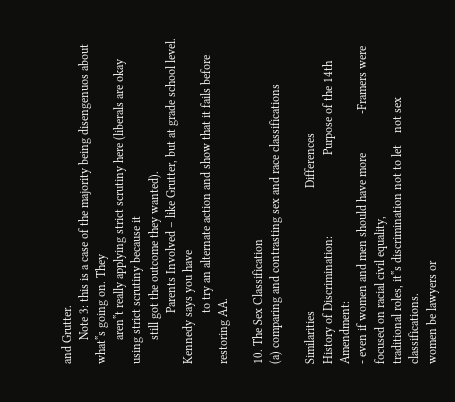and Grutter.
        Note 3: this is a case of the majority being disengenuos about what‟s going on. They
        aren‟t really applying strict scrutiny here (liberals are okay using strict scrutiny because it
        still got the outcome they wanted).
                 Parents Involved – like Grutter, but at grade school level. Kennedy says you have
                 to try an alternate action and show that it fails before restoring AA.

10. The Sex Classification
(a) comparing and contrasting sex and race classifications

Similarities                                         Differences
History of Discrimination:                           Purpose of the 14th Amendment:
- even if women and men should have more             -Framers were focused on racial civil equality,
traditional roles, it‟s discrimination not to let    not sex classifications.
women be lawyers or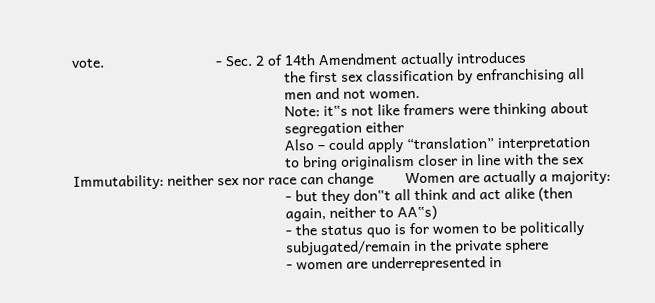vote.                            - Sec. 2 of 14th Amendment actually introduces
                                                     the first sex classification by enfranchising all
                                                     men and not women.
                                                     Note: it‟s not like framers were thinking about
                                                     segregation either
                                                     Also – could apply “translation” interpretation
                                                     to bring originalism closer in line with the sex
Immutability: neither sex nor race can change        Women are actually a majority:
                                                     - but they don‟t all think and act alike (then
                                                     again, neither to AA‟s)
                                                     - the status quo is for women to be politically
                                                     subjugated/remain in the private sphere
                                                     - women are underrepresented in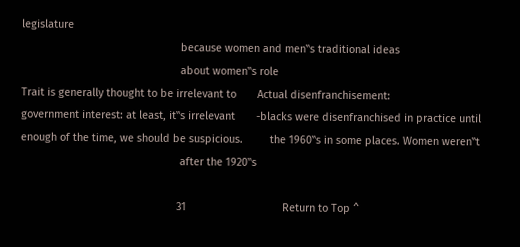legislature
                                                     because women and men‟s traditional ideas
                                                     about women‟s role
Trait is generally thought to be irrelevant to       Actual disenfranchisement:
government interest: at least, it‟s irrelevant       -blacks were disenfranchised in practice until
enough of the time, we should be suspicious.         the 1960‟s in some places. Women weren‟t
                                                     after the 1920‟s

                                                    31                                Return to Top ^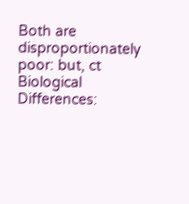Both are disproportionately poor: but, ct             Biological Differences: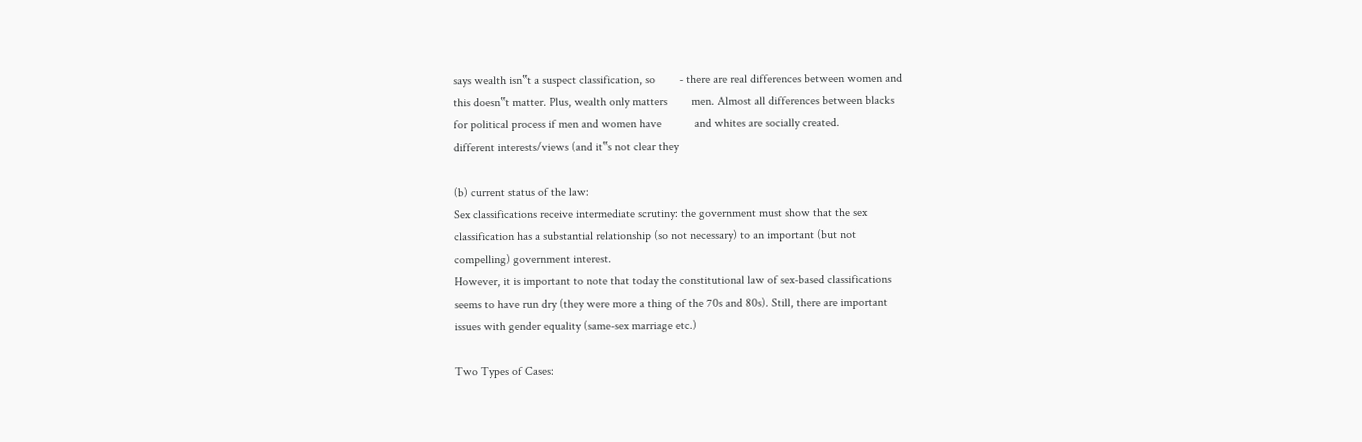says wealth isn‟t a suspect classification, so        - there are real differences between women and
this doesn‟t matter. Plus, wealth only matters        men. Almost all differences between blacks
for political process if men and women have           and whites are socially created.
different interests/views (and it‟s not clear they

(b) current status of the law:
Sex classifications receive intermediate scrutiny: the government must show that the sex
classification has a substantial relationship (so not necessary) to an important (but not
compelling) government interest.
However, it is important to note that today the constitutional law of sex-based classifications
seems to have run dry (they were more a thing of the 70s and 80s). Still, there are important
issues with gender equality (same-sex marriage etc.)

Two Types of Cases: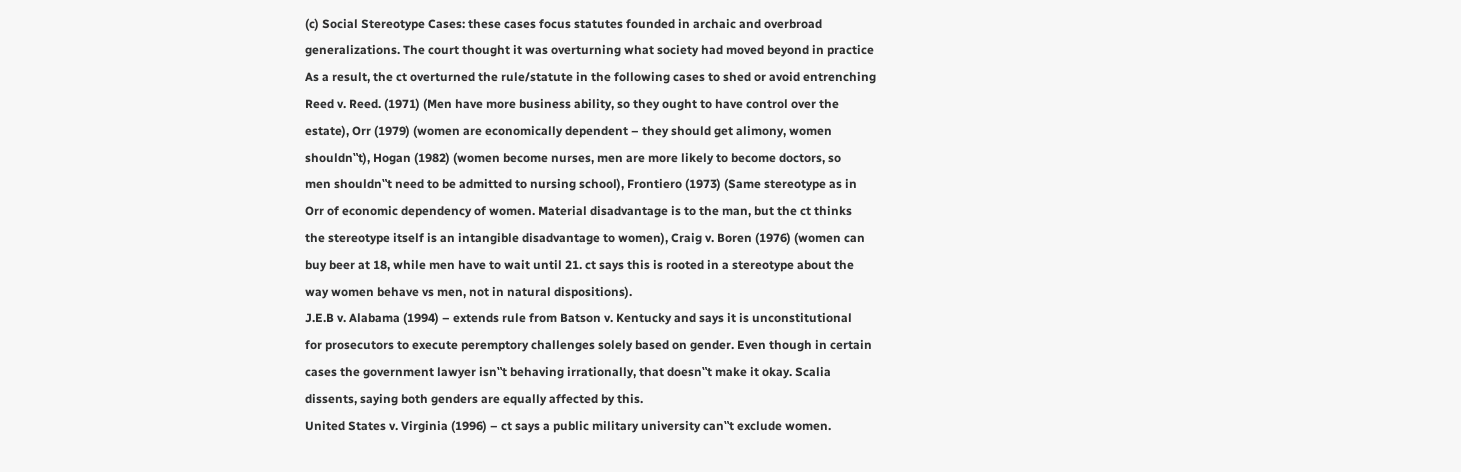(c) Social Stereotype Cases: these cases focus statutes founded in archaic and overbroad
generalizations. The court thought it was overturning what society had moved beyond in practice
As a result, the ct overturned the rule/statute in the following cases to shed or avoid entrenching
Reed v. Reed. (1971) (Men have more business ability, so they ought to have control over the
estate), Orr (1979) (women are economically dependent – they should get alimony, women
shouldn‟t), Hogan (1982) (women become nurses, men are more likely to become doctors, so
men shouldn‟t need to be admitted to nursing school), Frontiero (1973) (Same stereotype as in
Orr of economic dependency of women. Material disadvantage is to the man, but the ct thinks
the stereotype itself is an intangible disadvantage to women), Craig v. Boren (1976) (women can
buy beer at 18, while men have to wait until 21. ct says this is rooted in a stereotype about the
way women behave vs men, not in natural dispositions).
J.E.B v. Alabama (1994) – extends rule from Batson v. Kentucky and says it is unconstitutional
for prosecutors to execute peremptory challenges solely based on gender. Even though in certain
cases the government lawyer isn‟t behaving irrationally, that doesn‟t make it okay. Scalia
dissents, saying both genders are equally affected by this.
United States v. Virginia (1996) – ct says a public military university can‟t exclude women.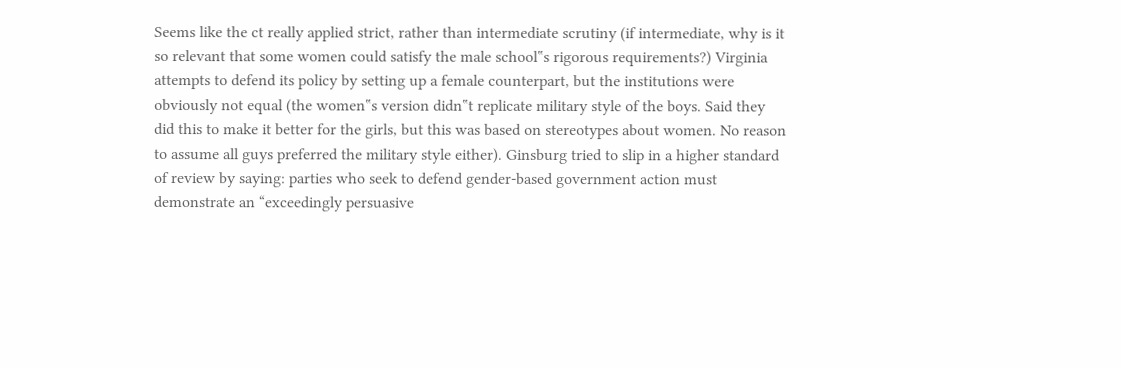Seems like the ct really applied strict, rather than intermediate scrutiny (if intermediate, why is it
so relevant that some women could satisfy the male school‟s rigorous requirements?) Virginia
attempts to defend its policy by setting up a female counterpart, but the institutions were
obviously not equal (the women‟s version didn‟t replicate military style of the boys. Said they
did this to make it better for the girls, but this was based on stereotypes about women. No reason
to assume all guys preferred the military style either). Ginsburg tried to slip in a higher standard
of review by saying: parties who seek to defend gender-based government action must
demonstrate an “exceedingly persuasive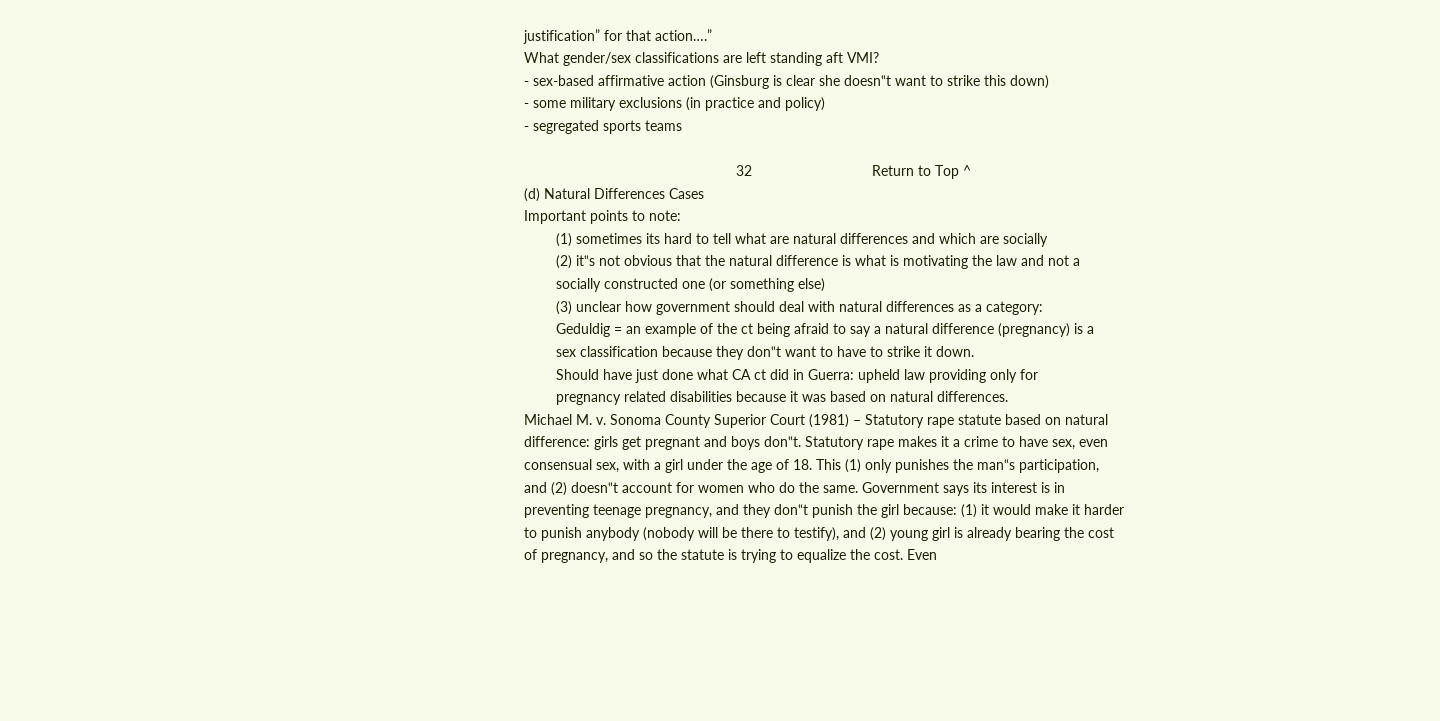justification” for that action….”
What gender/sex classifications are left standing aft VMI?
- sex-based affirmative action (Ginsburg is clear she doesn‟t want to strike this down)
- some military exclusions (in practice and policy)
- segregated sports teams

                                                     32                              Return to Top ^
(d) Natural Differences Cases
Important points to note:
        (1) sometimes its hard to tell what are natural differences and which are socially
        (2) it‟s not obvious that the natural difference is what is motivating the law and not a
        socially constructed one (or something else)
        (3) unclear how government should deal with natural differences as a category:
        Geduldig = an example of the ct being afraid to say a natural difference (pregnancy) is a
        sex classification because they don‟t want to have to strike it down.
        Should have just done what CA ct did in Guerra: upheld law providing only for
        pregnancy related disabilities because it was based on natural differences.
Michael M. v. Sonoma County Superior Court (1981) – Statutory rape statute based on natural
difference: girls get pregnant and boys don‟t. Statutory rape makes it a crime to have sex, even
consensual sex, with a girl under the age of 18. This (1) only punishes the man‟s participation,
and (2) doesn‟t account for women who do the same. Government says its interest is in
preventing teenage pregnancy, and they don‟t punish the girl because: (1) it would make it harder
to punish anybody (nobody will be there to testify), and (2) young girl is already bearing the cost
of pregnancy, and so the statute is trying to equalize the cost. Even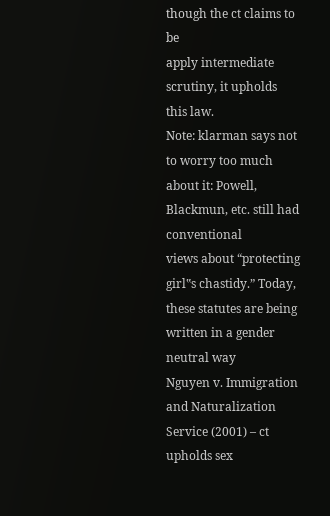though the ct claims to be
apply intermediate scrutiny, it upholds this law.
Note: klarman says not to worry too much about it: Powell, Blackmun, etc. still had conventional
views about “protecting girl‟s chastidy.” Today, these statutes are being written in a gender
neutral way
Nguyen v. Immigration and Naturalization Service (2001) – ct upholds sex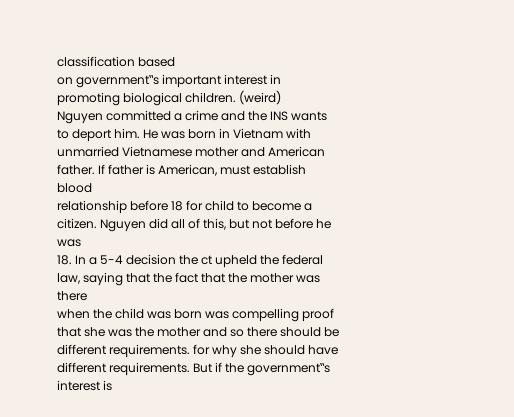classification based
on government‟s important interest in promoting biological children. (weird)
Nguyen committed a crime and the INS wants to deport him. He was born in Vietnam with
unmarried Vietnamese mother and American father. If father is American, must establish blood
relationship before 18 for child to become a citizen. Nguyen did all of this, but not before he was
18. In a 5-4 decision the ct upheld the federal law, saying that the fact that the mother was there
when the child was born was compelling proof that she was the mother and so there should be
different requirements. for why she should have different requirements. But if the government‟s
interest is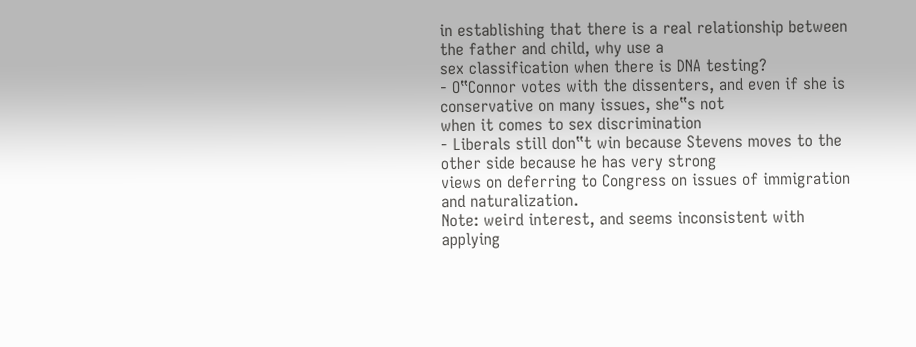in establishing that there is a real relationship between the father and child, why use a
sex classification when there is DNA testing?
- O‟Connor votes with the dissenters, and even if she is conservative on many issues, she‟s not
when it comes to sex discrimination
- Liberals still don‟t win because Stevens moves to the other side because he has very strong
views on deferring to Congress on issues of immigration and naturalization.
Note: weird interest, and seems inconsistent with applying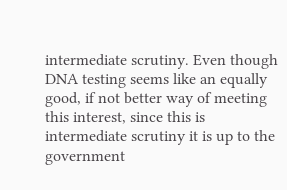intermediate scrutiny. Even though
DNA testing seems like an equally good, if not better way of meeting this interest, since this is
intermediate scrutiny it is up to the government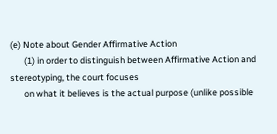(e) Note about Gender Affirmative Action
       (1) in order to distinguish between Affirmative Action and stereotyping, the court focuses
       on what it believes is the actual purpose (unlike possible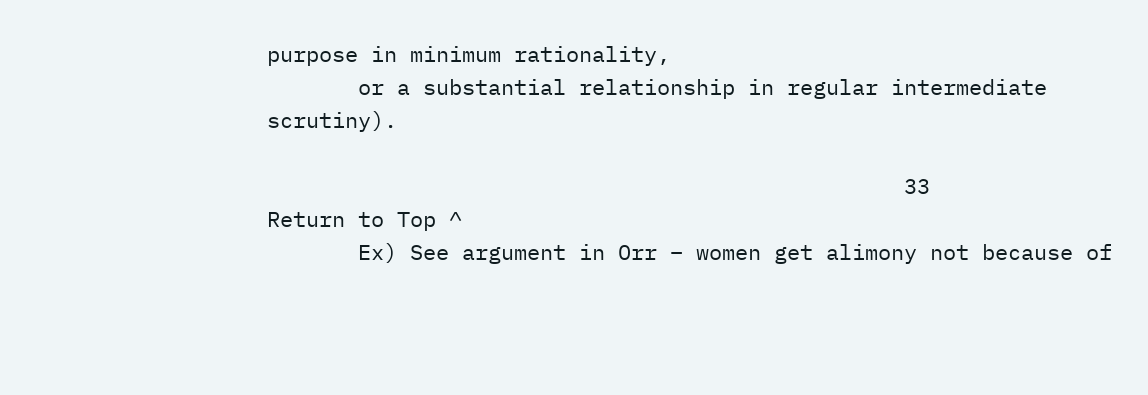purpose in minimum rationality,
       or a substantial relationship in regular intermediate scrutiny).

                                                 33                                 Return to Top ^
       Ex) See argument in Orr – women get alimony not because of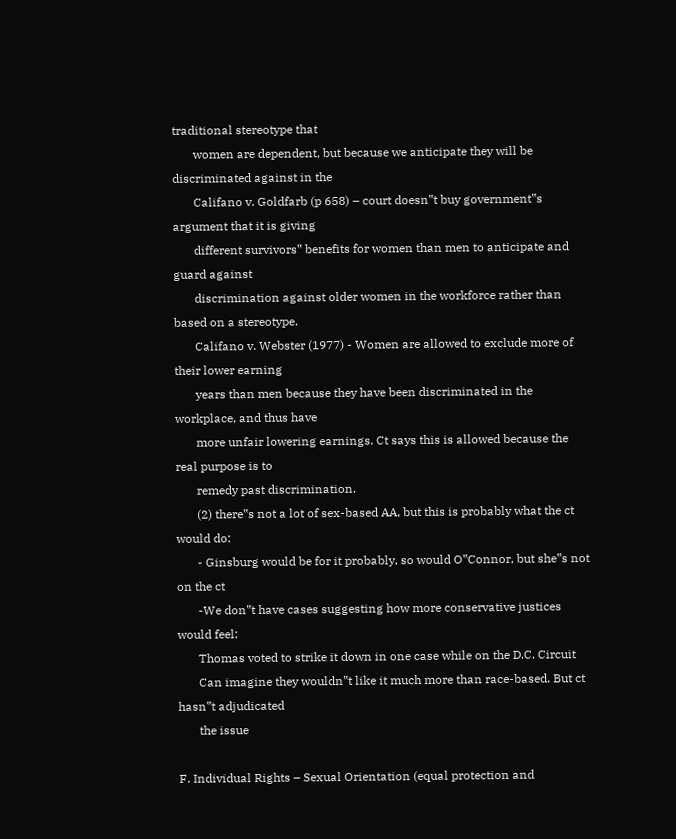traditional stereotype that
       women are dependent, but because we anticipate they will be discriminated against in the
       Califano v. Goldfarb (p 658) – court doesn‟t buy government‟s argument that it is giving
       different survivors‟ benefits for women than men to anticipate and guard against
       discrimination against older women in the workforce rather than based on a stereotype.
       Califano v. Webster (1977) - Women are allowed to exclude more of their lower earning
       years than men because they have been discriminated in the workplace, and thus have
       more unfair lowering earnings. Ct says this is allowed because the real purpose is to
       remedy past discrimination.
       (2) there‟s not a lot of sex-based AA, but this is probably what the ct would do:
       - Ginsburg would be for it probably, so would O‟Connor, but she‟s not on the ct
       -We don‟t have cases suggesting how more conservative justices would feel:
       Thomas voted to strike it down in one case while on the D.C. Circuit
       Can imagine they wouldn‟t like it much more than race-based. But ct hasn‟t adjudicated
       the issue

F. Individual Rights – Sexual Orientation (equal protection and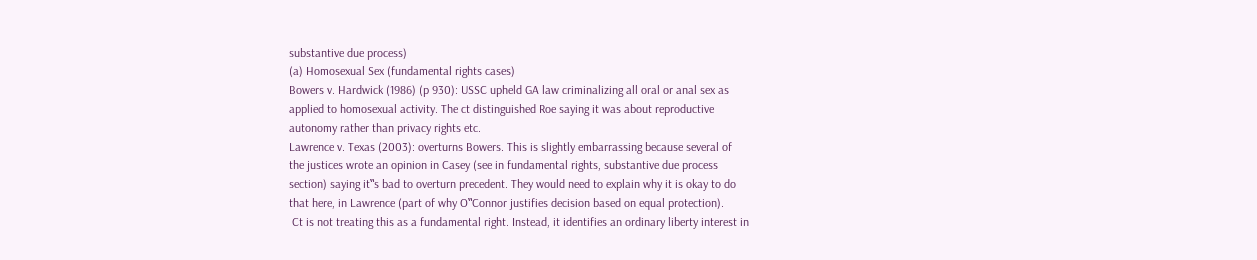substantive due process)
(a) Homosexual Sex (fundamental rights cases)
Bowers v. Hardwick (1986) (p 930): USSC upheld GA law criminalizing all oral or anal sex as
applied to homosexual activity. The ct distinguished Roe saying it was about reproductive
autonomy rather than privacy rights etc.
Lawrence v. Texas (2003): overturns Bowers. This is slightly embarrassing because several of
the justices wrote an opinion in Casey (see in fundamental rights, substantive due process
section) saying it‟s bad to overturn precedent. They would need to explain why it is okay to do
that here, in Lawrence (part of why O‟Connor justifies decision based on equal protection).
 Ct is not treating this as a fundamental right. Instead, it identifies an ordinary liberty interest in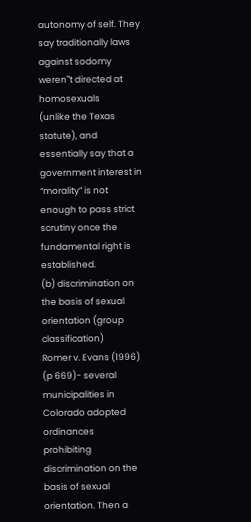autonomy of self. They say traditionally laws against sodomy weren‟t directed at homosexuals
(unlike the Texas statute), and essentially say that a government interest in “morality” is not
enough to pass strict scrutiny once the fundamental right is established.
(b) discrimination on the basis of sexual orientation (group classification)
Romer v. Evans (1996) (p 669)- several municipalities in Colorado adopted ordinances
prohibiting discrimination on the basis of sexual orientation. Then a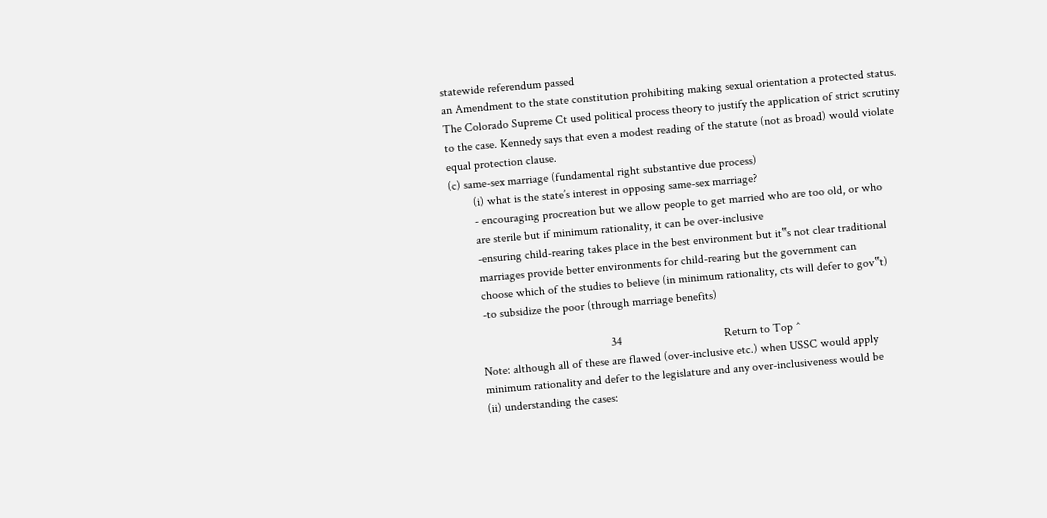statewide referendum passed
an Amendment to the state constitution prohibiting making sexual orientation a protected status.
The Colorado Supreme Ct used political process theory to justify the application of strict scrutiny
to the case. Kennedy says that even a modest reading of the statute (not as broad) would violate
equal protection clause.
(c) same-sex marriage (fundamental right substantive due process)
        (i) what is the state’s interest in opposing same-sex marriage?
        - encouraging procreation but we allow people to get married who are too old, or who
        are sterile but if minimum rationality, it can be over-inclusive
        -ensuring child-rearing takes place in the best environment but it‟s not clear traditional
        marriages provide better environments for child-rearing but the government can
        choose which of the studies to believe (in minimum rationality, cts will defer to gov‟t)
        -to subsidize the poor (through marriage benefits)

                                                  34                                  Return to Top ^
       Note: although all of these are flawed (over-inclusive etc.) when USSC would apply
       minimum rationality and defer to the legislature and any over-inclusiveness would be
       (ii) understanding the cases: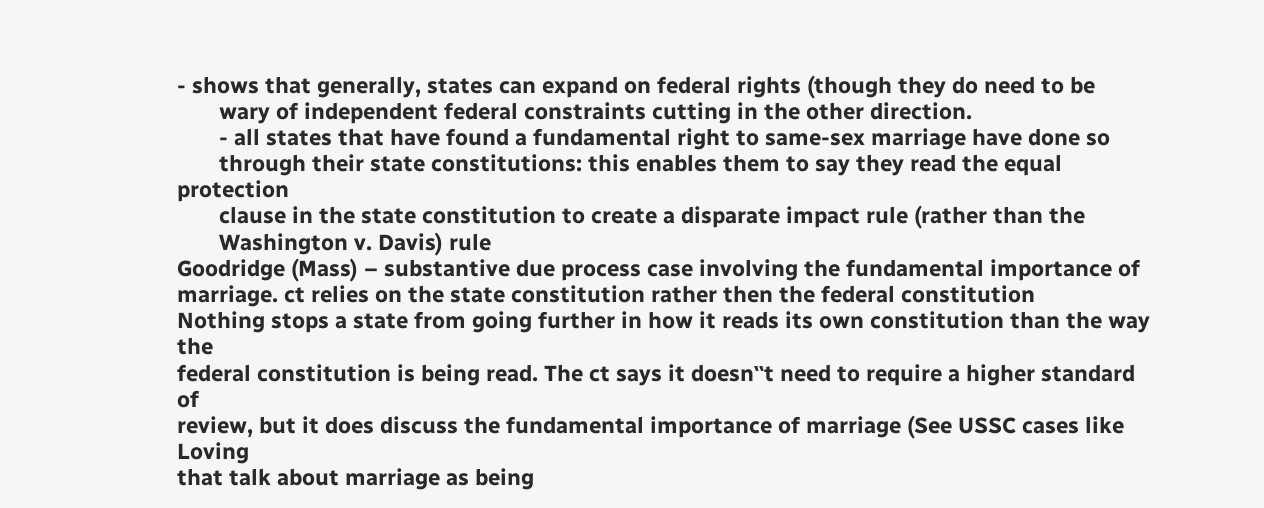- shows that generally, states can expand on federal rights (though they do need to be
       wary of independent federal constraints cutting in the other direction.
       - all states that have found a fundamental right to same-sex marriage have done so
       through their state constitutions: this enables them to say they read the equal protection
       clause in the state constitution to create a disparate impact rule (rather than the
       Washington v. Davis) rule
Goodridge (Mass) – substantive due process case involving the fundamental importance of
marriage. ct relies on the state constitution rather then the federal constitution
Nothing stops a state from going further in how it reads its own constitution than the way the
federal constitution is being read. The ct says it doesn‟t need to require a higher standard of
review, but it does discuss the fundamental importance of marriage (See USSC cases like Loving
that talk about marriage as being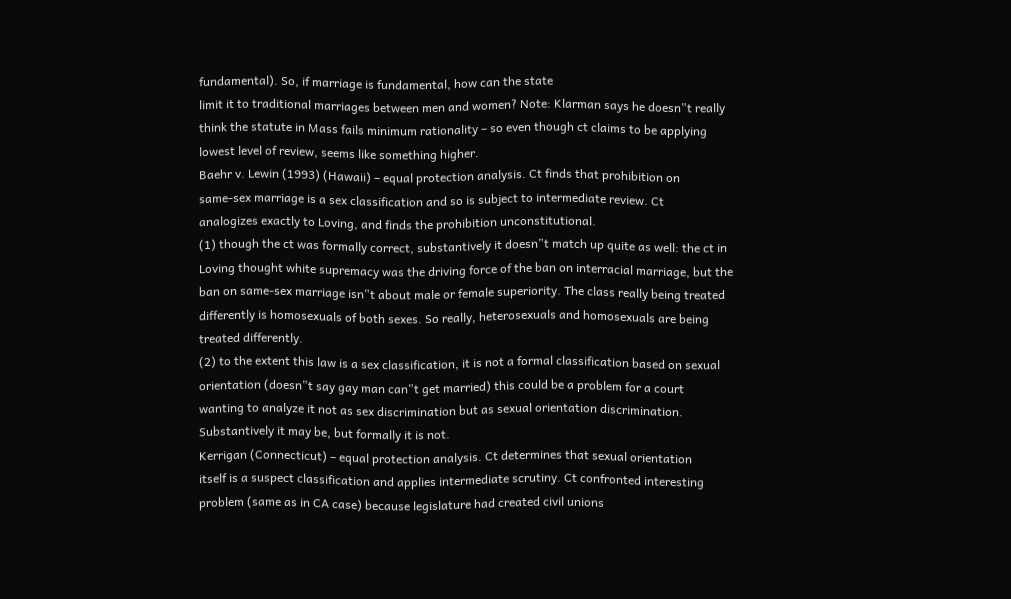fundamental). So, if marriage is fundamental, how can the state
limit it to traditional marriages between men and women? Note: Klarman says he doesn‟t really
think the statute in Mass fails minimum rationality – so even though ct claims to be applying
lowest level of review, seems like something higher.
Baehr v. Lewin (1993) (Hawaii) – equal protection analysis. Ct finds that prohibition on
same-sex marriage is a sex classification and so is subject to intermediate review. Ct
analogizes exactly to Loving, and finds the prohibition unconstitutional.
(1) though the ct was formally correct, substantively it doesn‟t match up quite as well: the ct in
Loving thought white supremacy was the driving force of the ban on interracial marriage, but the
ban on same-sex marriage isn‟t about male or female superiority. The class really being treated
differently is homosexuals of both sexes. So really, heterosexuals and homosexuals are being
treated differently.
(2) to the extent this law is a sex classification, it is not a formal classification based on sexual
orientation (doesn‟t say gay man can‟t get married) this could be a problem for a court
wanting to analyze it not as sex discrimination but as sexual orientation discrimination.
Substantively it may be, but formally it is not.
Kerrigan (Connecticut) – equal protection analysis. Ct determines that sexual orientation
itself is a suspect classification and applies intermediate scrutiny. Ct confronted interesting
problem (same as in CA case) because legislature had created civil unions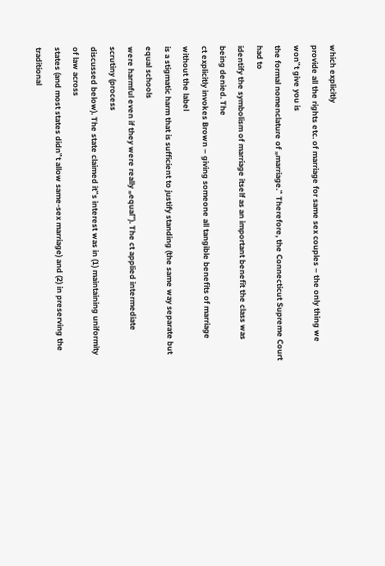which explicitly
provide all the rights etc. of marriage for same sex couples – the only thing we won‟t give you is
the formal nomenclature of „marriage.‟ Therefore, the Connecticut Supreme Court had to
identify the symbolism of marriage itself as an important benefit the class was being denied. The
ct explicitly invokes Brown – giving someone all tangible benefits of marriage without the label
is a stigmatic harm that is sufficient to justify standing (the same way separate but equal schools
were harmful even if they were really „equal‟). The ct applied intermediate scrutiny (process
discussed below). The state claimed it‟s interest was in (1) maintaining uniformity of law across
states (and most states didn‟t allow same-sex marriage) and (2) in preserving the traditional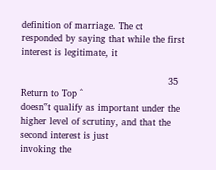definition of marriage. The ct responded by saying that while the first interest is legitimate, it

                                                 35                                 Return to Top ^
doesn‟t qualify as important under the higher level of scrutiny, and that the second interest is just
invoking the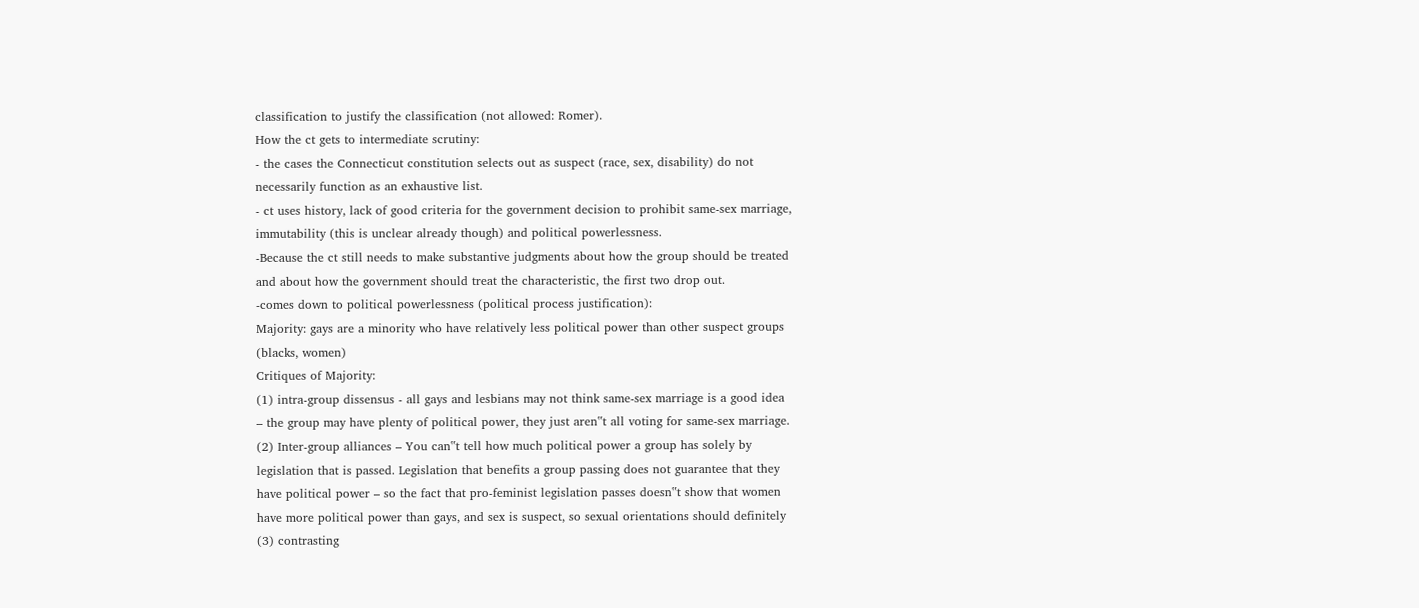classification to justify the classification (not allowed: Romer).
How the ct gets to intermediate scrutiny:
- the cases the Connecticut constitution selects out as suspect (race, sex, disability) do not
necessarily function as an exhaustive list.
- ct uses history, lack of good criteria for the government decision to prohibit same-sex marriage,
immutability (this is unclear already though) and political powerlessness.
-Because the ct still needs to make substantive judgments about how the group should be treated
and about how the government should treat the characteristic, the first two drop out.
-comes down to political powerlessness (political process justification):
Majority: gays are a minority who have relatively less political power than other suspect groups
(blacks, women)
Critiques of Majority:
(1) intra-group dissensus - all gays and lesbians may not think same-sex marriage is a good idea
– the group may have plenty of political power, they just aren‟t all voting for same-sex marriage.
(2) Inter-group alliances – You can‟t tell how much political power a group has solely by
legislation that is passed. Legislation that benefits a group passing does not guarantee that they
have political power – so the fact that pro-feminist legislation passes doesn‟t show that women
have more political power than gays, and sex is suspect, so sexual orientations should definitely
(3) contrasting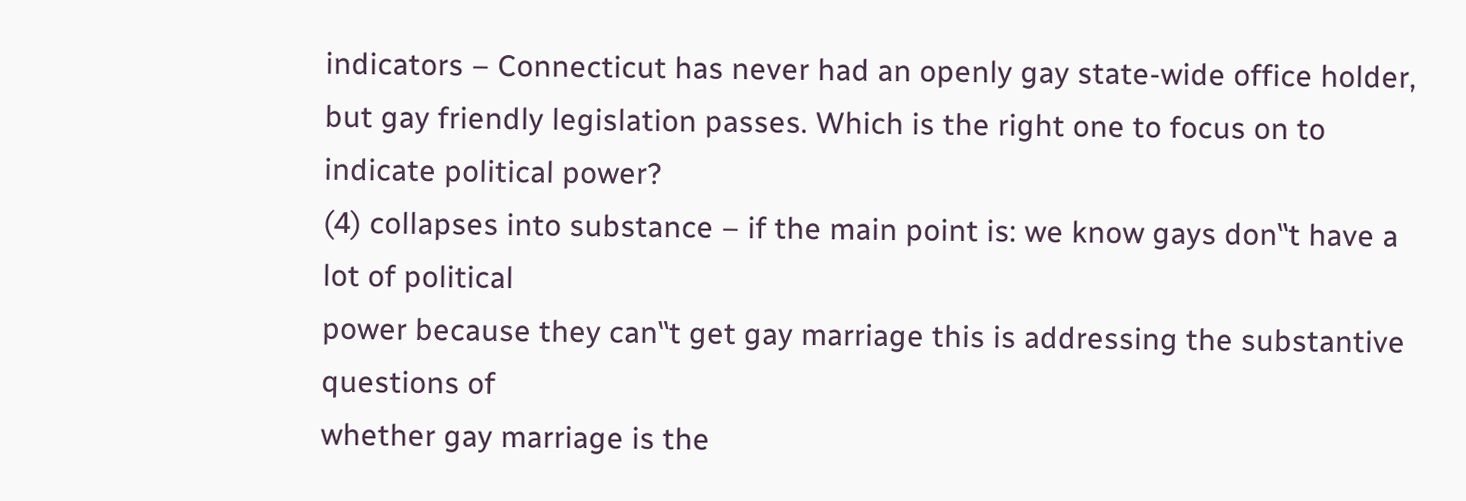indicators – Connecticut has never had an openly gay state-wide office holder,
but gay friendly legislation passes. Which is the right one to focus on to indicate political power?
(4) collapses into substance – if the main point is: we know gays don‟t have a lot of political
power because they can‟t get gay marriage this is addressing the substantive questions of
whether gay marriage is the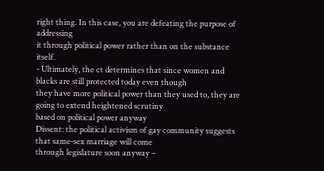right thing. In this case, you are defeating the purpose of addressing
it through political power rather than on the substance itself.
- Ultimately, the ct determines that since women and blacks are still protected today even though
they have more political power than they used to, they are going to extend heightened scrutiny
based on political power anyway
Dissent: the political activism of gay community suggests that same-sex marriage will come
through legislature soon anyway –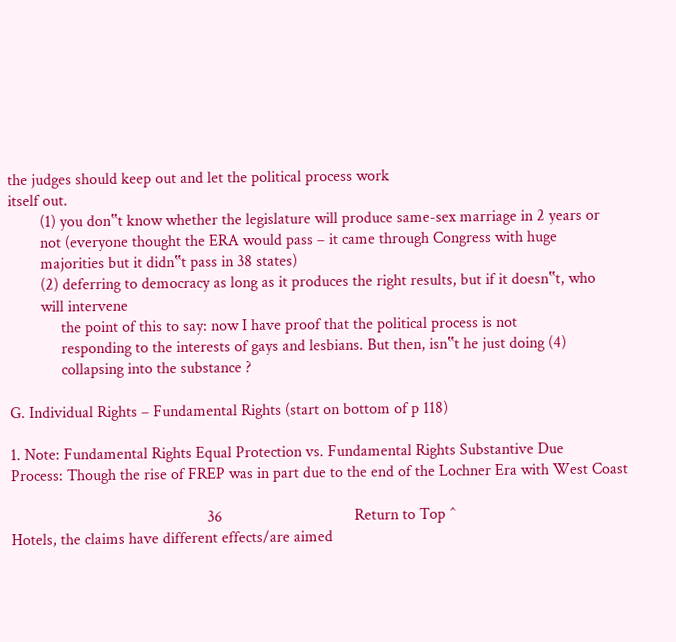the judges should keep out and let the political process work
itself out.
        (1) you don‟t know whether the legislature will produce same-sex marriage in 2 years or
        not (everyone thought the ERA would pass – it came through Congress with huge
        majorities but it didn‟t pass in 38 states)
        (2) deferring to democracy as long as it produces the right results, but if it doesn‟t, who
        will intervene
             the point of this to say: now I have proof that the political process is not
             responding to the interests of gays and lesbians. But then, isn‟t he just doing (4)
             collapsing into the substance ?

G. Individual Rights – Fundamental Rights (start on bottom of p 118)

1. Note: Fundamental Rights Equal Protection vs. Fundamental Rights Substantive Due
Process: Though the rise of FREP was in part due to the end of the Lochner Era with West Coast

                                                 36                                 Return to Top ^
Hotels, the claims have different effects/are aimed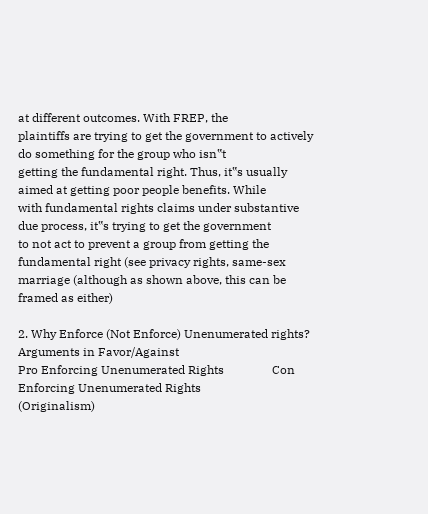at different outcomes. With FREP, the
plaintiffs are trying to get the government to actively do something for the group who isn‟t
getting the fundamental right. Thus, it‟s usually aimed at getting poor people benefits. While
with fundamental rights claims under substantive due process, it‟s trying to get the government
to not act to prevent a group from getting the fundamental right (see privacy rights, same-sex
marriage (although as shown above, this can be framed as either)

2. Why Enforce (Not Enforce) Unenumerated rights? Arguments in Favor/Against
Pro Enforcing Unenumerated Rights                Con Enforcing Unenumerated Rights
(Originalism)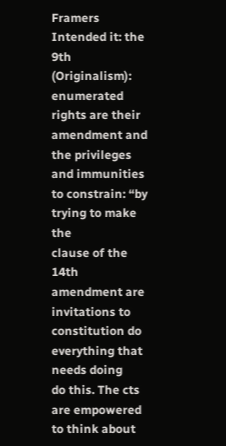Framers Intended it: the 9th       (Originalism): enumerated rights are their
amendment and the privileges and immunities to constrain: “by trying to make the
clause of the 14th amendment are invitations to constitution do everything that needs doing
do this. The cts are empowered to think about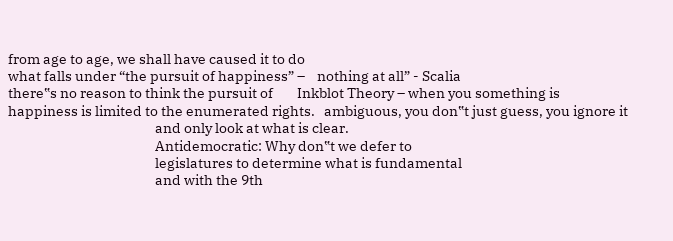from age to age, we shall have caused it to do
what falls under “the pursuit of happiness” –    nothing at all” - Scalia
there‟s no reason to think the pursuit of        Inkblot Theory – when you something is
happiness is limited to the enumerated rights.   ambiguous, you don‟t just guess, you ignore it
                                                 and only look at what is clear.
                                                 Antidemocratic: Why don‟t we defer to
                                                 legislatures to determine what is fundamental
                                                 and with the 9th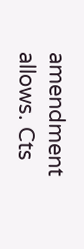amendment allows. Cts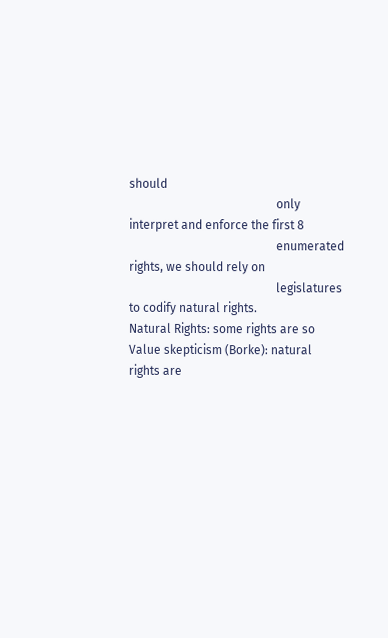should
                                                 only interpret and enforce the first 8
                                                 enumerated rights, we should rely on
                                                 legislatures to codify natural rights.
Natural Rights: some rights are so               Value skepticism (Borke): natural rights are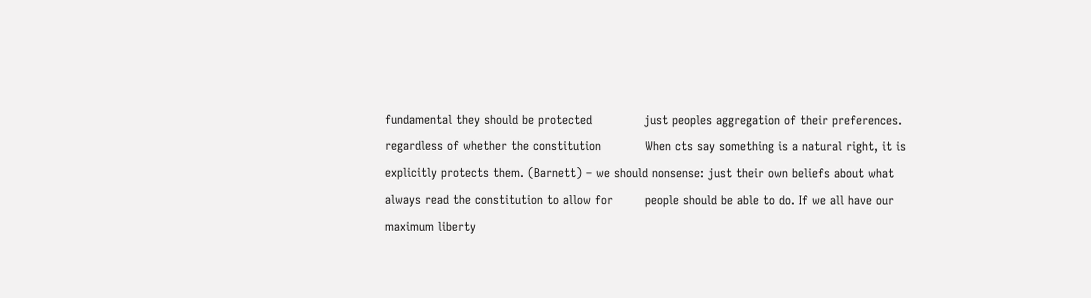fundamental they should be protected             just peoples aggregation of their preferences.
regardless of whether the constitution           When cts say something is a natural right, it is
explicitly protects them. (Barnett) – we should nonsense: just their own beliefs about what
always read the constitution to allow for        people should be able to do. If we all have our
maximum liberty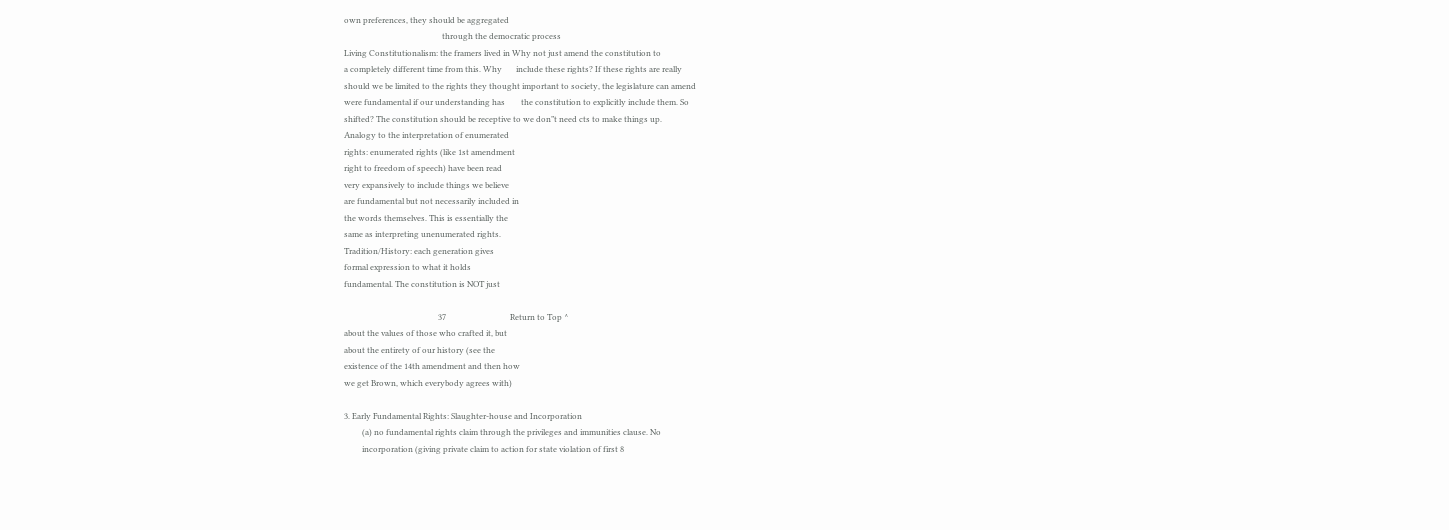own preferences, they should be aggregated
                                                 through the democratic process
Living Constitutionalism: the framers lived in Why not just amend the constitution to
a completely different time from this. Why       include these rights? If these rights are really
should we be limited to the rights they thought important to society, the legislature can amend
were fundamental if our understanding has        the constitution to explicitly include them. So
shifted? The constitution should be receptive to we don‟t need cts to make things up.
Analogy to the interpretation of enumerated
rights: enumerated rights (like 1st amendment
right to freedom of speech) have been read
very expansively to include things we believe
are fundamental but not necessarily included in
the words themselves. This is essentially the
same as interpreting unenumerated rights.
Tradition/History: each generation gives
formal expression to what it holds
fundamental. The constitution is NOT just

                                               37                                Return to Top ^
about the values of those who crafted it, but
about the entirety of our history (see the
existence of the 14th amendment and then how
we get Brown, which everybody agrees with)

3. Early Fundamental Rights: Slaughter-house and Incorporation
         (a) no fundamental rights claim through the privileges and immunities clause. No
         incorporation (giving private claim to action for state violation of first 8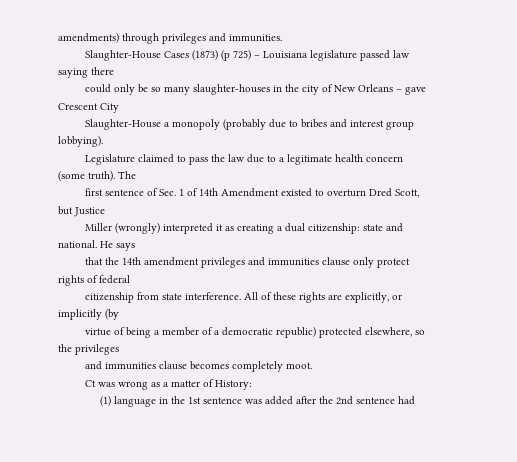amendments) through privileges and immunities.
         Slaughter-House Cases (1873) (p 725) – Louisiana legislature passed law saying there
         could only be so many slaughter-houses in the city of New Orleans – gave Crescent City
         Slaughter-House a monopoly (probably due to bribes and interest group lobbying).
         Legislature claimed to pass the law due to a legitimate health concern (some truth). The
         first sentence of Sec. 1 of 14th Amendment existed to overturn Dred Scott, but Justice
         Miller (wrongly) interpreted it as creating a dual citizenship: state and national. He says
         that the 14th amendment privileges and immunities clause only protect rights of federal
         citizenship from state interference. All of these rights are explicitly, or implicitly (by
         virtue of being a member of a democratic republic) protected elsewhere, so the privileges
         and immunities clause becomes completely moot.
         Ct was wrong as a matter of History:
              (1) language in the 1st sentence was added after the 2nd sentence had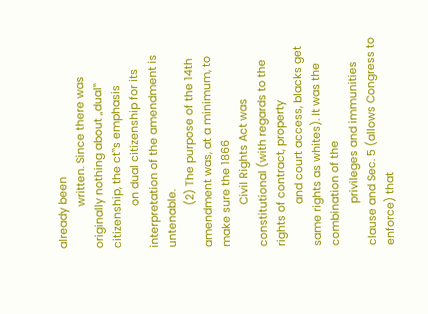already been
              written. Since there was originally nothing about „dual‟ citizenship, the ct‟s emphasis
              on dual citizenship for its interpretation of the amendment is untenable.
              (2) The purpose of the 14th amendment was, at a minimum, to make sure the 1866
              Civil Rights Act was constitutional (with regards to the rights of contract, property
              and court access, blacks get same rights as whites). It was the combination of the
              privileges and immunities clause and Sec. 5 (allows Congress to enforce) that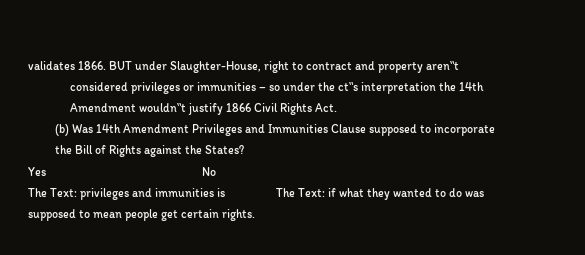validates 1866. BUT under Slaughter-House, right to contract and property aren‟t
              considered privileges or immunities – so under the ct‟s interpretation the 14th
              Amendment wouldn‟t justify 1866 Civil Rights Act.
         (b) Was 14th Amendment Privileges and Immunities Clause supposed to incorporate
         the Bill of Rights against the States?
Yes                                                    No
The Text: privileges and immunities is                 The Text: if what they wanted to do was
supposed to mean people get certain rights.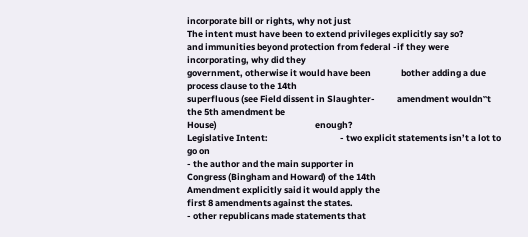incorporate bill or rights, why not just
The intent must have been to extend privileges explicitly say so?
and immunities beyond protection from federal -if they were incorporating, why did they
government, otherwise it would have been               bother adding a due process clause to the 14th
superfluous (see Field dissent in Slaughter-           amendment wouldn‟t the 5th amendment be
House)                                                 enough?
Legislative Intent:                                    - two explicit statements isn’t a lot to go on
- the author and the main supporter in
Congress (Bingham and Howard) of the 14th
Amendment explicitly said it would apply the
first 8 amendments against the states.
- other republicans made statements that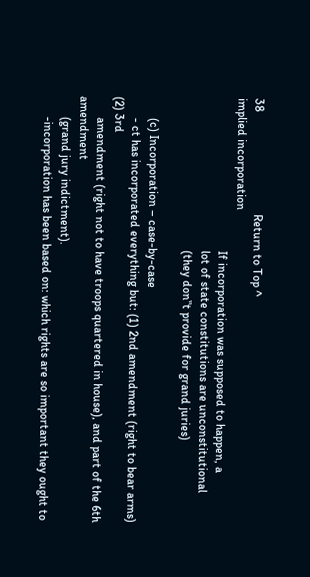38                                  Return to Top ^
implied incorporation
                                                   If incorporation was supposed to happen, a
                                                   lot of state constitutions are unconstitutional
                                                   (they don‟t provide for grand juries)

       (c) Incorporation – case-by-case
       - ct has incorporated everything but: (1) 2nd amendment (right to bear arms) (2) 3rd
       amendment (right not to have troops quartered in house), and part of the 6th amendment
       (grand jury indictment).
       -incorporation has been based on: which rights are so important they ought to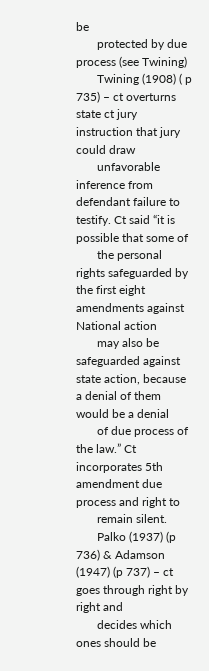be
       protected by due process (see Twining)
       Twining (1908) ( p 735) – ct overturns state ct jury instruction that jury could draw
       unfavorable inference from defendant failure to testify. Ct said “it is possible that some of
       the personal rights safeguarded by the first eight amendments against National action
       may also be safeguarded against state action, because a denial of them would be a denial
       of due process of the law.” Ct incorporates 5th amendment due process and right to
       remain silent.
       Palko (1937) (p 736) & Adamson (1947) (p 737) – ct goes through right by right and
       decides which ones should be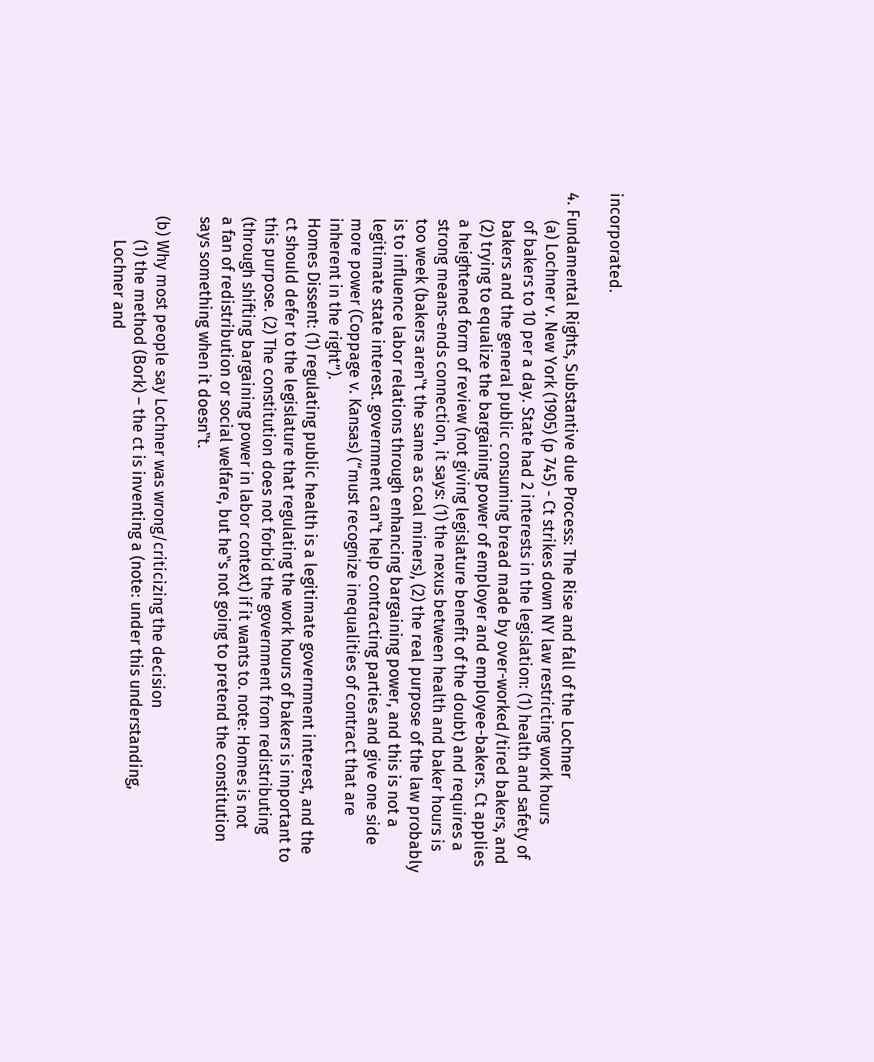incorporated.

4. Fundamental Rights, Substantive due Process: The Rise and fall of the Lochner
       (a) Lochner v. New York (1905) (p 745) - Ct strikes down NY law restricting work hours
       of bakers to 10 per a day. State had 2 interests in the legislation: (1) health and safety of
       bakers and the general public consuming bread made by over-worked/tired bakers, and
       (2) trying to equalize the bargaining power of employer and employee-bakers. Ct applies
       a heightened form of review (not giving legislature benefit of the doubt) and requires a
       strong means-ends connection, it says: (1) the nexus between health and baker hours is
       too week (bakers aren‟t the same as coal miners), (2) the real purpose of the law probably
       is to influence labor relations through enhancing bargaining power, and this is not a
       legitimate state interest. government can‟t help contracting parties and give one side
       more power (Coppage v. Kansas) (“must recognize inequalities of contract that are
       inherent in the right”).
       Homes Dissent: (1) regulating public health is a legitimate government interest, and the
       ct should defer to the legislature that regulating the work hours of bakers is important to
       this purpose. (2) The constitution does not forbid the government from redistributing
       (through shifting bargaining power in labor context) if it wants to. note: Homes is not
       a fan of redistribution or social welfare, but he‟s not going to pretend the constitution
       says something when it doesn‟t.

       (b) Why most people say Lochner was wrong/criticizing the decision
             (1) the method (Bork) – the ct is inventing a (note: under this understanding,
             Lochner and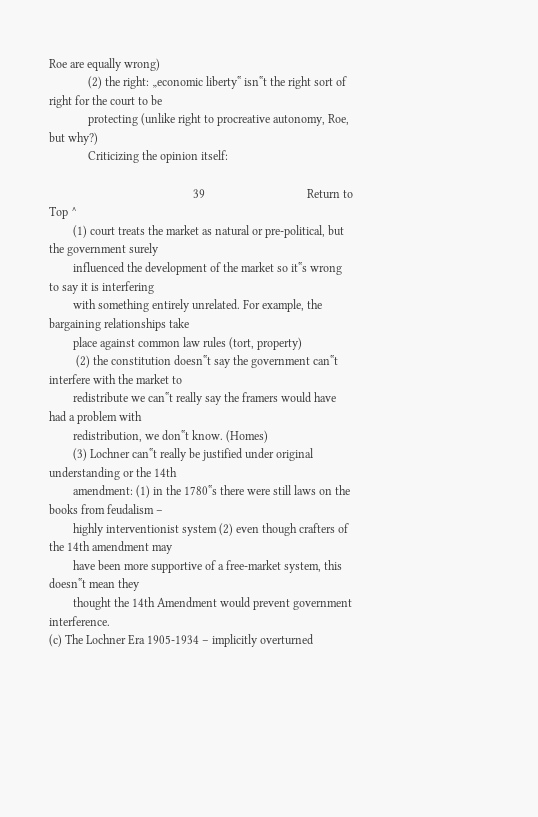Roe are equally wrong)
             (2) the right: „economic liberty‟ isn‟t the right sort of right for the court to be
             protecting (unlike right to procreative autonomy, Roe, but why?)
             Criticizing the opinion itself:

                                                39                                  Return to Top ^
        (1) court treats the market as natural or pre-political, but the government surely
        influenced the development of the market so it‟s wrong to say it is interfering
        with something entirely unrelated. For example, the bargaining relationships take
        place against common law rules (tort, property)
         (2) the constitution doesn‟t say the government can‟t interfere with the market to
        redistribute we can‟t really say the framers would have had a problem with
        redistribution, we don‟t know. (Homes)
        (3) Lochner can‟t really be justified under original understanding or the 14th
        amendment: (1) in the 1780‟s there were still laws on the books from feudalism –
        highly interventionist system (2) even though crafters of the 14th amendment may
        have been more supportive of a free-market system, this doesn‟t mean they
        thought the 14th Amendment would prevent government interference.
(c) The Lochner Era 1905-1934 – implicitly overturned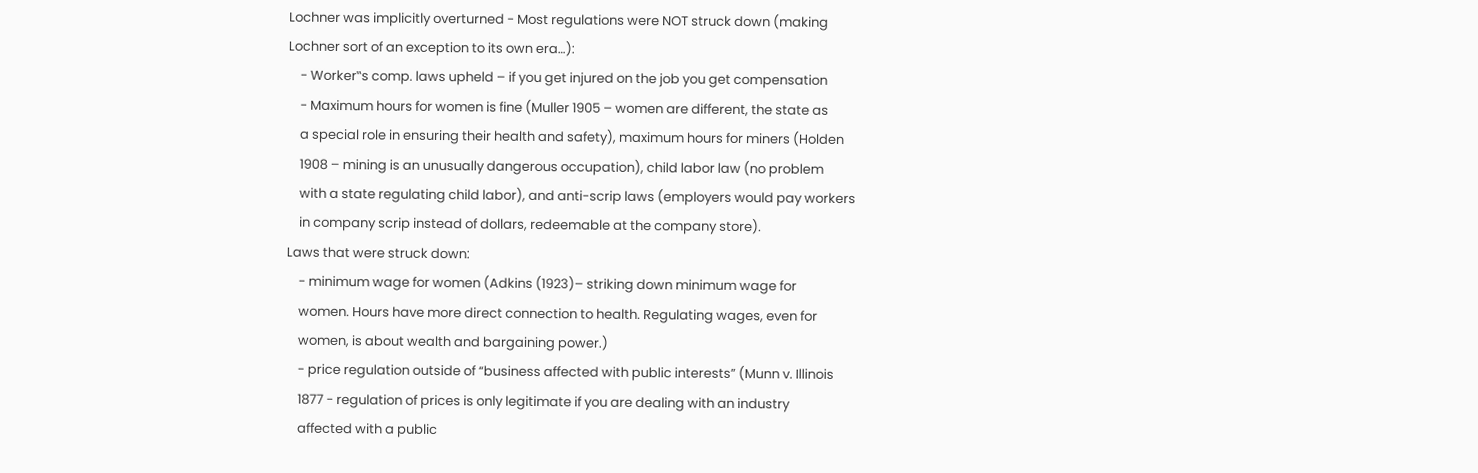Lochner was implicitly overturned - Most regulations were NOT struck down (making
Lochner sort of an exception to its own era…):
    - Worker‟s comp. laws upheld – if you get injured on the job you get compensation
    - Maximum hours for women is fine (Muller 1905 – women are different, the state as
    a special role in ensuring their health and safety), maximum hours for miners (Holden
    1908 – mining is an unusually dangerous occupation), child labor law (no problem
    with a state regulating child labor), and anti-scrip laws (employers would pay workers
    in company scrip instead of dollars, redeemable at the company store).
Laws that were struck down:
    - minimum wage for women (Adkins (1923)– striking down minimum wage for
    women. Hours have more direct connection to health. Regulating wages, even for
    women, is about wealth and bargaining power.)
    - price regulation outside of “business affected with public interests” (Munn v. Illinois
    1877 - regulation of prices is only legitimate if you are dealing with an industry
    affected with a public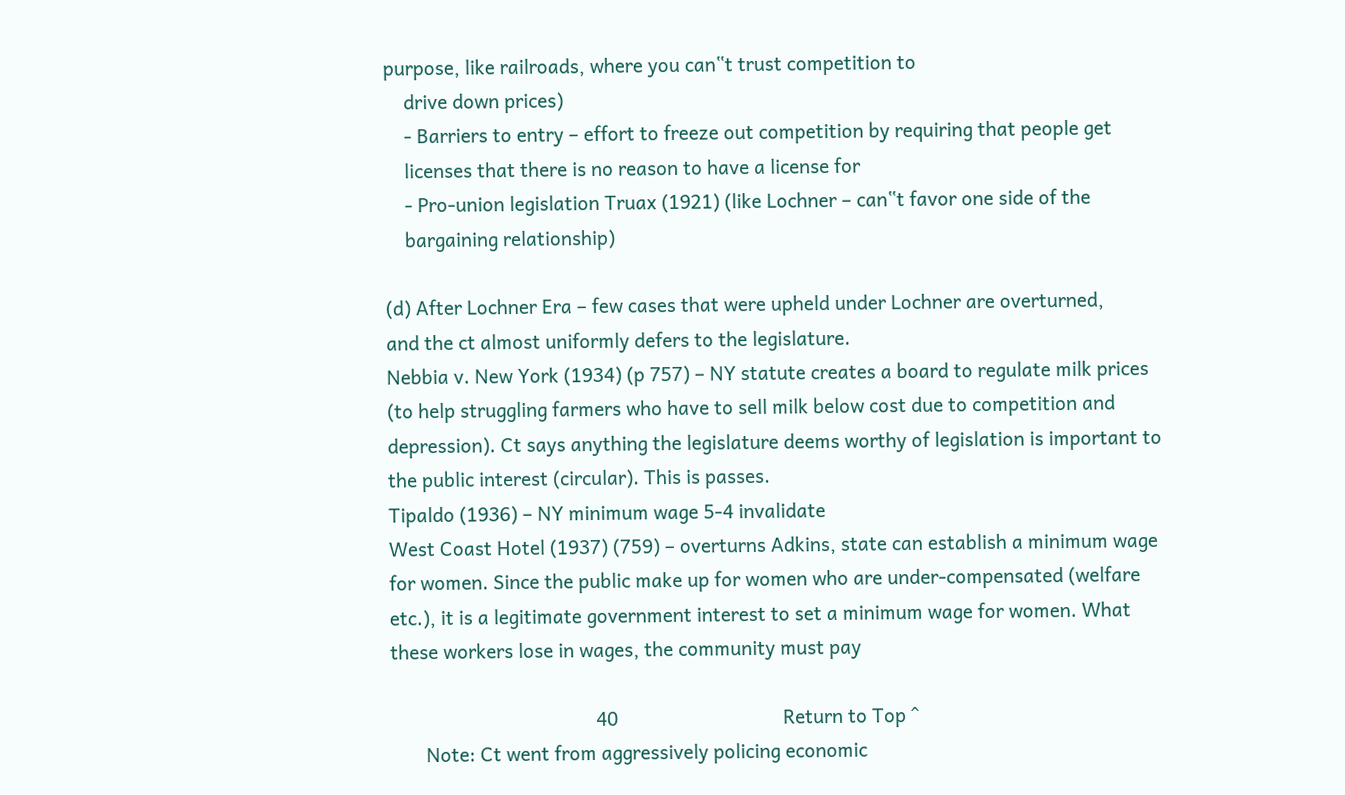purpose, like railroads, where you can‟t trust competition to
    drive down prices)
    - Barriers to entry – effort to freeze out competition by requiring that people get
    licenses that there is no reason to have a license for
    - Pro-union legislation Truax (1921) (like Lochner – can‟t favor one side of the
    bargaining relationship)

(d) After Lochner Era – few cases that were upheld under Lochner are overturned,
and the ct almost uniformly defers to the legislature.
Nebbia v. New York (1934) (p 757) – NY statute creates a board to regulate milk prices
(to help struggling farmers who have to sell milk below cost due to competition and
depression). Ct says anything the legislature deems worthy of legislation is important to
the public interest (circular). This is passes.
Tipaldo (1936) – NY minimum wage 5-4 invalidate
West Coast Hotel (1937) (759) – overturns Adkins, state can establish a minimum wage
for women. Since the public make up for women who are under-compensated (welfare
etc.), it is a legitimate government interest to set a minimum wage for women. What
these workers lose in wages, the community must pay

                                         40                                 Return to Top ^
       Note: Ct went from aggressively policing economic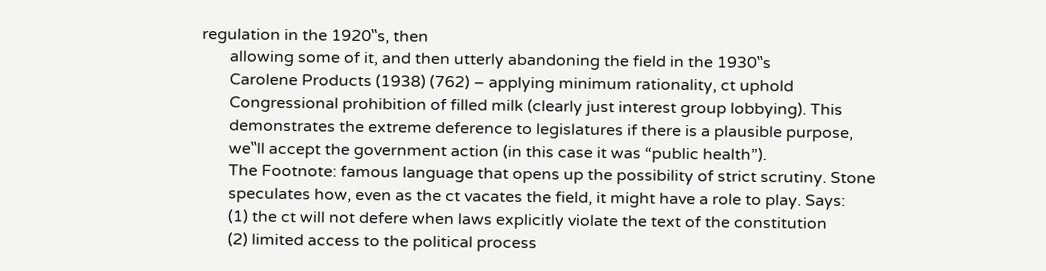regulation in the 1920‟s, then
       allowing some of it, and then utterly abandoning the field in the 1930‟s
       Carolene Products (1938) (762) – applying minimum rationality, ct uphold
       Congressional prohibition of filled milk (clearly just interest group lobbying). This
       demonstrates the extreme deference to legislatures if there is a plausible purpose,
       we‟ll accept the government action (in this case it was “public health”).
       The Footnote: famous language that opens up the possibility of strict scrutiny. Stone
       speculates how, even as the ct vacates the field, it might have a role to play. Says:
       (1) the ct will not defere when laws explicitly violate the text of the constitution
       (2) limited access to the political process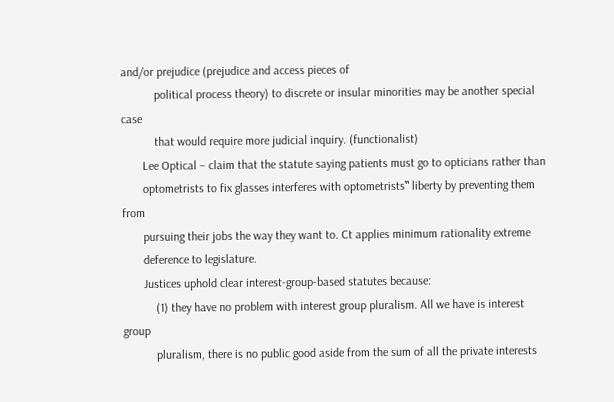and/or prejudice (prejudice and access pieces of
           political process theory) to discrete or insular minorities may be another special case
           that would require more judicial inquiry. (functionalist)
       Lee Optical – claim that the statute saying patients must go to opticians rather than
       optometrists to fix glasses interferes with optometrists‟ liberty by preventing them from
       pursuing their jobs the way they want to. Ct applies minimum rationality extreme
       deference to legislature.
       Justices uphold clear interest-group-based statutes because:
           (1) they have no problem with interest group pluralism. All we have is interest group
           pluralism, there is no public good aside from the sum of all the private interests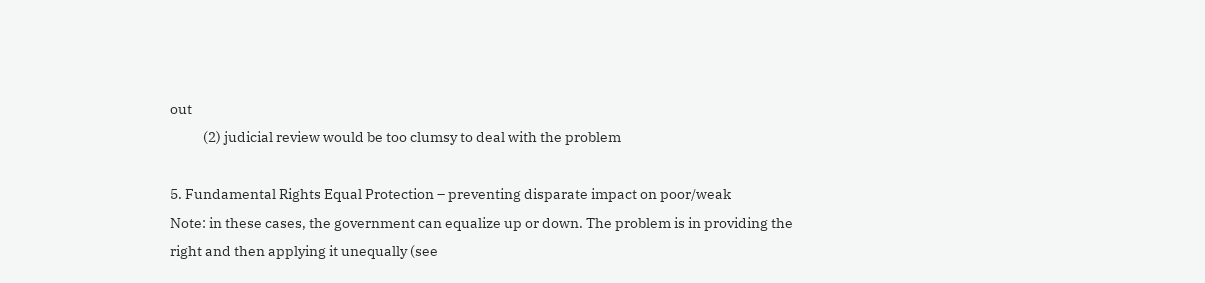out
           (2) judicial review would be too clumsy to deal with the problem

5. Fundamental Rights Equal Protection – preventing disparate impact on poor/weak
Note: in these cases, the government can equalize up or down. The problem is in providing the
right and then applying it unequally (see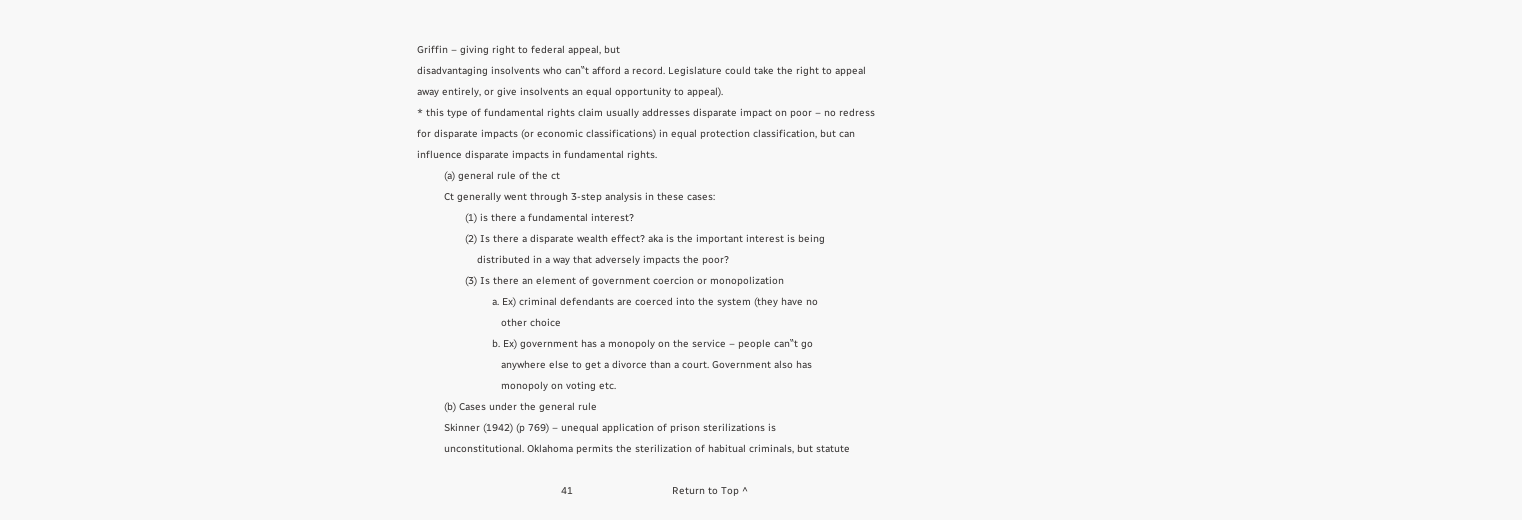Griffin – giving right to federal appeal, but
disadvantaging insolvents who can‟t afford a record. Legislature could take the right to appeal
away entirely, or give insolvents an equal opportunity to appeal).
* this type of fundamental rights claim usually addresses disparate impact on poor – no redress
for disparate impacts (or economic classifications) in equal protection classification, but can
influence disparate impacts in fundamental rights.
         (a) general rule of the ct
         Ct generally went through 3-step analysis in these cases:
                (1) is there a fundamental interest?
                (2) Is there a disparate wealth effect? aka is the important interest is being
                    distributed in a way that adversely impacts the poor?
                (3) Is there an element of government coercion or monopolization
                         a. Ex) criminal defendants are coerced into the system (they have no
                            other choice
                         b. Ex) government has a monopoly on the service – people can‟t go
                            anywhere else to get a divorce than a court. Government also has
                            monopoly on voting etc.
         (b) Cases under the general rule
         Skinner (1942) (p 769) – unequal application of prison sterilizations is
         unconstitutional. Oklahoma permits the sterilization of habitual criminals, but statute

                                                41                                 Return to Top ^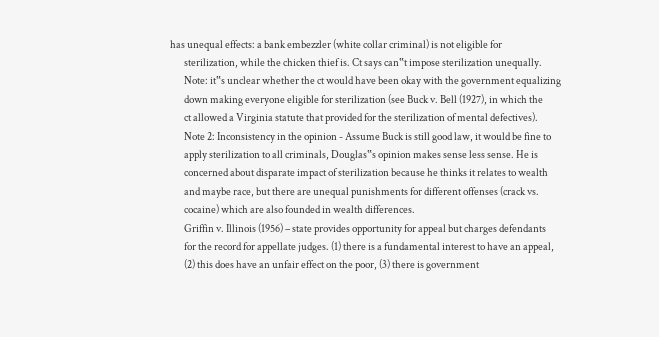has unequal effects: a bank embezzler (white collar criminal) is not eligible for
       sterilization, while the chicken thief is. Ct says can‟t impose sterilization unequally.
       Note: it‟s unclear whether the ct would have been okay with the government equalizing
       down making everyone eligible for sterilization (see Buck v. Bell (1927), in which the
       ct allowed a Virginia statute that provided for the sterilization of mental defectives).
       Note 2: Inconsistency in the opinion - Assume Buck is still good law, it would be fine to
       apply sterilization to all criminals, Douglas‟s opinion makes sense less sense. He is
       concerned about disparate impact of sterilization because he thinks it relates to wealth
       and maybe race, but there are unequal punishments for different offenses (crack vs.
       cocaine) which are also founded in wealth differences.
       Griffin v. Illinois (1956) – state provides opportunity for appeal but charges defendants
       for the record for appellate judges. (1) there is a fundamental interest to have an appeal,
       (2) this does have an unfair effect on the poor, (3) there is government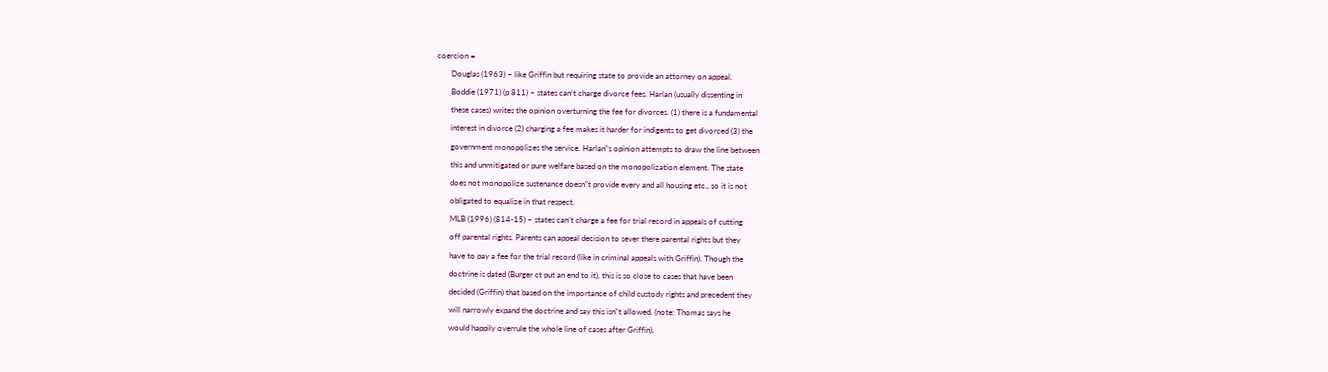coercion =
       Douglas (1963) – like Griffin but requiring state to provide an attorney on appeal.
       Boddie (1971) (p 811) – states can’t charge divorce fees. Harlan (usually dissenting in
       these cases) writes the opinion overturning the fee for divorces. (1) there is a fundamental
       interest in divorce (2) charging a fee makes it harder for indigents to get divorced (3) the
       government monopolizes the service. Harlan‟s opinion attempts to draw the line between
       this and unmitigated or pure welfare based on the monopolization element. The state
       does not monopolize sustenance doesn‟t provide every and all housing etc., so it is not
       obligated to equalize in that respect.
       MLB (1996) (814-15) – states can’t charge a fee for trial record in appeals of cutting
       off parental rights. Parents can appeal decision to sever there parental rights but they
       have to pay a fee for the trial record (like in criminal appeals with Griffin). Though the
       doctrine is dated (Burger ct put an end to it), this is so close to cases that have been
       decided (Griffin) that based on the importance of child custody rights and precedent they
       will narrowly expand the doctrine and say this isn‟t allowed. (note: Thomas says he
       would happily overrule the whole line of cases after Griffin).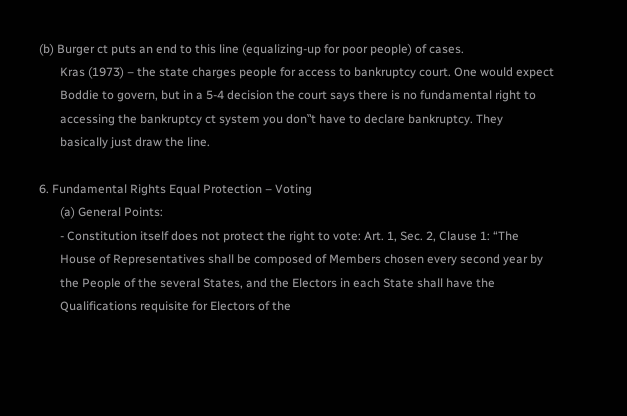(b) Burger ct puts an end to this line (equalizing-up for poor people) of cases.
       Kras (1973) – the state charges people for access to bankruptcy court. One would expect
       Boddie to govern, but in a 5-4 decision the court says there is no fundamental right to
       accessing the bankruptcy ct system you don‟t have to declare bankruptcy. They
       basically just draw the line.

6. Fundamental Rights Equal Protection – Voting
       (a) General Points:
       - Constitution itself does not protect the right to vote: Art. 1, Sec. 2, Clause 1: “The
       House of Representatives shall be composed of Members chosen every second year by
       the People of the several States, and the Electors in each State shall have the
       Qualifications requisite for Electors of the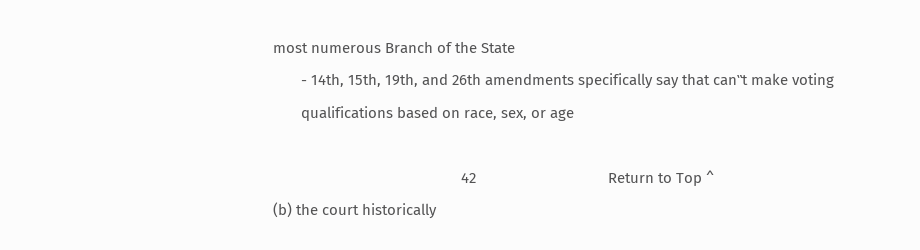most numerous Branch of the State
       - 14th, 15th, 19th, and 26th amendments specifically say that can‟t make voting
       qualifications based on race, sex, or age

                                               42                                 Return to Top ^
(b) the court historically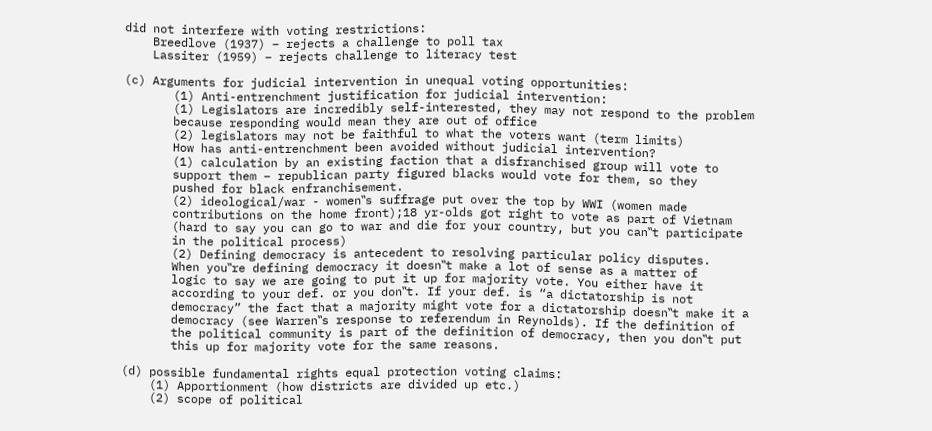did not interfere with voting restrictions:
    Breedlove (1937) – rejects a challenge to poll tax
    Lassiter (1959) – rejects challenge to literacy test

(c) Arguments for judicial intervention in unequal voting opportunities:
       (1) Anti-entrenchment justification for judicial intervention:
       (1) Legislators are incredibly self-interested, they may not respond to the problem
       because responding would mean they are out of office
       (2) legislators may not be faithful to what the voters want (term limits)
       How has anti-entrenchment been avoided without judicial intervention?
       (1) calculation by an existing faction that a disfranchised group will vote to
       support them – republican party figured blacks would vote for them, so they
       pushed for black enfranchisement.
       (2) ideological/war - women‟s suffrage put over the top by WWI (women made
       contributions on the home front);18 yr-olds got right to vote as part of Vietnam
       (hard to say you can go to war and die for your country, but you can‟t participate
       in the political process)
       (2) Defining democracy is antecedent to resolving particular policy disputes.
       When you‟re defining democracy it doesn‟t make a lot of sense as a matter of
       logic to say we are going to put it up for majority vote. You either have it
       according to your def. or you don‟t. If your def. is “a dictatorship is not
       democracy” the fact that a majority might vote for a dictatorship doesn‟t make it a
       democracy (see Warren‟s response to referendum in Reynolds). If the definition of
       the political community is part of the definition of democracy, then you don‟t put
       this up for majority vote for the same reasons.

(d) possible fundamental rights equal protection voting claims:
    (1) Apportionment (how districts are divided up etc.)
    (2) scope of political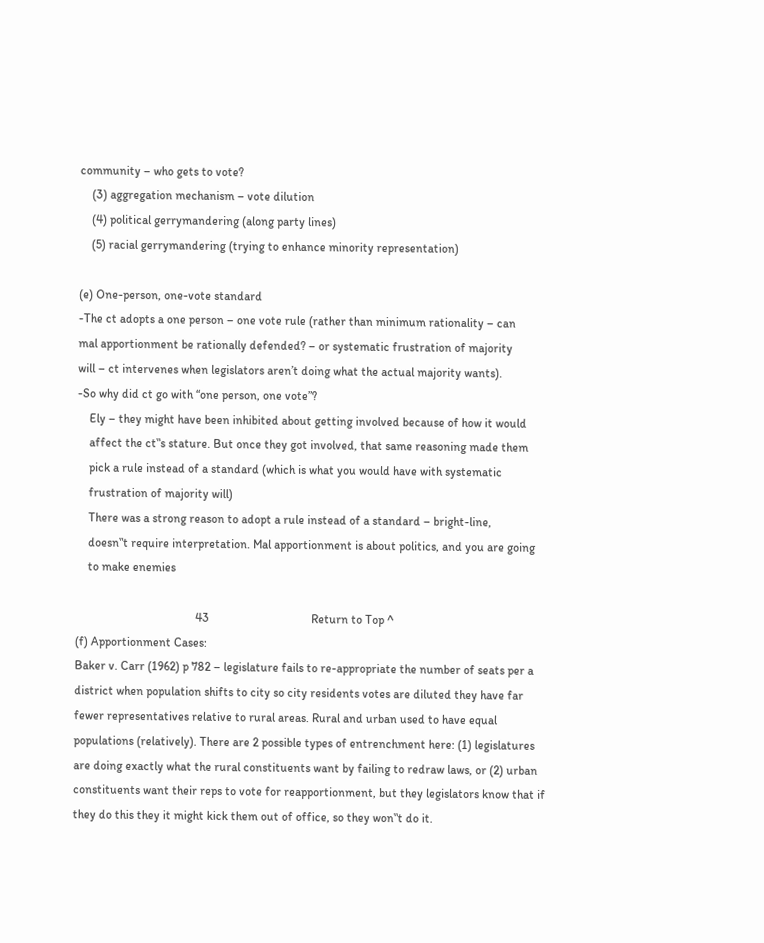community – who gets to vote?
    (3) aggregation mechanism – vote dilution
    (4) political gerrymandering (along party lines)
    (5) racial gerrymandering (trying to enhance minority representation)

(e) One-person, one-vote standard
-The ct adopts a one person – one vote rule (rather than minimum rationality – can
mal apportionment be rationally defended? – or systematic frustration of majority
will – ct intervenes when legislators aren’t doing what the actual majority wants).
-So why did ct go with “one person, one vote”?
    Ely – they might have been inhibited about getting involved because of how it would
    affect the ct‟s stature. But once they got involved, that same reasoning made them
    pick a rule instead of a standard (which is what you would have with systematic
    frustration of majority will)
    There was a strong reason to adopt a rule instead of a standard – bright-line,
    doesn‟t require interpretation. Mal apportionment is about politics, and you are going
    to make enemies

                                        43                                  Return to Top ^
(f) Apportionment Cases:
Baker v. Carr (1962) p 782 – legislature fails to re-appropriate the number of seats per a
district when population shifts to city so city residents votes are diluted they have far
fewer representatives relative to rural areas. Rural and urban used to have equal
populations (relatively). There are 2 possible types of entrenchment here: (1) legislatures
are doing exactly what the rural constituents want by failing to redraw laws, or (2) urban
constituents want their reps to vote for reapportionment, but they legislators know that if
they do this they it might kick them out of office, so they won‟t do it.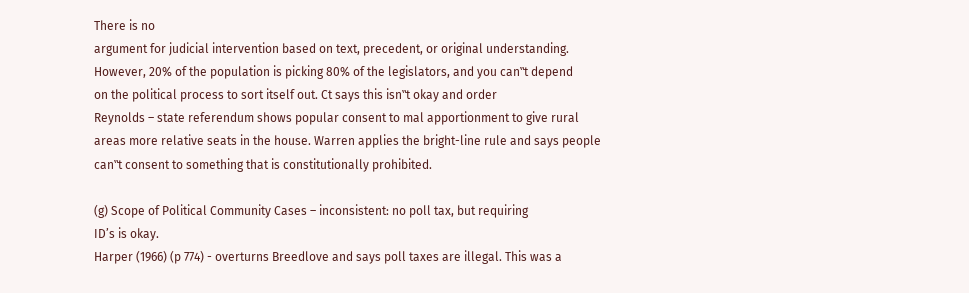There is no
argument for judicial intervention based on text, precedent, or original understanding.
However, 20% of the population is picking 80% of the legislators, and you can‟t depend
on the political process to sort itself out. Ct says this isn‟t okay and order
Reynolds – state referendum shows popular consent to mal apportionment to give rural
areas more relative seats in the house. Warren applies the bright-line rule and says people
can‟t consent to something that is constitutionally prohibited.

(g) Scope of Political Community Cases – inconsistent: no poll tax, but requiring
ID’s is okay.
Harper (1966) (p 774) - overturns Breedlove and says poll taxes are illegal. This was a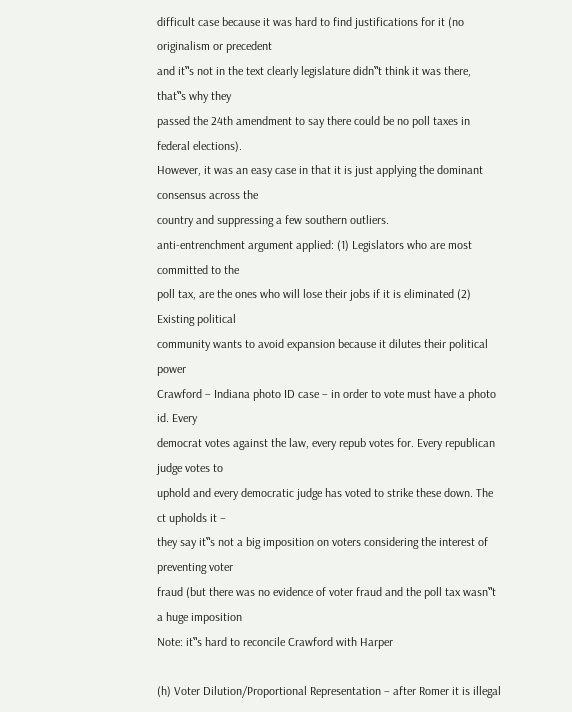difficult case because it was hard to find justifications for it (no originalism or precedent
and it‟s not in the text clearly legislature didn‟t think it was there, that‟s why they
passed the 24th amendment to say there could be no poll taxes in federal elections).
However, it was an easy case in that it is just applying the dominant consensus across the
country and suppressing a few southern outliers.
anti-entrenchment argument applied: (1) Legislators who are most committed to the
poll tax, are the ones who will lose their jobs if it is eliminated (2) Existing political
community wants to avoid expansion because it dilutes their political power
Crawford – Indiana photo ID case – in order to vote must have a photo id. Every
democrat votes against the law, every repub votes for. Every republican judge votes to
uphold and every democratic judge has voted to strike these down. The ct upholds it –
they say it‟s not a big imposition on voters considering the interest of preventing voter
fraud (but there was no evidence of voter fraud and the poll tax wasn‟t a huge imposition
Note: it‟s hard to reconcile Crawford with Harper

(h) Voter Dilution/Proportional Representation – after Romer it is illegal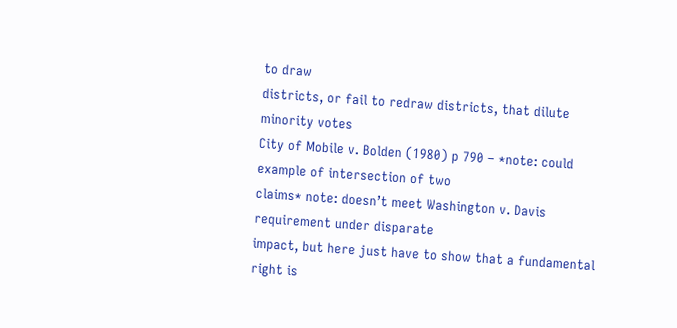to draw
districts, or fail to redraw districts, that dilute minority votes
City of Mobile v. Bolden (1980) p 790 – *note: could example of intersection of two
claims* note: doesn’t meet Washington v. Davis requirement under disparate
impact, but here just have to show that a fundamental right is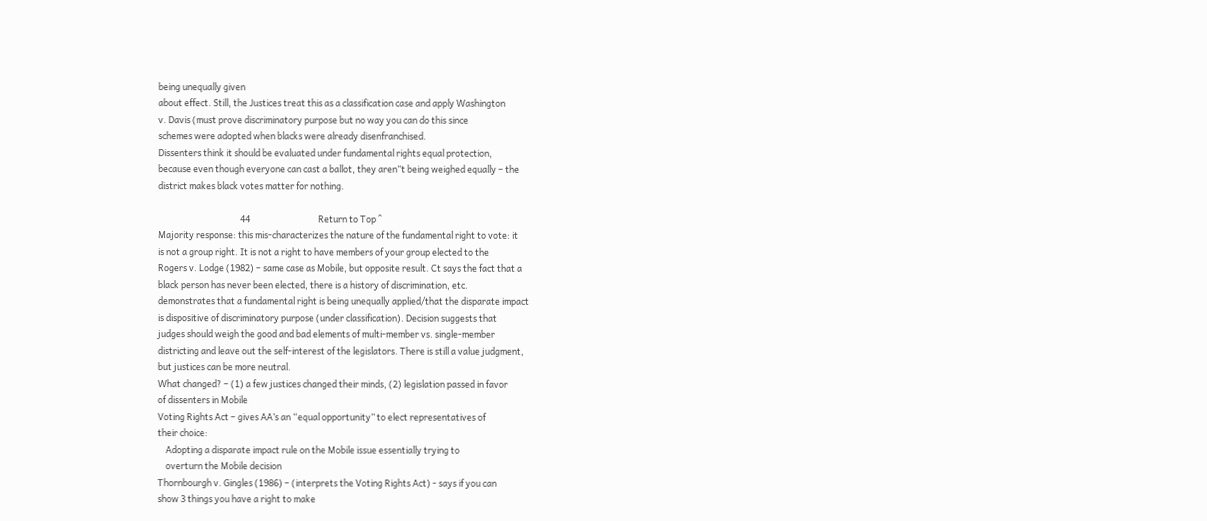being unequally given
about effect. Still, the Justices treat this as a classification case and apply Washington
v. Davis (must prove discriminatory purpose but no way you can do this since
schemes were adopted when blacks were already disenfranchised.
Dissenters think it should be evaluated under fundamental rights equal protection,
because even though everyone can cast a ballot, they aren‟t being weighed equally – the
district makes black votes matter for nothing.

                                         44                                  Return to Top ^
Majority response: this mis-characterizes the nature of the fundamental right to vote: it
is not a group right. It is not a right to have members of your group elected to the
Rogers v. Lodge (1982) – same case as Mobile, but opposite result. Ct says the fact that a
black person has never been elected, there is a history of discrimination, etc.
demonstrates that a fundamental right is being unequally applied/that the disparate impact
is dispositive of discriminatory purpose (under classification). Decision suggests that
judges should weigh the good and bad elements of multi-member vs. single-member
districting and leave out the self-interest of the legislators. There is still a value judgment,
but justices can be more neutral.
What changed? – (1) a few justices changed their minds, (2) legislation passed in favor
of dissenters in Mobile
Voting Rights Act – gives AA’s an “equal opportunity” to elect representatives of
their choice:
    Adopting a disparate impact rule on the Mobile issue essentially trying to
    overturn the Mobile decision
Thornbourgh v. Gingles (1986) – (interprets the Voting Rights Act) - says if you can
show 3 things you have a right to make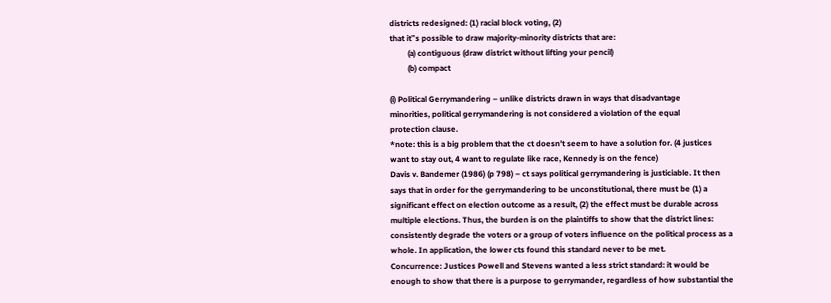districts redesigned: (1) racial block voting, (2)
that it‟s possible to draw majority-minority districts that are:
         (a) contiguous (draw district without lifting your pencil)
         (b) compact

(i) Political Gerrymandering – unlike districts drawn in ways that disadvantage
minorities, political gerrymandering is not considered a violation of the equal
protection clause.
*note: this is a big problem that the ct doesn’t seem to have a solution for. (4 justices
want to stay out, 4 want to regulate like race, Kennedy is on the fence)
Davis v. Bandemer (1986) (p 798) – ct says political gerrymandering is justiciable. It then
says that in order for the gerrymandering to be unconstitutional, there must be (1) a
significant effect on election outcome as a result, (2) the effect must be durable across
multiple elections. Thus, the burden is on the plaintiffs to show that the district lines:
consistently degrade the voters or a group of voters influence on the political process as a
whole. In application, the lower cts found this standard never to be met.
Concurrence: Justices Powell and Stevens wanted a less strict standard: it would be
enough to show that there is a purpose to gerrymander, regardless of how substantial the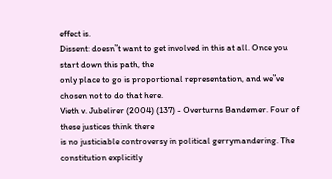effect is.
Dissent: doesn‟t want to get involved in this at all. Once you start down this path, the
only place to go is proportional representation, and we‟ve chosen not to do that here.
Vieth v. Jubelirer (2004) (137) - Overturns Bandemer. Four of these justices think there
is no justiciable controversy in political gerrymandering. The constitution explicitly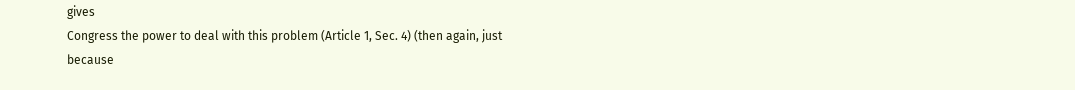gives
Congress the power to deal with this problem (Article 1, Sec. 4) (then again, just because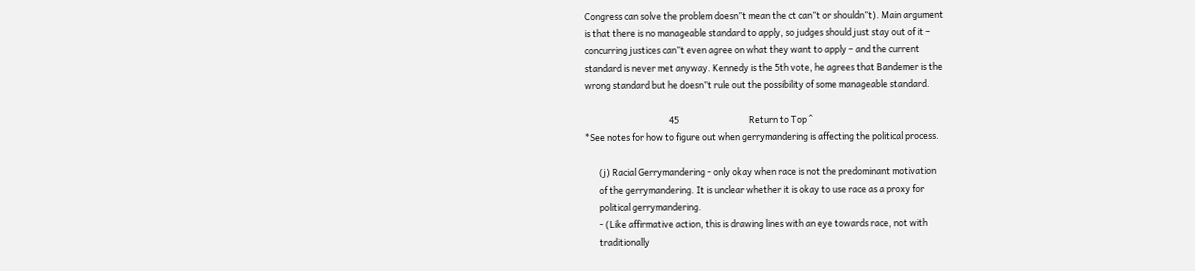Congress can solve the problem doesn‟t mean the ct can‟t or shouldn‟t). Main argument
is that there is no manageable standard to apply, so judges should just stay out of it –
concurring justices can‟t even agree on what they want to apply – and the current
standard is never met anyway. Kennedy is the 5th vote, he agrees that Bandemer is the
wrong standard but he doesn‟t rule out the possibility of some manageable standard.

                                          45                                   Return to Top ^
*See notes for how to figure out when gerrymandering is affecting the political process.

       (j) Racial Gerrymandering - only okay when race is not the predominant motivation
       of the gerrymandering. It is unclear whether it is okay to use race as a proxy for
       political gerrymandering.
       - (Like affirmative action, this is drawing lines with an eye towards race, not with
       traditionally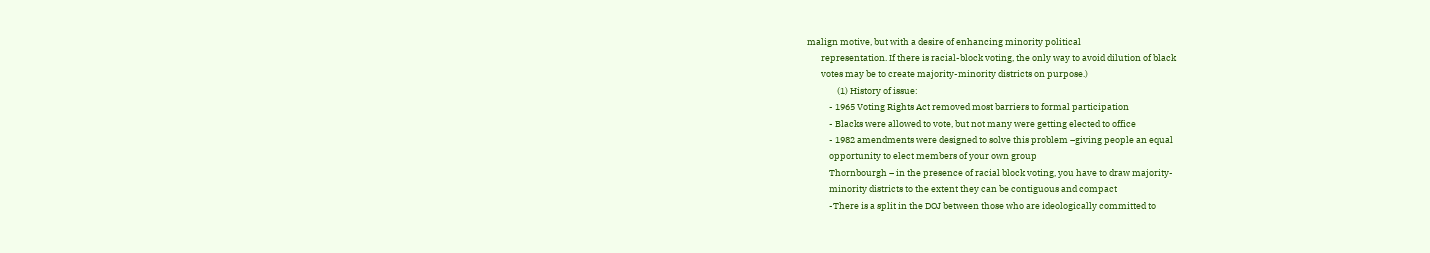malign motive, but with a desire of enhancing minority political
       representation. If there is racial-block voting, the only way to avoid dilution of black
       votes may be to create majority-minority districts on purpose.)
               (1) History of issue:
           - 1965 Voting Rights Act removed most barriers to formal participation
           - Blacks were allowed to vote, but not many were getting elected to office
           - 1982 amendments were designed to solve this problem –giving people an equal
           opportunity to elect members of your own group
           Thornbourgh – in the presence of racial block voting, you have to draw majority-
           minority districts to the extent they can be contiguous and compact
           -There is a split in the DOJ between those who are ideologically committed to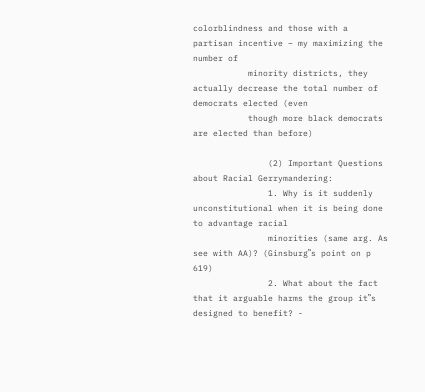colorblindness and those with a partisan incentive – my maximizing the number of
           minority districts, they actually decrease the total number of democrats elected (even
           though more black democrats are elected than before)

               (2) Important Questions about Racial Gerrymandering:
               1. Why is it suddenly unconstitutional when it is being done to advantage racial
               minorities (same arg. As see with AA)? (Ginsburg‟s point on p 619)
               2. What about the fact that it arguable harms the group it‟s designed to benefit? -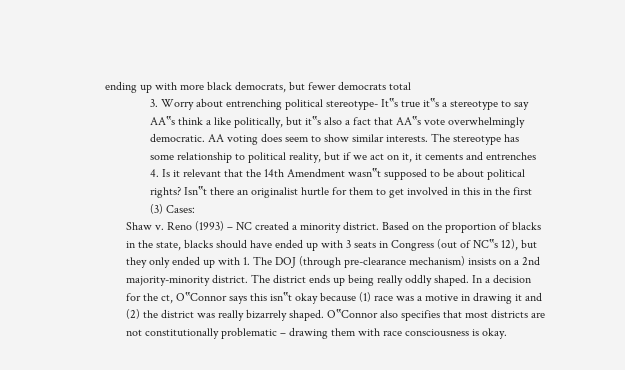ending up with more black democrats, but fewer democrats total
               3. Worry about entrenching political stereotype- It‟s true it‟s a stereotype to say
               AA‟s think a like politically, but it‟s also a fact that AA‟s vote overwhelmingly
               democratic. AA voting does seem to show similar interests. The stereotype has
               some relationship to political reality, but if we act on it, it cements and entrenches
               4. Is it relevant that the 14th Amendment wasn‟t supposed to be about political
               rights? Isn‟t there an originalist hurtle for them to get involved in this in the first
               (3) Cases:
       Shaw v. Reno (1993) – NC created a minority district. Based on the proportion of blacks
       in the state, blacks should have ended up with 3 seats in Congress (out of NC‟s 12), but
       they only ended up with 1. The DOJ (through pre-clearance mechanism) insists on a 2nd
       majority-minority district. The district ends up being really oddly shaped. In a decision
       for the ct, O‟Connor says this isn‟t okay because (1) race was a motive in drawing it and
       (2) the district was really bizarrely shaped. O‟Connor also specifies that most districts are
       not constitutionally problematic – drawing them with race consciousness is okay.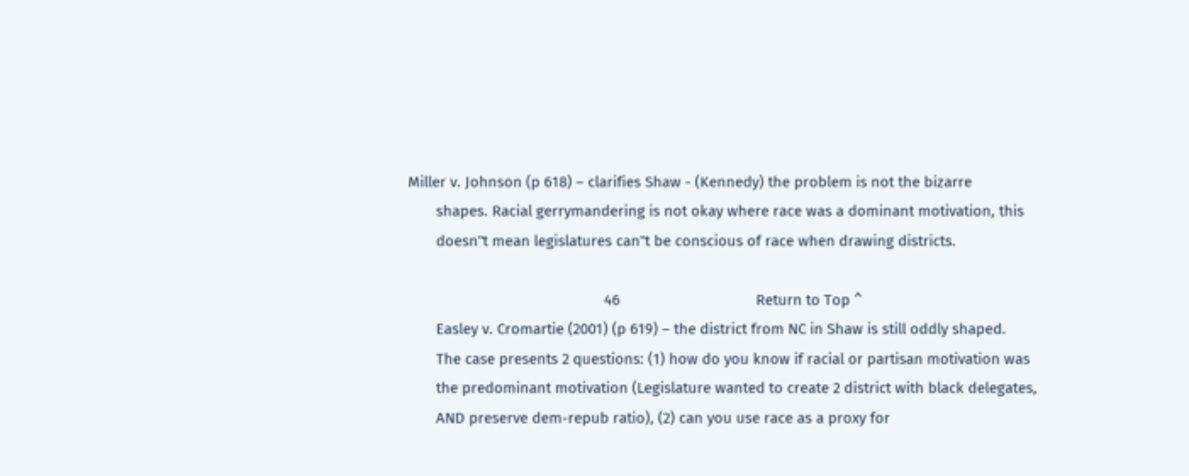Miller v. Johnson (p 618) – clarifies Shaw - (Kennedy) the problem is not the bizarre
       shapes. Racial gerrymandering is not okay where race was a dominant motivation, this
       doesn‟t mean legislatures can‟t be conscious of race when drawing districts.

                                                 46                                  Return to Top ^
       Easley v. Cromartie (2001) (p 619) – the district from NC in Shaw is still oddly shaped.
       The case presents 2 questions: (1) how do you know if racial or partisan motivation was
       the predominant motivation (Legislature wanted to create 2 district with black delegates,
       AND preserve dem-repub ratio), (2) can you use race as a proxy for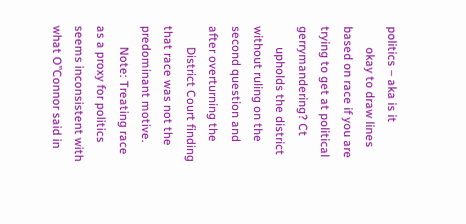politics – aka is it
       okay to draw lines based on race if you are trying to get at political gerrymandering? Ct
       upholds the district without ruling on the second question and after overturning the
       District Court finding that race was not the predominant motive.
       Note: Treating race as a proxy for politics seems inconsistent with what O‟Connor said in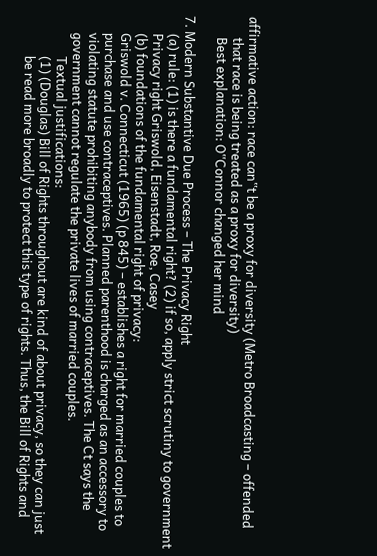affirmative action: race can‟t be a proxy for diversity (Metro Broadcasting – offended
       that race is being treated as a proxy for diversity)
       Best explanation: O‟Connor changed her mind

7. Modern Substantive Due Process – The Privacy Right
      (a) rule: (1) is there a fundamental right? (2) if so, apply strict scrutiny to government
      Privacy right Griswold, Eisenstadt, Roe, Casey
      (b) foundations of the fundamental right of privacy:
      Griswold v. Connecticut (1965) (p 845) – establishes a right for married couples to
      purchase and use contraceptives. Planned parenthood is charged as an accessory to
      violating statute prohibiting anybody from using contraceptives. The Ct says the
      government cannot regulate the private lives of married couples.
              Textual justifications:
              (1) (Douglas) Bill of Rights throughout are kind of about privacy, so they can just
              be read more broadly to protect this type of rights. Thus, the Bill of Rights and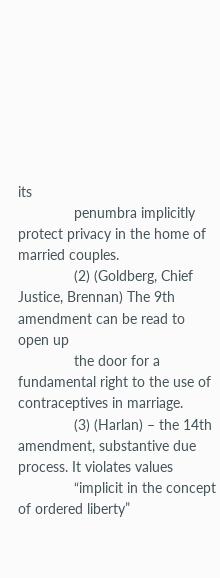its
              penumbra implicitly protect privacy in the home of married couples.
              (2) (Goldberg, Chief Justice, Brennan) The 9th amendment can be read to open up
              the door for a fundamental right to the use of contraceptives in marriage.
              (3) (Harlan) – the 14th amendment, substantive due process. It violates values
              “implicit in the concept of ordered liberty”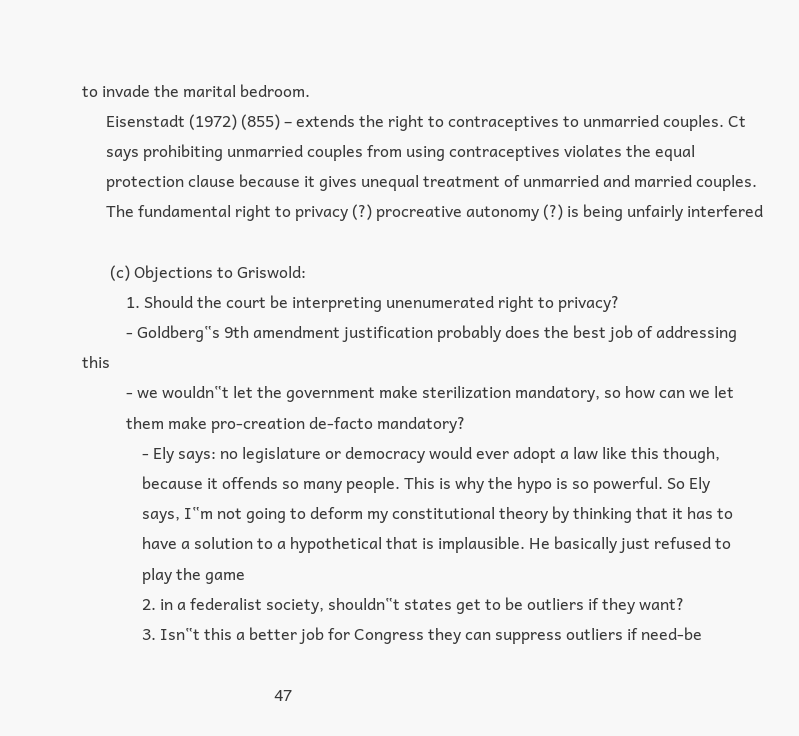to invade the marital bedroom.
      Eisenstadt (1972) (855) – extends the right to contraceptives to unmarried couples. Ct
      says prohibiting unmarried couples from using contraceptives violates the equal
      protection clause because it gives unequal treatment of unmarried and married couples.
      The fundamental right to privacy (?) procreative autonomy (?) is being unfairly interfered

       (c) Objections to Griswold:
           1. Should the court be interpreting unenumerated right to privacy?
           - Goldberg‟s 9th amendment justification probably does the best job of addressing this
           - we wouldn‟t let the government make sterilization mandatory, so how can we let
           them make pro-creation de-facto mandatory?
               - Ely says: no legislature or democracy would ever adopt a law like this though,
               because it offends so many people. This is why the hypo is so powerful. So Ely
               says, I‟m not going to deform my constitutional theory by thinking that it has to
               have a solution to a hypothetical that is implausible. He basically just refused to
               play the game
               2. in a federalist society, shouldn‟t states get to be outliers if they want?
               3. Isn‟t this a better job for Congress they can suppress outliers if need-be

                                                47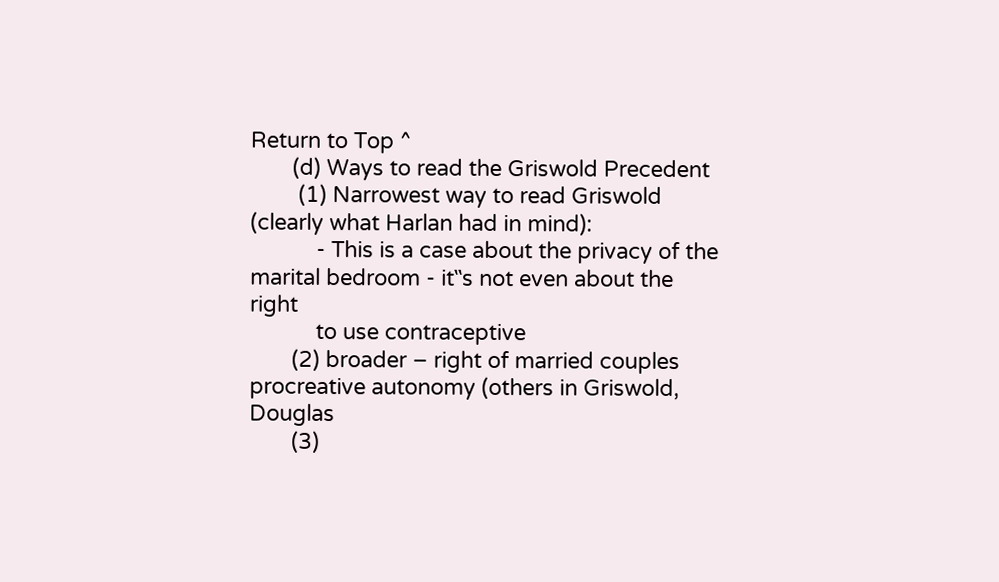Return to Top ^
       (d) Ways to read the Griswold Precedent
        (1) Narrowest way to read Griswold (clearly what Harlan had in mind):
           - This is a case about the privacy of the marital bedroom - it‟s not even about the right
           to use contraceptive
       (2) broader – right of married couples procreative autonomy (others in Griswold, Douglas
       (3)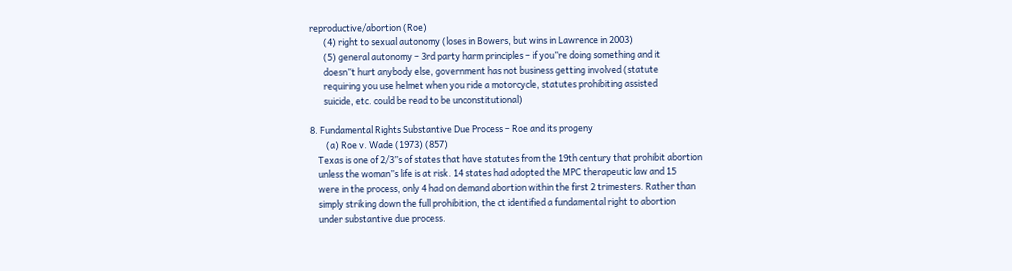reproductive/abortion (Roe)
       (4) right to sexual autonomy (loses in Bowers, but wins in Lawrence in 2003)
       (5) general autonomy – 3rd party harm principles – if you‟re doing something and it
       doesn‟t hurt anybody else, government has not business getting involved (statute
       requiring you use helmet when you ride a motorcycle, statutes prohibiting assisted
       suicide, etc. could be read to be unconstitutional)

8. Fundamental Rights Substantive Due Process – Roe and its progeny
        (a) Roe v. Wade (1973) (857)
    Texas is one of 2/3‟s of states that have statutes from the 19th century that prohibit abortion
    unless the woman‟s life is at risk. 14 states had adopted the MPC therapeutic law and 15
    were in the process, only 4 had on demand abortion within the first 2 trimesters. Rather than
    simply striking down the full prohibition, the ct identified a fundamental right to abortion
    under substantive due process.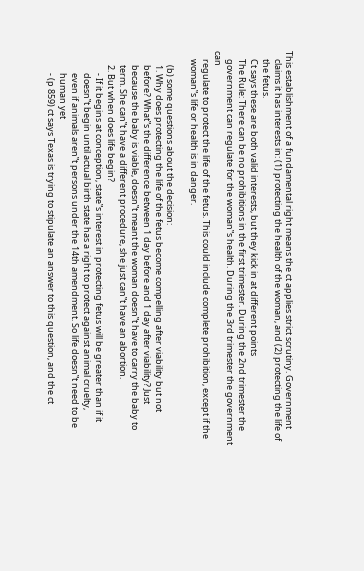This establishment of a fundamental right means the ct applies strict scrutiny. Government
    claims it has interests in: (1) protecting the health of the woman, and (2) protecting the life of
    the fetus.
    Ct says these are both valid interests, but they kick in at different points
    The Rule: There can be no prohibitions in the first trimester. During the 2nd trimester the
    government can regulate for the woman‟s health. During the 3rd trimester the government can
    regulate to protect the life of the fetus. This could include complete prohibition, except if the
    woman‟s life or health is in danger.

       (b) some questions about the decision:
       1. Why does protecting the life of the fetus become compelling after viability but not
       before? What‟s the difference between 1 day before and 1 day after viability? Just
       because the baby is viable, doesn‟t meant the woman doesn‟t have to carry the baby to
       term. She can‟t have a different procedure, she just can‟t have an abortion.
       2. But when does life begin?
           - If it begins at conception, state‟s interest in protecting fetus will be greater than if it
           doesn‟t begin until actual birth state has a right to protect against animal cruelty,
           even if animals aren‟t persons under the 14th amendment. So life doesn‟t need to be
           human yet
           - (p 859) ct says Texas is trying to stipulate an answer to this question, and the ct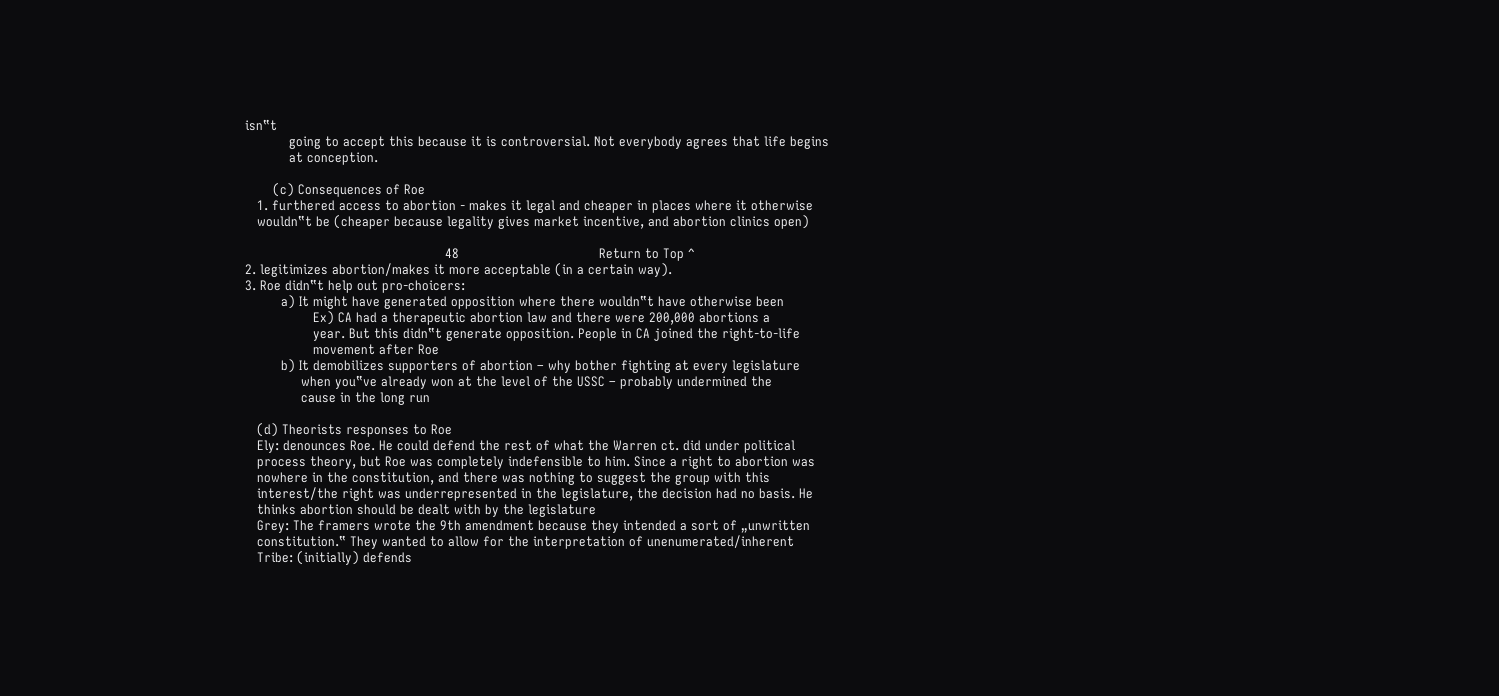isn‟t
           going to accept this because it is controversial. Not everybody agrees that life begins
           at conception.

       (c) Consequences of Roe
   1. furthered access to abortion - makes it legal and cheaper in places where it otherwise
   wouldn‟t be (cheaper because legality gives market incentive, and abortion clinics open)

                                                  48                                   Return to Top ^
2. legitimizes abortion/makes it more acceptable (in a certain way).
3. Roe didn‟t help out pro-choicers:
         a) It might have generated opposition where there wouldn‟t have otherwise been
                 Ex) CA had a therapeutic abortion law and there were 200,000 abortions a
                 year. But this didn‟t generate opposition. People in CA joined the right-to-life
                 movement after Roe
         b) It demobilizes supporters of abortion – why bother fighting at every legislature
              when you‟ve already won at the level of the USSC – probably undermined the
              cause in the long run

   (d) Theorists responses to Roe
   Ely: denounces Roe. He could defend the rest of what the Warren ct. did under political
   process theory, but Roe was completely indefensible to him. Since a right to abortion was
   nowhere in the constitution, and there was nothing to suggest the group with this
   interest/the right was underrepresented in the legislature, the decision had no basis. He
   thinks abortion should be dealt with by the legislature
   Grey: The framers wrote the 9th amendment because they intended a sort of „unwritten
   constitution.‟ They wanted to allow for the interpretation of unenumerated/inherent
   Tribe: (initially) defends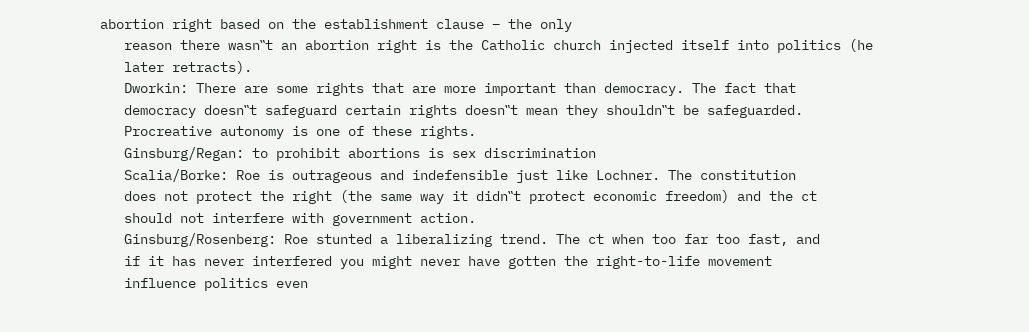abortion right based on the establishment clause – the only
   reason there wasn‟t an abortion right is the Catholic church injected itself into politics (he
   later retracts).
   Dworkin: There are some rights that are more important than democracy. The fact that
   democracy doesn‟t safeguard certain rights doesn‟t mean they shouldn‟t be safeguarded.
   Procreative autonomy is one of these rights.
   Ginsburg/Regan: to prohibit abortions is sex discrimination
   Scalia/Borke: Roe is outrageous and indefensible just like Lochner. The constitution
   does not protect the right (the same way it didn‟t protect economic freedom) and the ct
   should not interfere with government action.
   Ginsburg/Rosenberg: Roe stunted a liberalizing trend. The ct when too far too fast, and
   if it has never interfered you might never have gotten the right-to-life movement
   influence politics even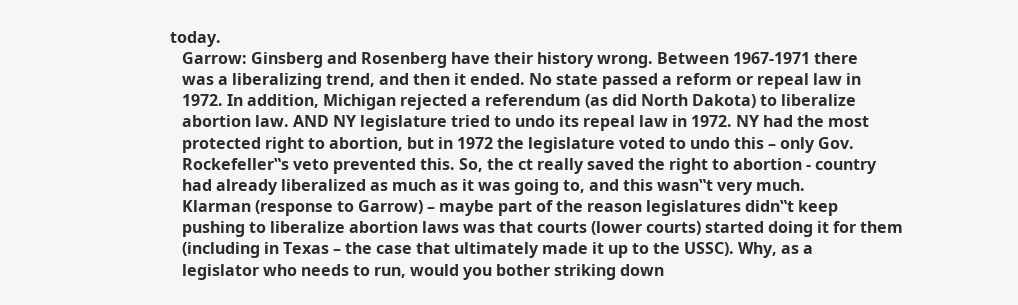today.
   Garrow: Ginsberg and Rosenberg have their history wrong. Between 1967-1971 there
   was a liberalizing trend, and then it ended. No state passed a reform or repeal law in
   1972. In addition, Michigan rejected a referendum (as did North Dakota) to liberalize
   abortion law. AND NY legislature tried to undo its repeal law in 1972. NY had the most
   protected right to abortion, but in 1972 the legislature voted to undo this – only Gov.
   Rockefeller‟s veto prevented this. So, the ct really saved the right to abortion - country
   had already liberalized as much as it was going to, and this wasn‟t very much.
   Klarman (response to Garrow) – maybe part of the reason legislatures didn‟t keep
   pushing to liberalize abortion laws was that courts (lower courts) started doing it for them
   (including in Texas – the case that ultimately made it up to the USSC). Why, as a
   legislator who needs to run, would you bother striking down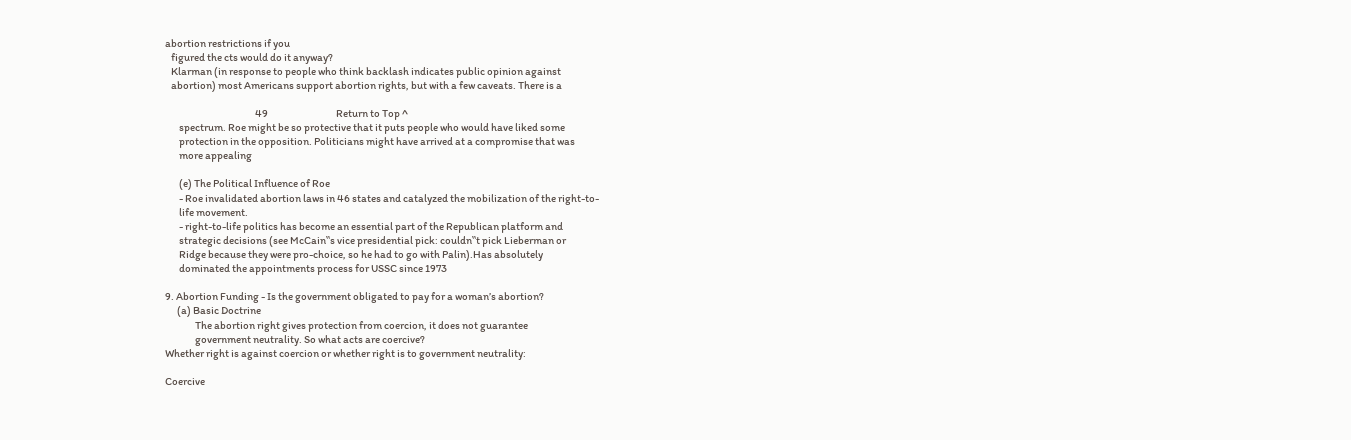abortion restrictions if you
   figured the cts would do it anyway?
   Klarman (in response to people who think backlash indicates public opinion against
   abortion) most Americans support abortion rights, but with a few caveats. There is a

                                             49                                  Return to Top ^
       spectrum. Roe might be so protective that it puts people who would have liked some
       protection in the opposition. Politicians might have arrived at a compromise that was
       more appealing

       (e) The Political Influence of Roe
       - Roe invalidated abortion laws in 46 states and catalyzed the mobilization of the right-to-
       life movement.
       - right-to-life politics has become an essential part of the Republican platform and
       strategic decisions (see McCain‟s vice presidential pick: couldn‟t pick Lieberman or
       Ridge because they were pro-choice, so he had to go with Palin).Has absolutely
       dominated the appointments process for USSC since 1973

9. Abortion Funding - Is the government obligated to pay for a woman’s abortion?
      (a) Basic Doctrine
               The abortion right gives protection from coercion, it does not guarantee
               government neutrality. So what acts are coercive?
Whether right is against coercion or whether right is to government neutrality:

Coercive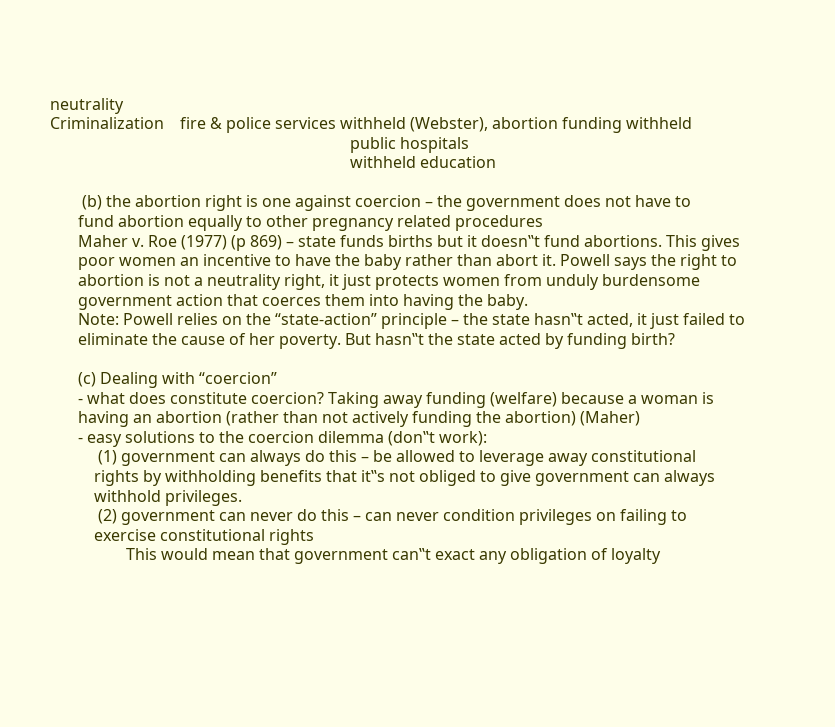neutrality
Criminalization    fire & police services withheld (Webster), abortion funding withheld
                                                                           public hospitals
                                                                           withheld education

        (b) the abortion right is one against coercion – the government does not have to
       fund abortion equally to other pregnancy related procedures
       Maher v. Roe (1977) (p 869) – state funds births but it doesn‟t fund abortions. This gives
       poor women an incentive to have the baby rather than abort it. Powell says the right to
       abortion is not a neutrality right, it just protects women from unduly burdensome
       government action that coerces them into having the baby.
       Note: Powell relies on the “state-action” principle – the state hasn‟t acted, it just failed to
       eliminate the cause of her poverty. But hasn‟t the state acted by funding birth?

       (c) Dealing with “coercion”
       - what does constitute coercion? Taking away funding (welfare) because a woman is
       having an abortion (rather than not actively funding the abortion) (Maher)
       - easy solutions to the coercion dilemma (don‟t work):
            (1) government can always do this – be allowed to leverage away constitutional
           rights by withholding benefits that it‟s not obliged to give government can always
           withhold privileges.
            (2) government can never do this – can never condition privileges on failing to
           exercise constitutional rights
                   This would mean that government can‟t exact any obligation of loyalty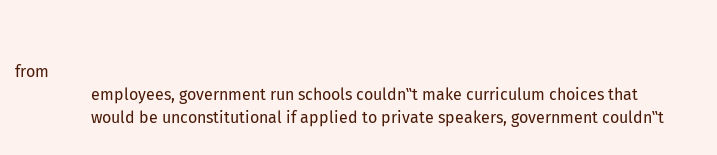from
                   employees, government run schools couldn‟t make curriculum choices that
                   would be unconstitutional if applied to private speakers, government couldn‟t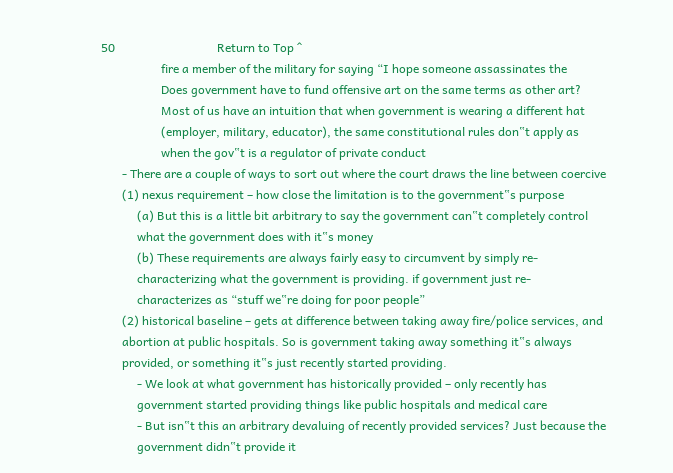50                                  Return to Top ^
                    fire a member of the military for saying “I hope someone assassinates the
                    Does government have to fund offensive art on the same terms as other art?
                    Most of us have an intuition that when government is wearing a different hat
                    (employer, military, educator), the same constitutional rules don‟t apply as
                    when the gov‟t is a regulator of private conduct
       - There are a couple of ways to sort out where the court draws the line between coercive
       (1) nexus requirement – how close the limitation is to the government‟s purpose
            (a) But this is a little bit arbitrary to say the government can‟t completely control
            what the government does with it‟s money
            (b) These requirements are always fairly easy to circumvent by simply re-
            characterizing what the government is providing. if government just re-
            characterizes as “stuff we‟re doing for poor people”
       (2) historical baseline – gets at difference between taking away fire/police services, and
       abortion at public hospitals. So is government taking away something it‟s always
       provided, or something it‟s just recently started providing.
            - We look at what government has historically provided – only recently has
            government started providing things like public hospitals and medical care
            - But isn‟t this an arbitrary devaluing of recently provided services? Just because the
            government didn‟t provide it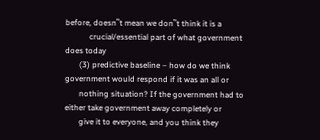before, doesn‟t mean we don‟t think it is a
            crucial/essential part of what government does today
       (3) predictive baseline – how do we think government would respond if it was an all or
       nothing situation? If the government had to either take government away completely or
       give it to everyone, and you think they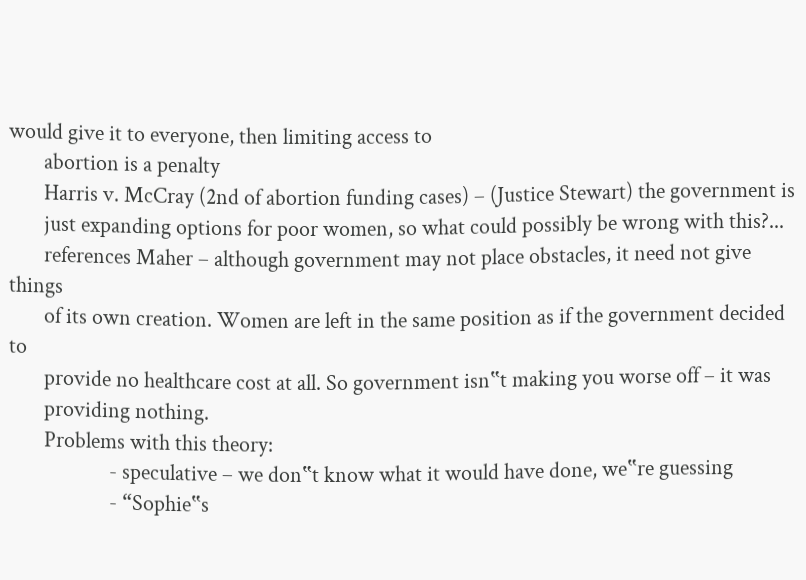would give it to everyone, then limiting access to
       abortion is a penalty
       Harris v. McCray (2nd of abortion funding cases) – (Justice Stewart) the government is
       just expanding options for poor women, so what could possibly be wrong with this?...
       references Maher – although government may not place obstacles, it need not give things
       of its own creation. Women are left in the same position as if the government decided to
       provide no healthcare cost at all. So government isn‟t making you worse off – it was
       providing nothing.
       Problems with this theory:
                    - speculative – we don‟t know what it would have done, we‟re guessing
                    - “Sophie‟s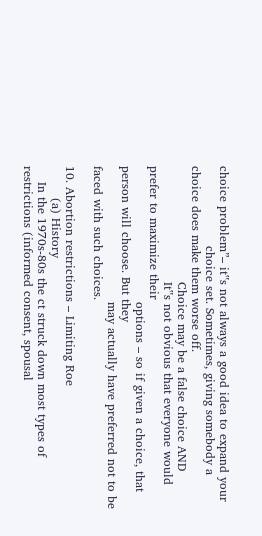choice problem”– it‟s not always a good idea to expand your
                    choice set. Sometimes, giving somebody a choice does make them worse off.
                             Choice may be a false choice AND
                             It‟s not obvious that everyone would prefer to maximize their
                                  options – so if given a choice, that person will choose. But they
                                  may actually have preferred not to be faced with such choices.

10. Abortion restrictions – Limiting Roe
        (a) History
    In the 1970s-80s the ct struck down most types of restrictions (informed consent, spousal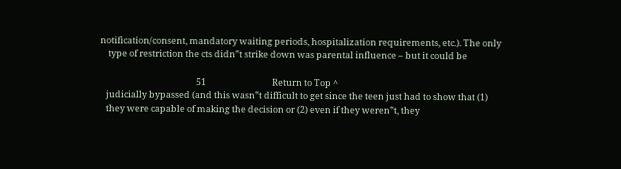notification/consent, mandatory waiting periods, hospitalization requirements, etc.). The only
    type of restriction the cts didn‟t strike down was parental influence – but it could be

                                                51                                 Return to Top ^
   judicially bypassed (and this wasn‟t difficult to get since the teen just had to show that (1)
   they were capable of making the decision or (2) even if they weren‟t, they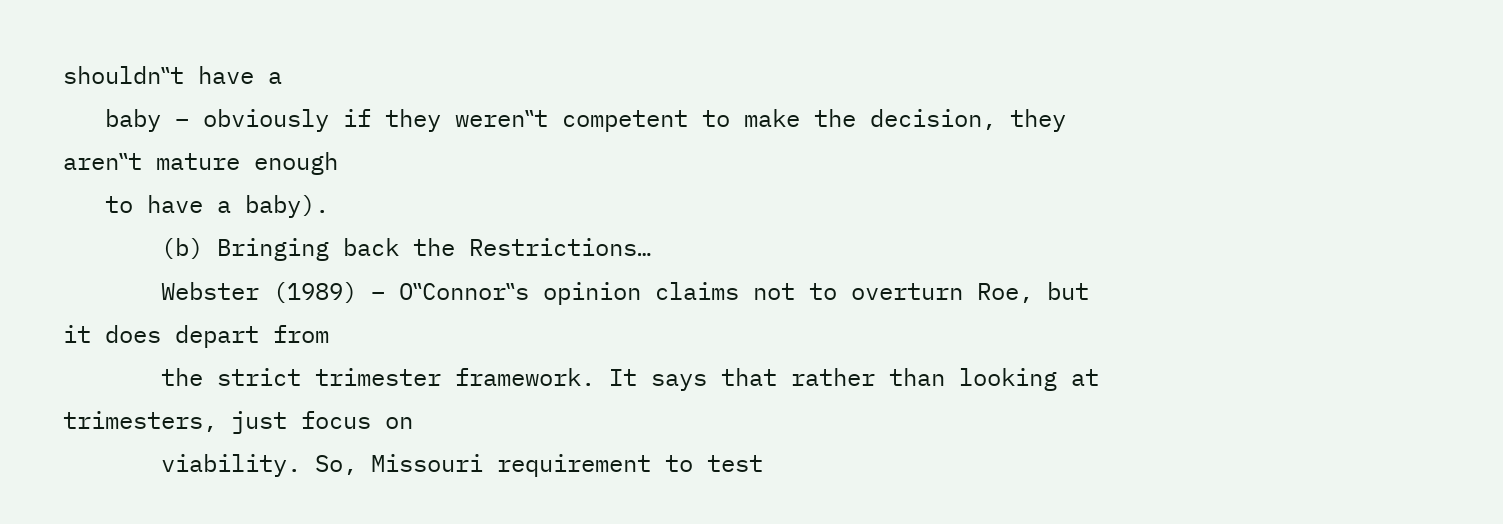shouldn‟t have a
   baby – obviously if they weren‟t competent to make the decision, they aren‟t mature enough
   to have a baby).
       (b) Bringing back the Restrictions…
       Webster (1989) – O‟Connor‟s opinion claims not to overturn Roe, but it does depart from
       the strict trimester framework. It says that rather than looking at trimesters, just focus on
       viability. So, Missouri requirement to test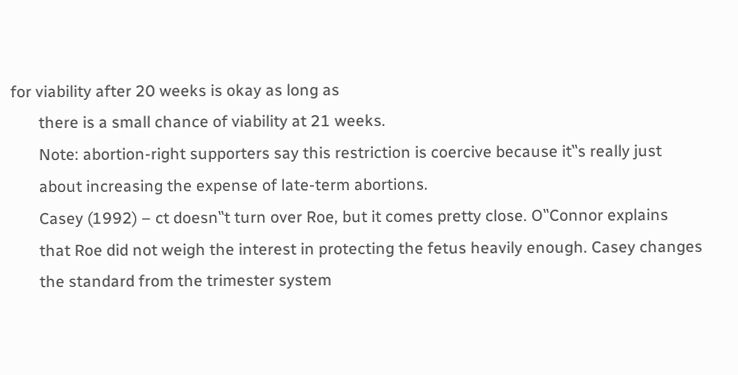for viability after 20 weeks is okay as long as
       there is a small chance of viability at 21 weeks.
       Note: abortion-right supporters say this restriction is coercive because it‟s really just
       about increasing the expense of late-term abortions.
       Casey (1992) – ct doesn‟t turn over Roe, but it comes pretty close. O‟Connor explains
       that Roe did not weigh the interest in protecting the fetus heavily enough. Casey changes
       the standard from the trimester system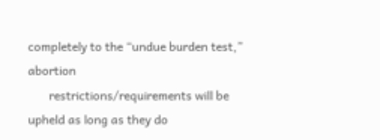completely to the “undue burden test,” abortion
       restrictions/requirements will be upheld as long as they do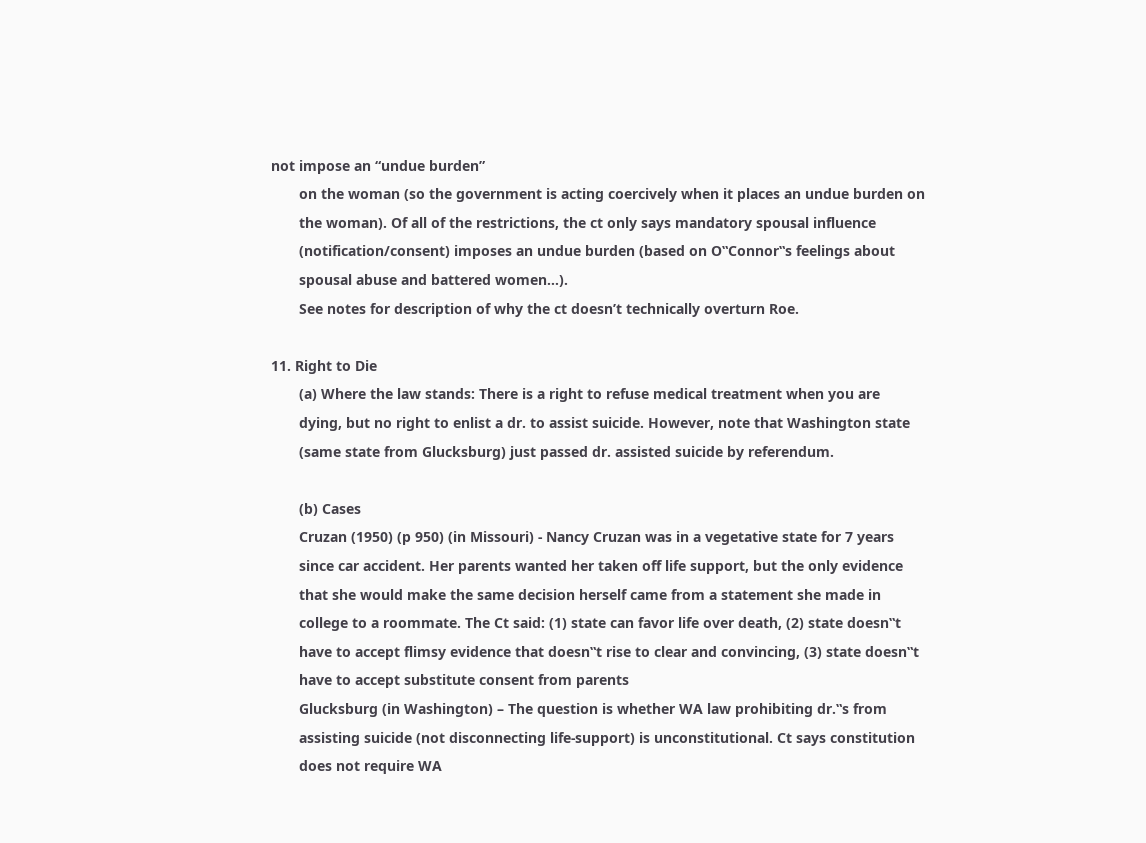not impose an “undue burden”
       on the woman (so the government is acting coercively when it places an undue burden on
       the woman). Of all of the restrictions, the ct only says mandatory spousal influence
       (notification/consent) imposes an undue burden (based on O‟Connor‟s feelings about
       spousal abuse and battered women…).
       See notes for description of why the ct doesn’t technically overturn Roe.

11. Right to Die
       (a) Where the law stands: There is a right to refuse medical treatment when you are
       dying, but no right to enlist a dr. to assist suicide. However, note that Washington state
       (same state from Glucksburg) just passed dr. assisted suicide by referendum.

       (b) Cases
       Cruzan (1950) (p 950) (in Missouri) - Nancy Cruzan was in a vegetative state for 7 years
       since car accident. Her parents wanted her taken off life support, but the only evidence
       that she would make the same decision herself came from a statement she made in
       college to a roommate. The Ct said: (1) state can favor life over death, (2) state doesn‟t
       have to accept flimsy evidence that doesn‟t rise to clear and convincing, (3) state doesn‟t
       have to accept substitute consent from parents
       Glucksburg (in Washington) – The question is whether WA law prohibiting dr.‟s from
       assisting suicide (not disconnecting life-support) is unconstitutional. Ct says constitution
       does not require WA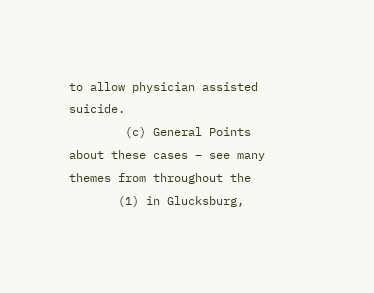to allow physician assisted suicide.
        (c) General Points about these cases – see many themes from throughout the
       (1) in Glucksburg,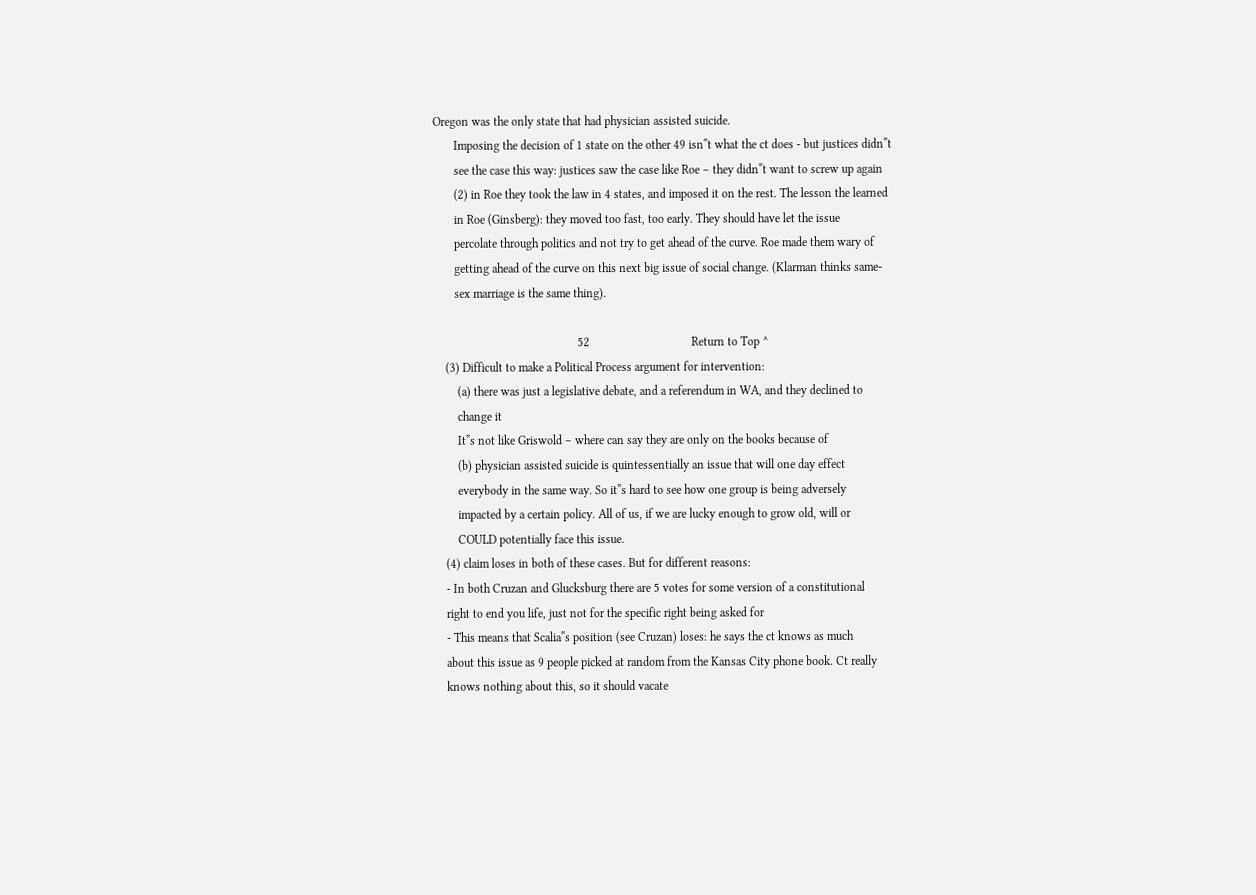Oregon was the only state that had physician assisted suicide.
       Imposing the decision of 1 state on the other 49 isn‟t what the ct does - but justices didn‟t
       see the case this way: justices saw the case like Roe – they didn‟t want to screw up again
       (2) in Roe they took the law in 4 states, and imposed it on the rest. The lesson the learned
       in Roe (Ginsberg): they moved too fast, too early. They should have let the issue
       percolate through politics and not try to get ahead of the curve. Roe made them wary of
       getting ahead of the curve on this next big issue of social change. (Klarman thinks same-
       sex marriage is the same thing).

                                                52                                  Return to Top ^
    (3) Difficult to make a Political Process argument for intervention:
        (a) there was just a legislative debate, and a referendum in WA, and they declined to
        change it
        It‟s not like Griswold – where can say they are only on the books because of
        (b) physician assisted suicide is quintessentially an issue that will one day effect
        everybody in the same way. So it‟s hard to see how one group is being adversely
        impacted by a certain policy. All of us, if we are lucky enough to grow old, will or
        COULD potentially face this issue.
    (4) claim loses in both of these cases. But for different reasons:
    - In both Cruzan and Glucksburg there are 5 votes for some version of a constitutional
    right to end you life, just not for the specific right being asked for
    - This means that Scalia‟s position (see Cruzan) loses: he says the ct knows as much
    about this issue as 9 people picked at random from the Kansas City phone book. Ct really
    knows nothing about this, so it should vacate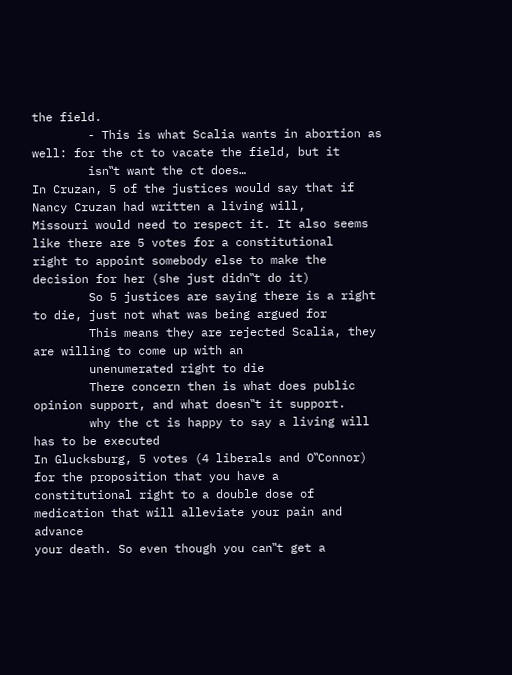the field.
        - This is what Scalia wants in abortion as well: for the ct to vacate the field, but it
        isn‟t want the ct does…
In Cruzan, 5 of the justices would say that if Nancy Cruzan had written a living will,
Missouri would need to respect it. It also seems like there are 5 votes for a constitutional
right to appoint somebody else to make the decision for her (she just didn‟t do it)
        So 5 justices are saying there is a right to die, just not what was being argued for
        This means they are rejected Scalia, they are willing to come up with an
        unenumerated right to die
        There concern then is what does public opinion support, and what doesn‟t it support.
        why the ct is happy to say a living will has to be executed
In Glucksburg, 5 votes (4 liberals and O‟Connor) for the proposition that you have a
constitutional right to a double dose of medication that will alleviate your pain and advance
your death. So even though you can‟t get a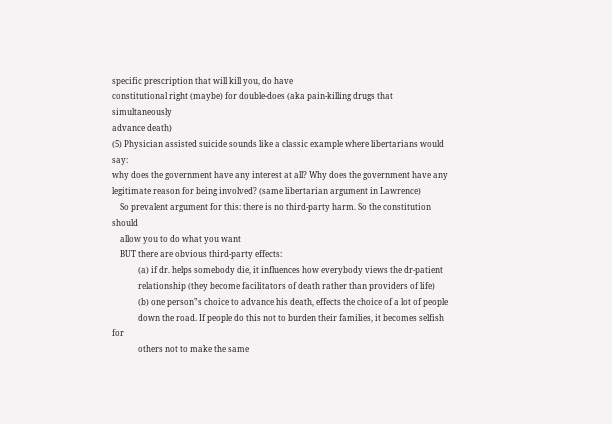specific prescription that will kill you, do have
constitutional right (maybe) for double-does (aka pain-killing drugs that simultaneously
advance death)
(5) Physician assisted suicide sounds like a classic example where libertarians would say:
why does the government have any interest at all? Why does the government have any
legitimate reason for being involved? (same libertarian argument in Lawrence)
    So prevalent argument for this: there is no third-party harm. So the constitution should
    allow you to do what you want
    BUT there are obvious third-party effects:
             (a) if dr. helps somebody die, it influences how everybody views the dr-patient
             relationship (they become facilitators of death rather than providers of life)
             (b) one person‟s choice to advance his death, effects the choice of a lot of people
             down the road. If people do this not to burden their families, it becomes selfish for
             others not to make the same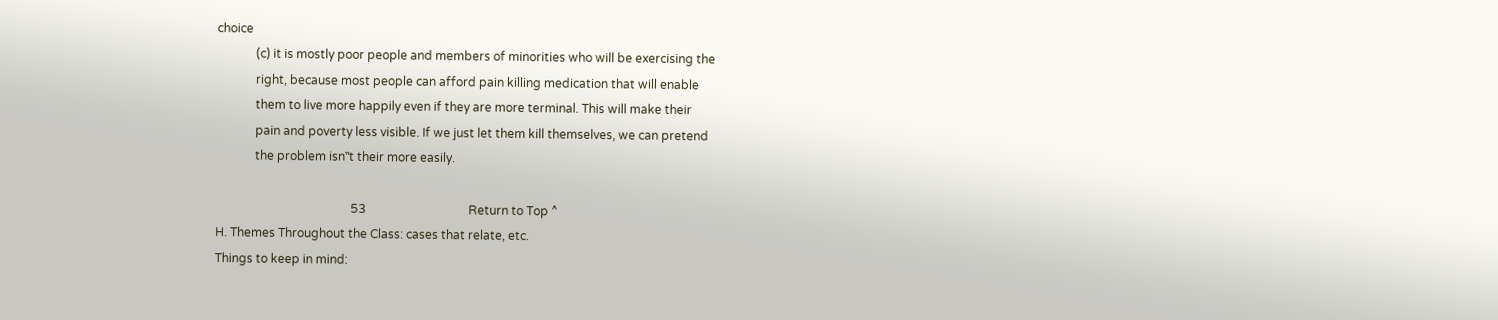choice
             (c) it is mostly poor people and members of minorities who will be exercising the
             right, because most people can afford pain killing medication that will enable
             them to live more happily even if they are more terminal. This will make their
             pain and poverty less visible. If we just let them kill themselves, we can pretend
             the problem isn‟t their more easily.

                                             53                                  Return to Top ^
H. Themes Throughout the Class: cases that relate, etc.
Things to keep in mind: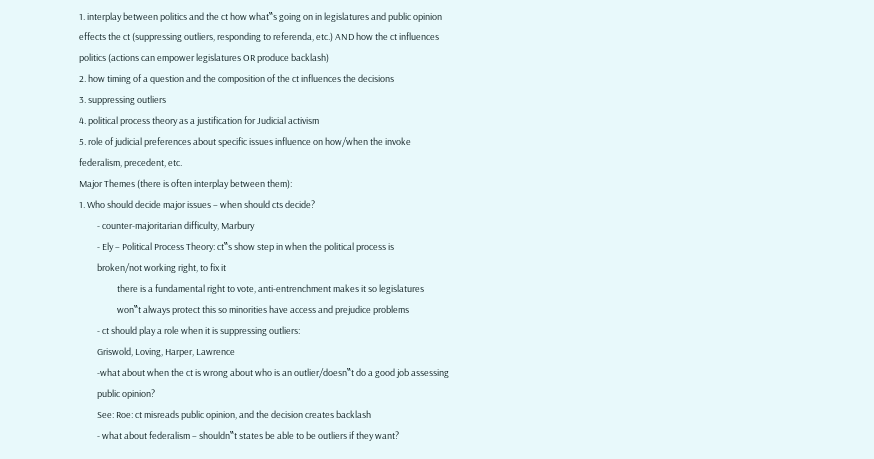1. interplay between politics and the ct how what‟s going on in legislatures and public opinion
effects the ct (suppressing outliers, responding to referenda, etc.) AND how the ct influences
politics (actions can empower legislatures OR produce backlash)
2. how timing of a question and the composition of the ct influences the decisions
3. suppressing outliers
4. political process theory as a justification for Judicial activism
5. role of judicial preferences about specific issues influence on how/when the invoke
federalism, precedent, etc.
Major Themes (there is often interplay between them):
1. Who should decide major issues – when should cts decide?
         - counter-majoritarian difficulty, Marbury
         - Ely – Political Process Theory: ct‟s show step in when the political process is
         broken/not working right, to fix it
                   there is a fundamental right to vote, anti-entrenchment makes it so legislatures
                   won‟t always protect this so minorities have access and prejudice problems
         - ct should play a role when it is suppressing outliers:
         Griswold, Loving, Harper, Lawrence
         -what about when the ct is wrong about who is an outlier/doesn‟t do a good job assessing
         public opinion?
         See: Roe: ct misreads public opinion, and the decision creates backlash
         - what about federalism – shouldn‟t states be able to be outliers if they want?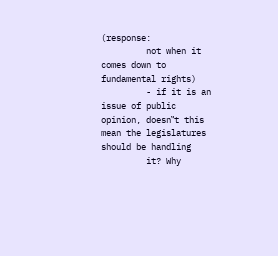(response:
         not when it comes down to fundamental rights)
         - if it is an issue of public opinion, doesn‟t this mean the legislatures should be handling
         it? Why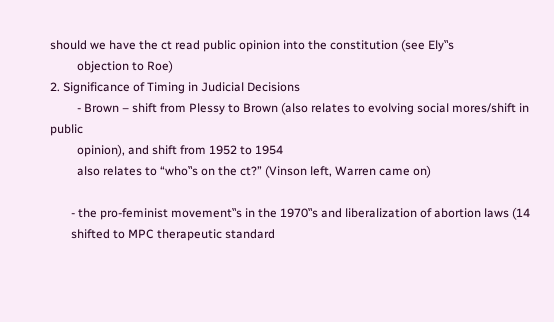should we have the ct read public opinion into the constitution (see Ely‟s
         objection to Roe)
2. Significance of Timing in Judicial Decisions
         - Brown – shift from Plessy to Brown (also relates to evolving social mores/shift in public
         opinion), and shift from 1952 to 1954
         also relates to “who‟s on the ct?” (Vinson left, Warren came on)

       - the pro-feminist movement‟s in the 1970‟s and liberalization of abortion laws (14
       shifted to MPC therapeutic standard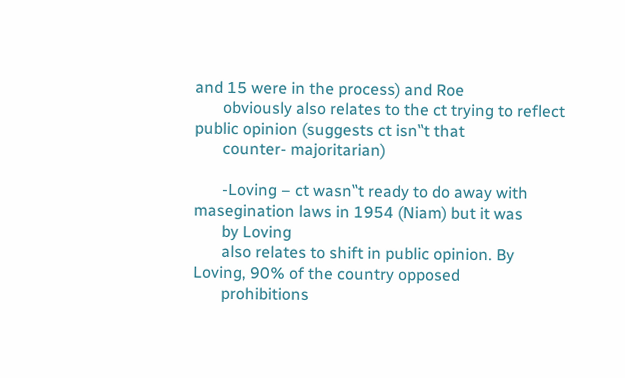and 15 were in the process) and Roe
       obviously also relates to the ct trying to reflect public opinion (suggests ct isn‟t that
       counter- majoritarian)

       -Loving – ct wasn‟t ready to do away with masegination laws in 1954 (Niam) but it was
       by Loving
       also relates to shift in public opinion. By Loving, 90% of the country opposed
       prohibitions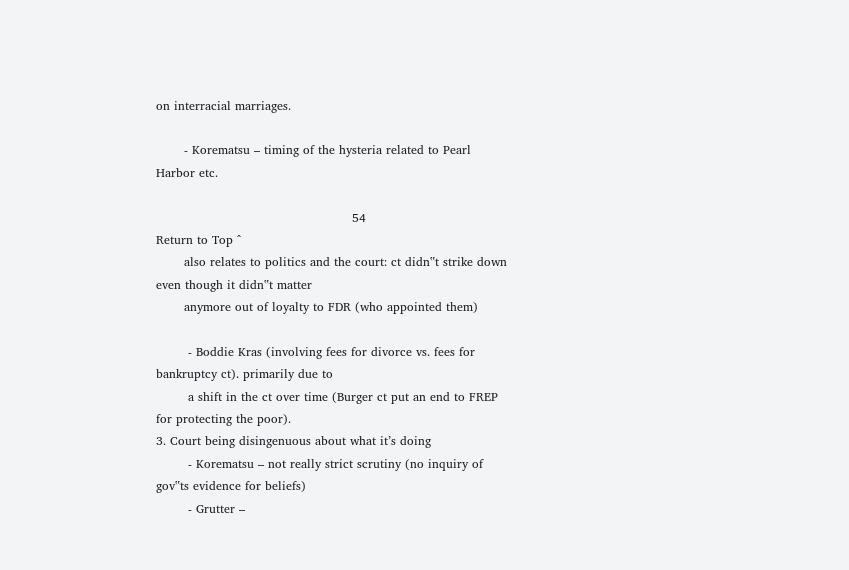on interracial marriages.

       - Korematsu – timing of the hysteria related to Pearl Harbor etc.

                                                 54                                  Return to Top ^
       also relates to politics and the court: ct didn‟t strike down even though it didn‟t matter
       anymore out of loyalty to FDR (who appointed them)

        - Boddie Kras (involving fees for divorce vs. fees for bankruptcy ct). primarily due to
        a shift in the ct over time (Burger ct put an end to FREP for protecting the poor).
3. Court being disingenuous about what it’s doing
        - Korematsu – not really strict scrutiny (no inquiry of gov‟ts evidence for beliefs)
        - Grutter –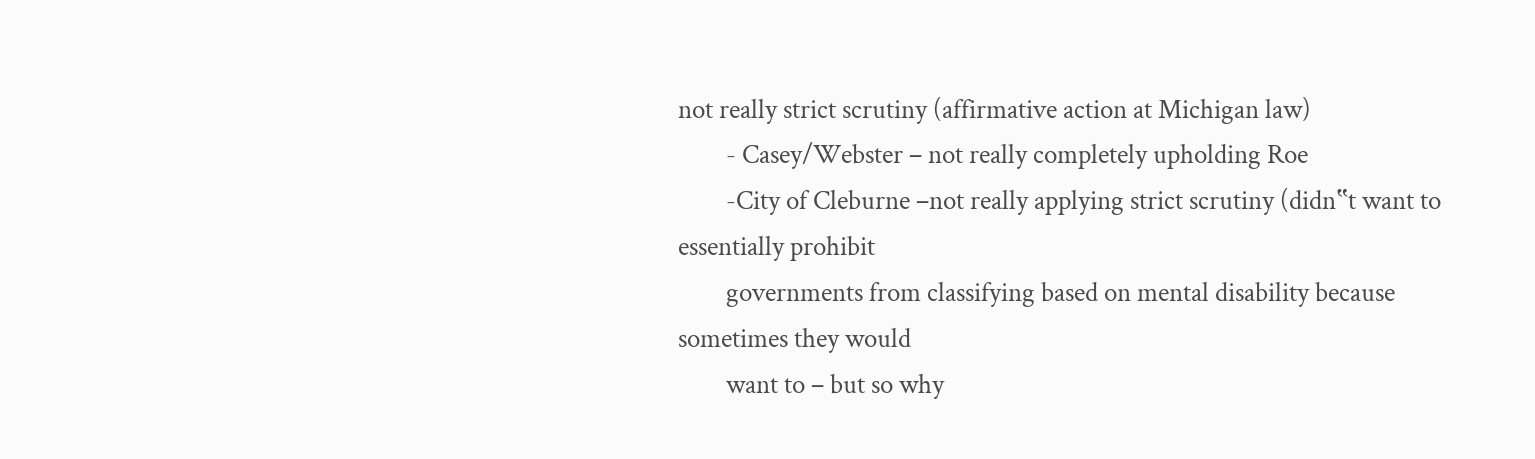not really strict scrutiny (affirmative action at Michigan law)
        - Casey/Webster – not really completely upholding Roe
        -City of Cleburne –not really applying strict scrutiny (didn‟t want to essentially prohibit
        governments from classifying based on mental disability because sometimes they would
        want to – but so why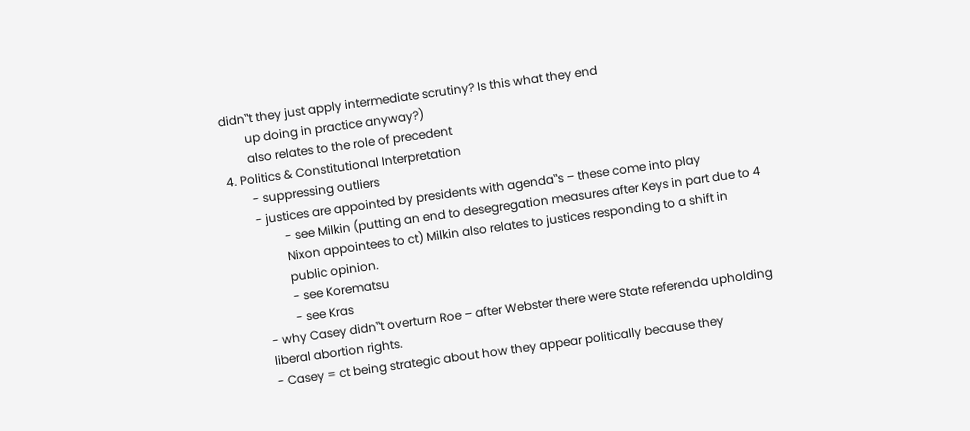didn‟t they just apply intermediate scrutiny? Is this what they end
        up doing in practice anyway?)
        also relates to the role of precedent
4. Politics & Constitutional Interpretation
        - suppressing outliers
        - justices are appointed by presidents with agenda‟s – these come into play
                 - see Milkin (putting an end to desegregation measures after Keys in part due to 4
                 Nixon appointees to ct) Milkin also relates to justices responding to a shift in
                 public opinion.
                 - see Korematsu
                 - see Kras
        - why Casey didn‟t overturn Roe – after Webster there were State referenda upholding
        liberal abortion rights.
        - Casey = ct being strategic about how they appear politically because they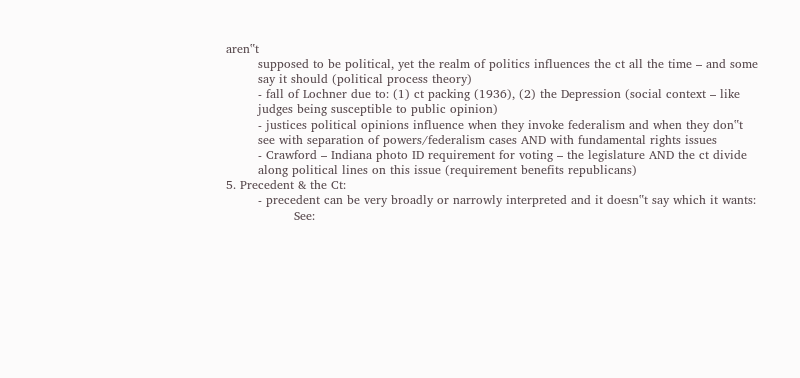aren‟t
        supposed to be political, yet the realm of politics influences the ct all the time – and some
        say it should (political process theory)
        - fall of Lochner due to: (1) ct packing (1936), (2) the Depression (social context – like
        judges being susceptible to public opinion)
        - justices political opinions influence when they invoke federalism and when they don‟t
        see with separation of powers/federalism cases AND with fundamental rights issues
        - Crawford – Indiana photo ID requirement for voting – the legislature AND the ct divide
        along political lines on this issue (requirement benefits republicans)
5. Precedent & the Ct:
        - precedent can be very broadly or narrowly interpreted and it doesn‟t say which it wants:
                 See: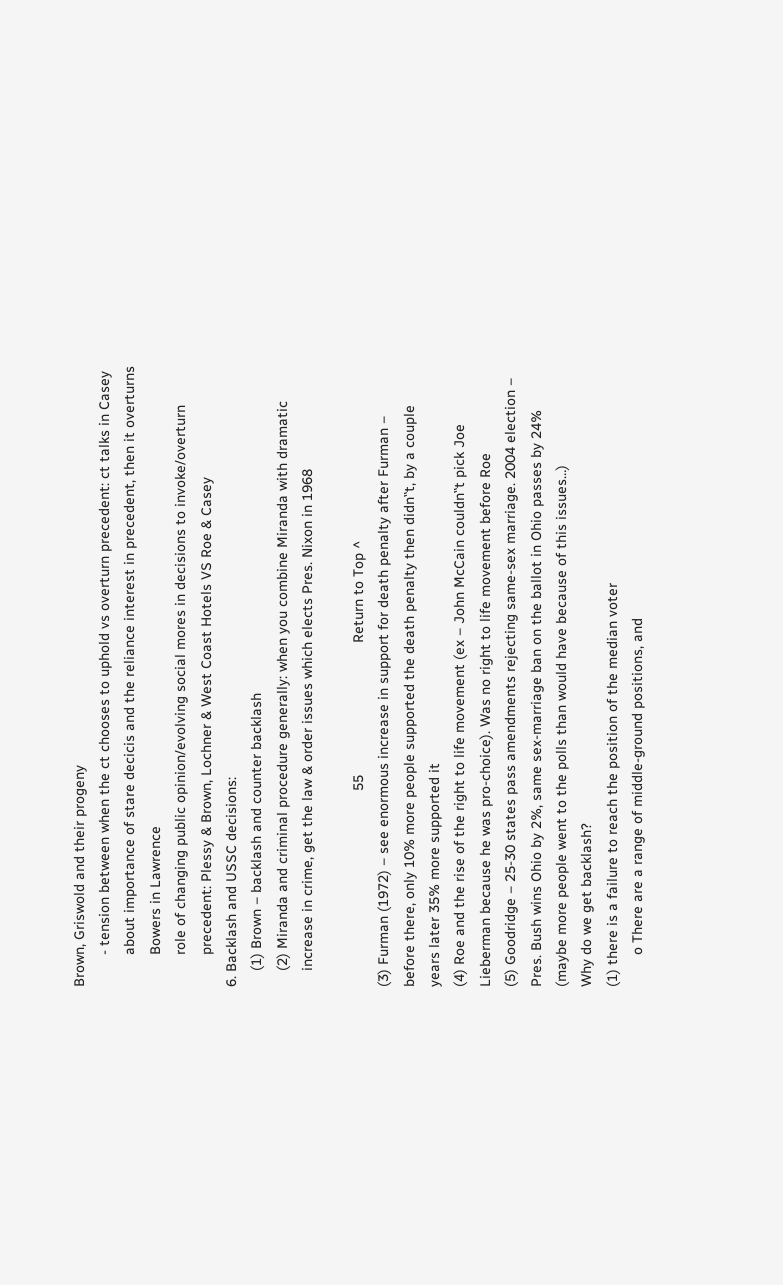Brown, Griswold and their progeny
        - tension between when the ct chooses to uphold vs overturn precedent: ct talks in Casey
        about importance of stare decicis and the reliance interest in precedent, then it overturns
        Bowers in Lawrence
        role of changing public opinion/evolving social mores in decisions to invoke/overturn
        precedent: Plessy & Brown, Lochner & West Coast Hotels VS Roe & Casey
6. Backlash and USSC decisions:
    (1) Brown – backlash and counter backlash
    (2) Miranda and criminal procedure generally: when you combine Miranda with dramatic
    increase in crime, get the law & order issues which elects Pres. Nixon in 1968

                                                 55                                 Return to Top ^
(3) Furman (1972) – see enormous increase in support for death penalty after Furman –
before there, only 10% more people supported the death penalty then didn‟t, by a couple
years later 35% more supported it
(4) Roe and the rise of the right to life movement (ex – John McCain couldn‟t pick Joe
Lieberman because he was pro-choice). Was no right to life movement before Roe
(5) Goodridge – 25-30 states pass amendments rejecting same-sex marriage. 2004 election –
Pres. Bush wins Ohio by 2%, same sex-marriage ban on the ballot in Ohio passes by 24%
(maybe more people went to the polls than would have because of this issues…)
Why do we get backlash?
(1) there is a failure to reach the position of the median voter
        o There are a range of middle-ground positions, and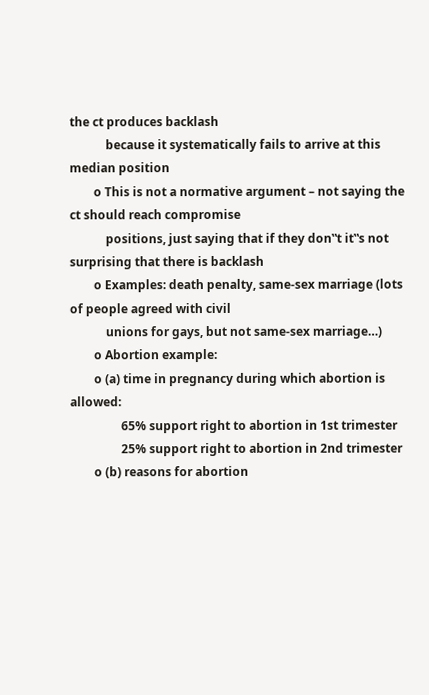the ct produces backlash
            because it systematically fails to arrive at this median position
        o This is not a normative argument – not saying the ct should reach compromise
            positions, just saying that if they don‟t it‟s not surprising that there is backlash
        o Examples: death penalty, same-sex marriage (lots of people agreed with civil
            unions for gays, but not same-sex marriage…)
        o Abortion example:
        o (a) time in pregnancy during which abortion is allowed:
                 65% support right to abortion in 1st trimester
                 25% support right to abortion in 2nd trimester
        o (b) reasons for abortion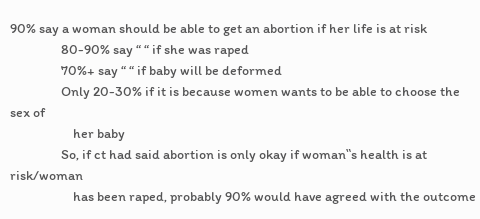90% say a woman should be able to get an abortion if her life is at risk
                 80-90% say “ “ if she was raped
                 70%+ say “ “ if baby will be deformed
                 Only 20-30% if it is because women wants to be able to choose the sex of
                     her baby
                 So, if ct had said abortion is only okay if woman‟s health is at risk/woman
                     has been raped, probably 90% would have agreed with the outcome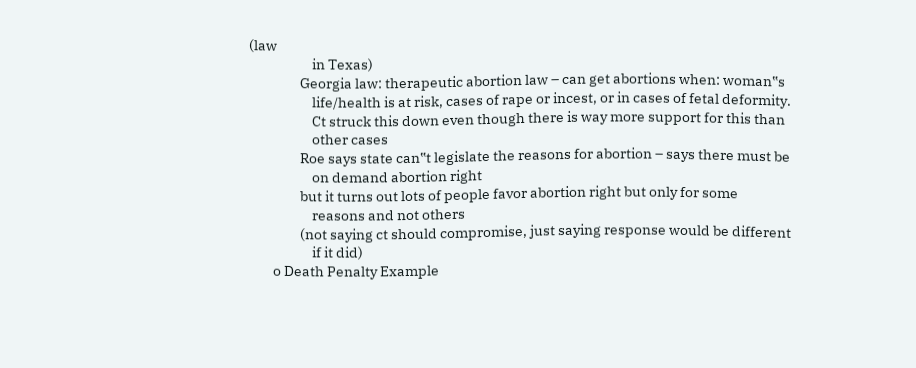(law
                     in Texas)
                 Georgia law: therapeutic abortion law – can get abortions when: woman‟s
                     life/health is at risk, cases of rape or incest, or in cases of fetal deformity.
                     Ct struck this down even though there is way more support for this than
                     other cases
                 Roe says state can‟t legislate the reasons for abortion – says there must be
                     on demand abortion right
                 but it turns out lots of people favor abortion right but only for some
                     reasons and not others
                 (not saying ct should compromise, just saying response would be different
                     if it did)
        o Death Penalty Example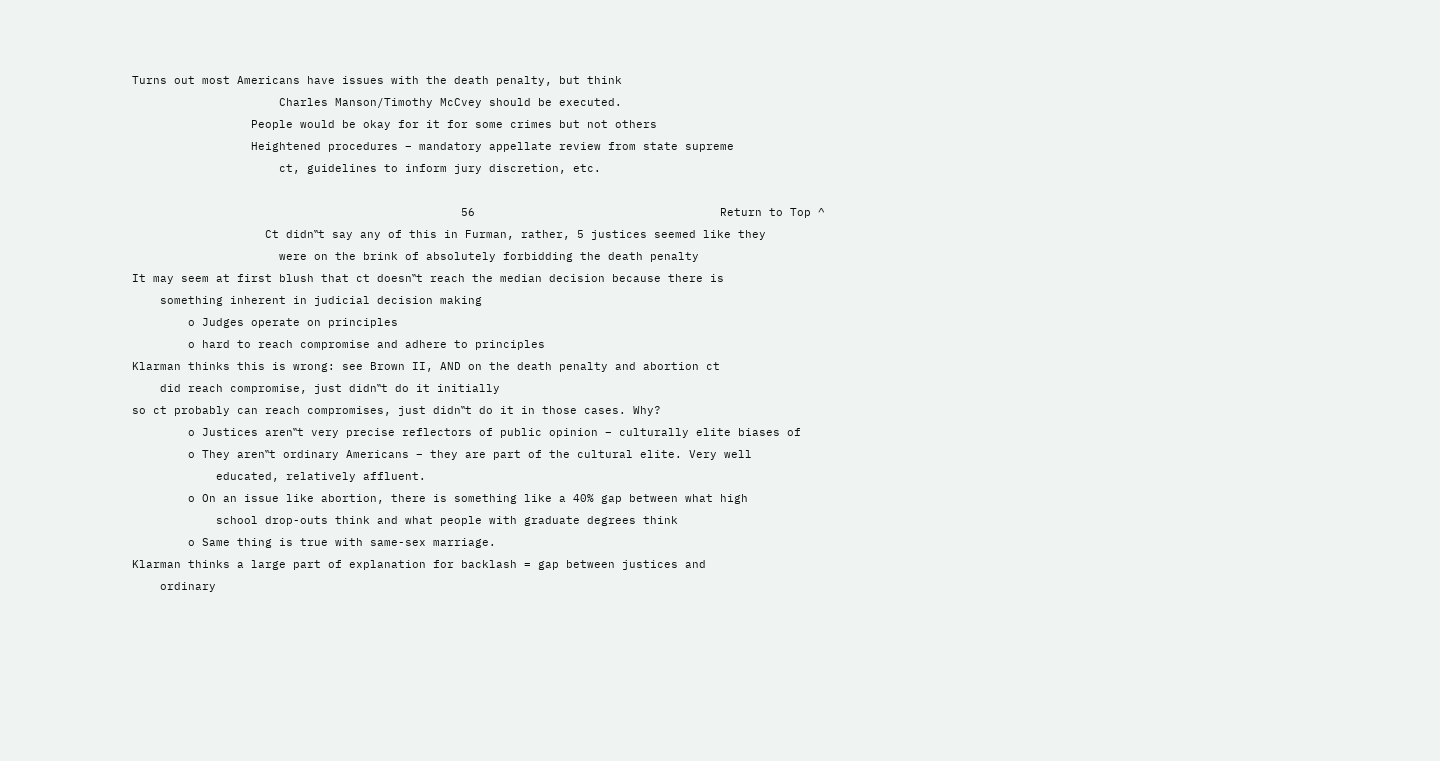Turns out most Americans have issues with the death penalty, but think
                     Charles Manson/Timothy McCvey should be executed.
                 People would be okay for it for some crimes but not others
                 Heightened procedures – mandatory appellate review from state supreme
                     ct, guidelines to inform jury discretion, etc.

                                               56                                   Return to Top ^
                   Ct didn‟t say any of this in Furman, rather, 5 justices seemed like they
                     were on the brink of absolutely forbidding the death penalty
It may seem at first blush that ct doesn‟t reach the median decision because there is
    something inherent in judicial decision making
        o Judges operate on principles
        o hard to reach compromise and adhere to principles
Klarman thinks this is wrong: see Brown II, AND on the death penalty and abortion ct
    did reach compromise, just didn‟t do it initially
so ct probably can reach compromises, just didn‟t do it in those cases. Why?
        o Justices aren‟t very precise reflectors of public opinion – culturally elite biases of
        o They aren‟t ordinary Americans – they are part of the cultural elite. Very well
            educated, relatively affluent.
        o On an issue like abortion, there is something like a 40% gap between what high
            school drop-outs think and what people with graduate degrees think
        o Same thing is true with same-sex marriage.
Klarman thinks a large part of explanation for backlash = gap between justices and
    ordinary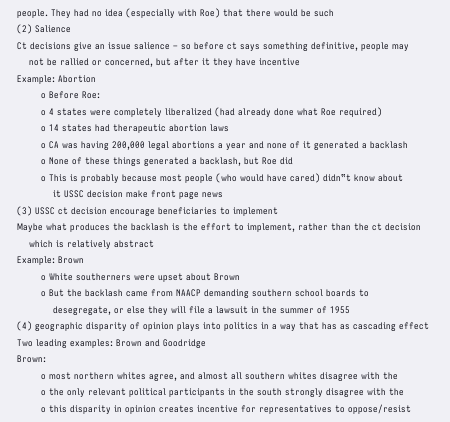people. They had no idea (especially with Roe) that there would be such
(2) Salience
Ct decisions give an issue salience – so before ct says something definitive, people may
    not be rallied or concerned, but after it they have incentive
Example: Abortion
        o Before Roe:
        o 4 states were completely liberalized (had already done what Roe required)
        o 14 states had therapeutic abortion laws
        o CA was having 200,000 legal abortions a year and none of it generated a backlash
        o None of these things generated a backlash, but Roe did
        o This is probably because most people (who would have cared) didn‟t know about
            it USSC decision make front page news
(3) USSC ct decision encourage beneficiaries to implement
Maybe what produces the backlash is the effort to implement, rather than the ct decision
    which is relatively abstract
Example: Brown
        o White southerners were upset about Brown
        o But the backlash came from NAACP demanding southern school boards to
            desegregate, or else they will file a lawsuit in the summer of 1955
(4) geographic disparity of opinion plays into politics in a way that has as cascading effect
Two leading examples: Brown and Goodridge
Brown:
        o most northern whites agree, and almost all southern whites disagree with the
        o the only relevant political participants in the south strongly disagree with the
        o this disparity in opinion creates incentive for representatives to oppose/resist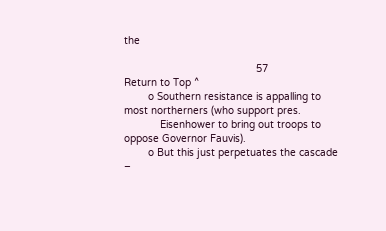the

                                            57                                  Return to Top ^
        o Southern resistance is appalling to most northerners (who support pres.
            Eisenhower to bring out troops to oppose Governor Fauvis).
        o But this just perpetuates the cascade –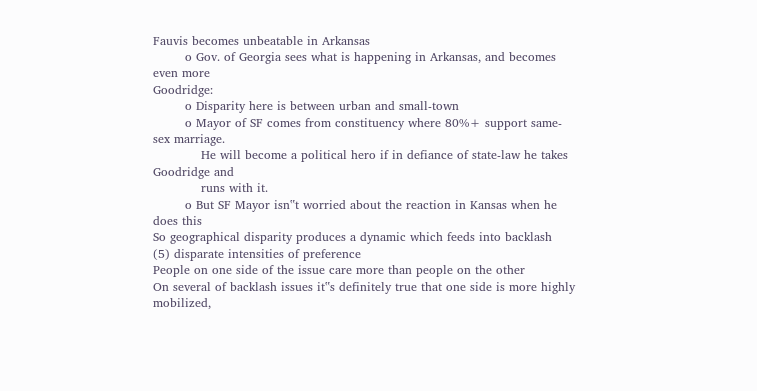Fauvis becomes unbeatable in Arkansas
        o Gov. of Georgia sees what is happening in Arkansas, and becomes even more
Goodridge:
        o Disparity here is between urban and small-town
        o Mayor of SF comes from constituency where 80%+ support same-sex marriage.
            He will become a political hero if in defiance of state-law he takes Goodridge and
            runs with it.
        o But SF Mayor isn‟t worried about the reaction in Kansas when he does this
So geographical disparity produces a dynamic which feeds into backlash
(5) disparate intensities of preference
People on one side of the issue care more than people on the other
On several of backlash issues it‟s definitely true that one side is more highly mobilized,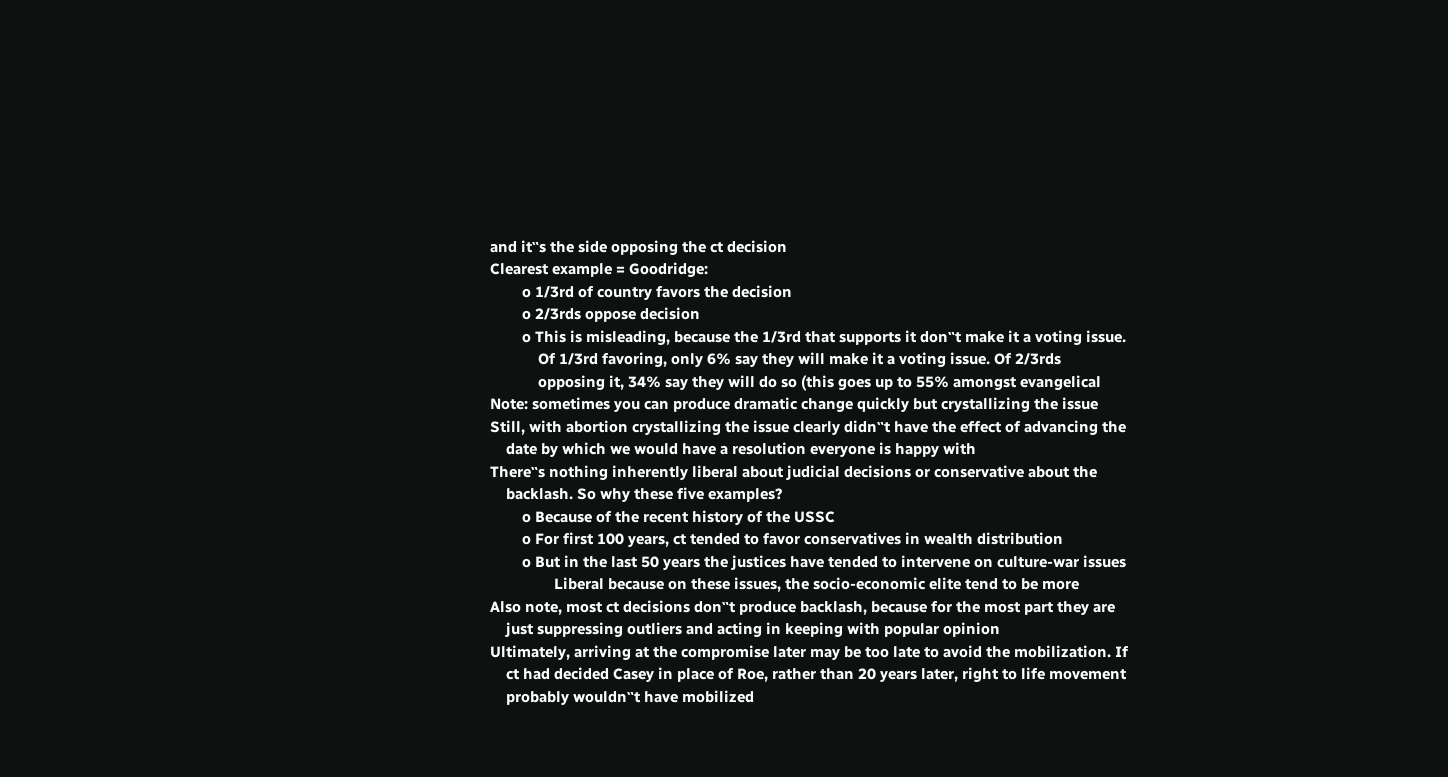and it‟s the side opposing the ct decision
Clearest example = Goodridge:
        o 1/3rd of country favors the decision
        o 2/3rds oppose decision
        o This is misleading, because the 1/3rd that supports it don‟t make it a voting issue.
            Of 1/3rd favoring, only 6% say they will make it a voting issue. Of 2/3rds
            opposing it, 34% say they will do so (this goes up to 55% amongst evangelical
Note: sometimes you can produce dramatic change quickly but crystallizing the issue
Still, with abortion crystallizing the issue clearly didn‟t have the effect of advancing the
    date by which we would have a resolution everyone is happy with
There‟s nothing inherently liberal about judicial decisions or conservative about the
    backlash. So why these five examples?
        o Because of the recent history of the USSC
        o For first 100 years, ct tended to favor conservatives in wealth distribution
        o But in the last 50 years the justices have tended to intervene on culture-war issues
                Liberal because on these issues, the socio-economic elite tend to be more
Also note, most ct decisions don‟t produce backlash, because for the most part they are
    just suppressing outliers and acting in keeping with popular opinion
Ultimately, arriving at the compromise later may be too late to avoid the mobilization. If
    ct had decided Casey in place of Roe, rather than 20 years later, right to life movement
    probably wouldn‟t have mobilized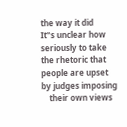the way it did
It‟s unclear how seriously to take the rhetoric that people are upset by judges imposing
    their own views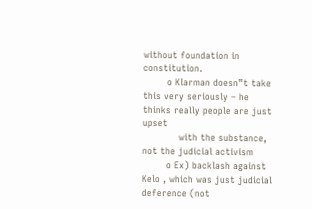without foundation in constitution.
        o Klarman doesn‟t take this very seriously – he thinks really people are just upset
            with the substance, not the judicial activism
        o Ex) backlash against Kelo , which was just judicial deference (not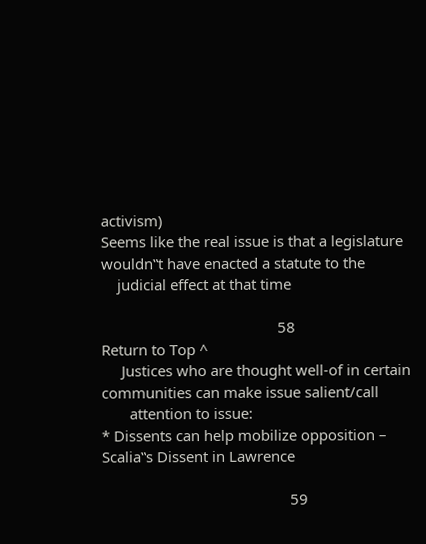activism)
Seems like the real issue is that a legislature wouldn‟t have enacted a statute to the
    judicial effect at that time

                                            58                                Return to Top ^
     Justices who are thought well-of in certain communities can make issue salient/call
       attention to issue:
* Dissents can help mobilize opposition – Scalia‟s Dissent in Lawrence

                                               59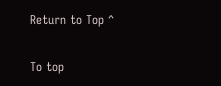Return to Top ^

To top